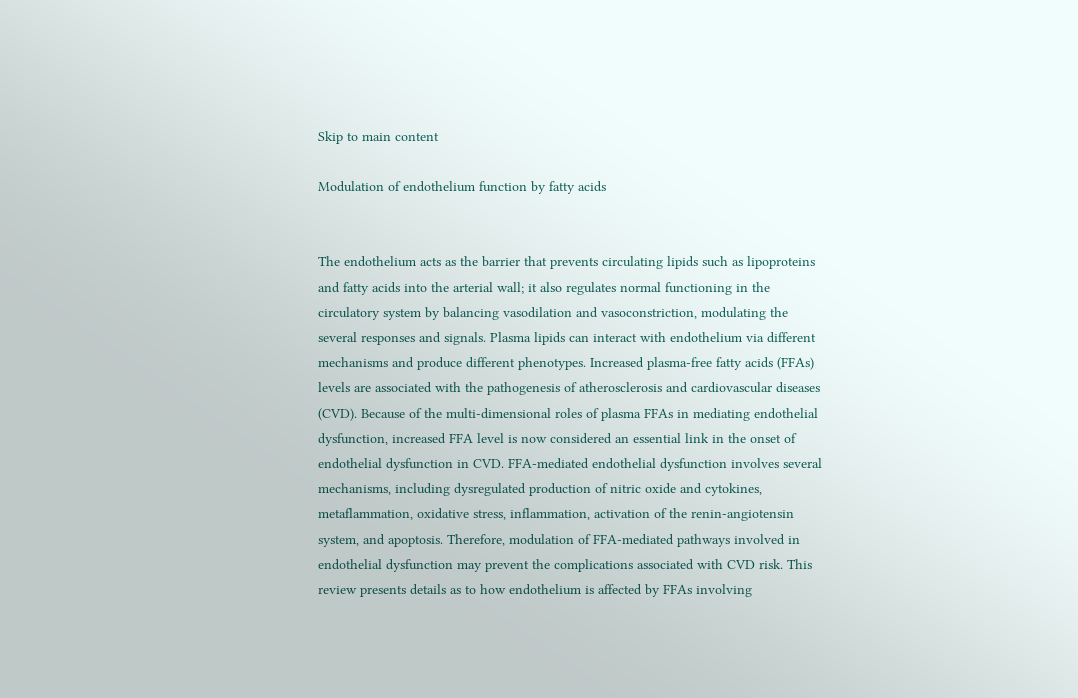Skip to main content

Modulation of endothelium function by fatty acids


The endothelium acts as the barrier that prevents circulating lipids such as lipoproteins and fatty acids into the arterial wall; it also regulates normal functioning in the circulatory system by balancing vasodilation and vasoconstriction, modulating the several responses and signals. Plasma lipids can interact with endothelium via different mechanisms and produce different phenotypes. Increased plasma-free fatty acids (FFAs) levels are associated with the pathogenesis of atherosclerosis and cardiovascular diseases (CVD). Because of the multi-dimensional roles of plasma FFAs in mediating endothelial dysfunction, increased FFA level is now considered an essential link in the onset of endothelial dysfunction in CVD. FFA-mediated endothelial dysfunction involves several mechanisms, including dysregulated production of nitric oxide and cytokines, metaflammation, oxidative stress, inflammation, activation of the renin-angiotensin system, and apoptosis. Therefore, modulation of FFA-mediated pathways involved in endothelial dysfunction may prevent the complications associated with CVD risk. This review presents details as to how endothelium is affected by FFAs involving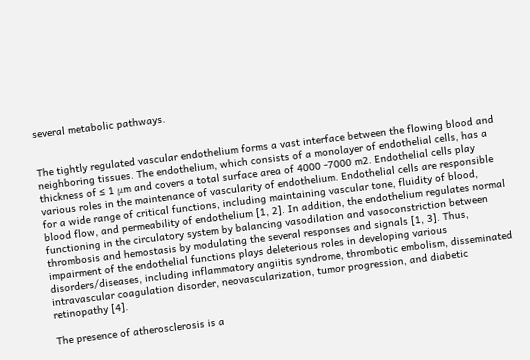several metabolic pathways.


The tightly regulated vascular endothelium forms a vast interface between the flowing blood and neighboring tissues. The endothelium, which consists of a monolayer of endothelial cells, has a thickness of ≤ 1 μm and covers a total surface area of 4000 -7000 m2. Endothelial cells play various roles in the maintenance of vascularity of endothelium. Endothelial cells are responsible for a wide range of critical functions, including maintaining vascular tone, fluidity of blood, blood flow, and permeability of endothelium [1, 2]. In addition, the endothelium regulates normal functioning in the circulatory system by balancing vasodilation and vasoconstriction between thrombosis and hemostasis by modulating the several responses and signals [1, 3]. Thus, impairment of the endothelial functions plays deleterious roles in developing various disorders/diseases, including inflammatory angiitis syndrome, thrombotic embolism, disseminated intravascular coagulation disorder, neovascularization, tumor progression, and diabetic retinopathy [4].

The presence of atherosclerosis is a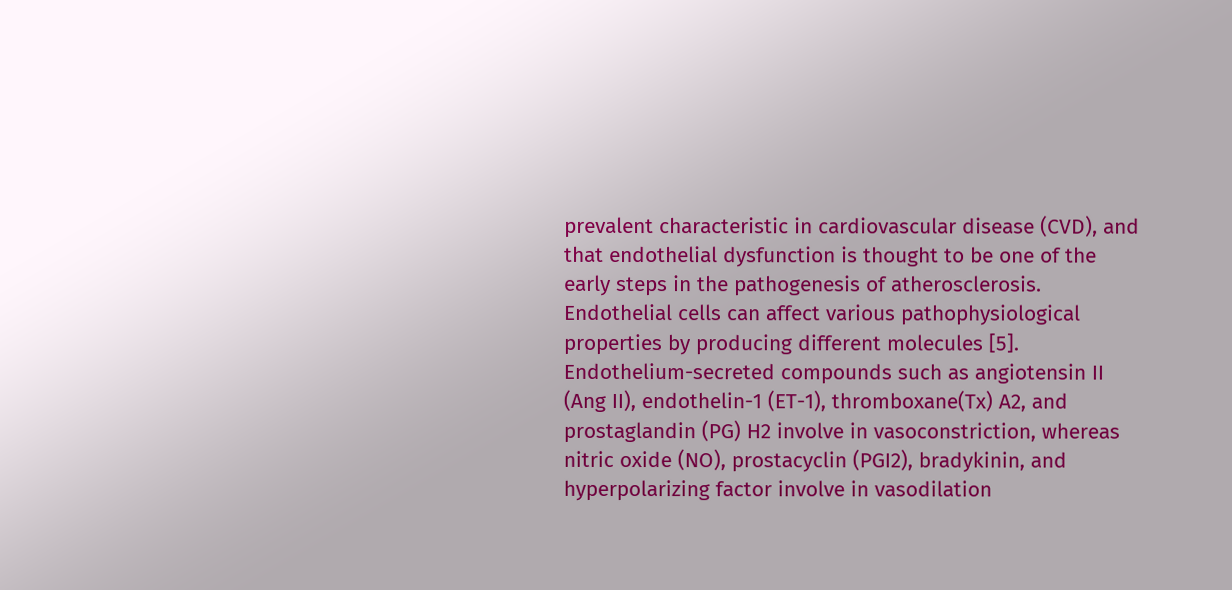prevalent characteristic in cardiovascular disease (CVD), and that endothelial dysfunction is thought to be one of the early steps in the pathogenesis of atherosclerosis. Endothelial cells can affect various pathophysiological properties by producing different molecules [5]. Endothelium-secreted compounds such as angiotensin II (Ang II), endothelin-1 (ET-1), thromboxane(Tx) A2, and prostaglandin (PG) H2 involve in vasoconstriction, whereas nitric oxide (NO), prostacyclin (PGI2), bradykinin, and hyperpolarizing factor involve in vasodilation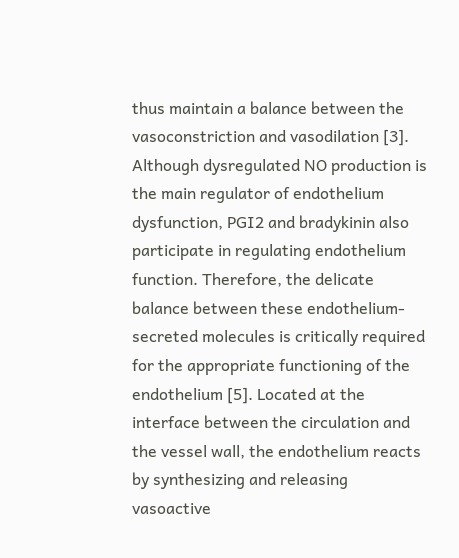thus maintain a balance between the vasoconstriction and vasodilation [3]. Although dysregulated NO production is the main regulator of endothelium dysfunction, PGI2 and bradykinin also participate in regulating endothelium function. Therefore, the delicate balance between these endothelium-secreted molecules is critically required for the appropriate functioning of the endothelium [5]. Located at the interface between the circulation and the vessel wall, the endothelium reacts by synthesizing and releasing vasoactive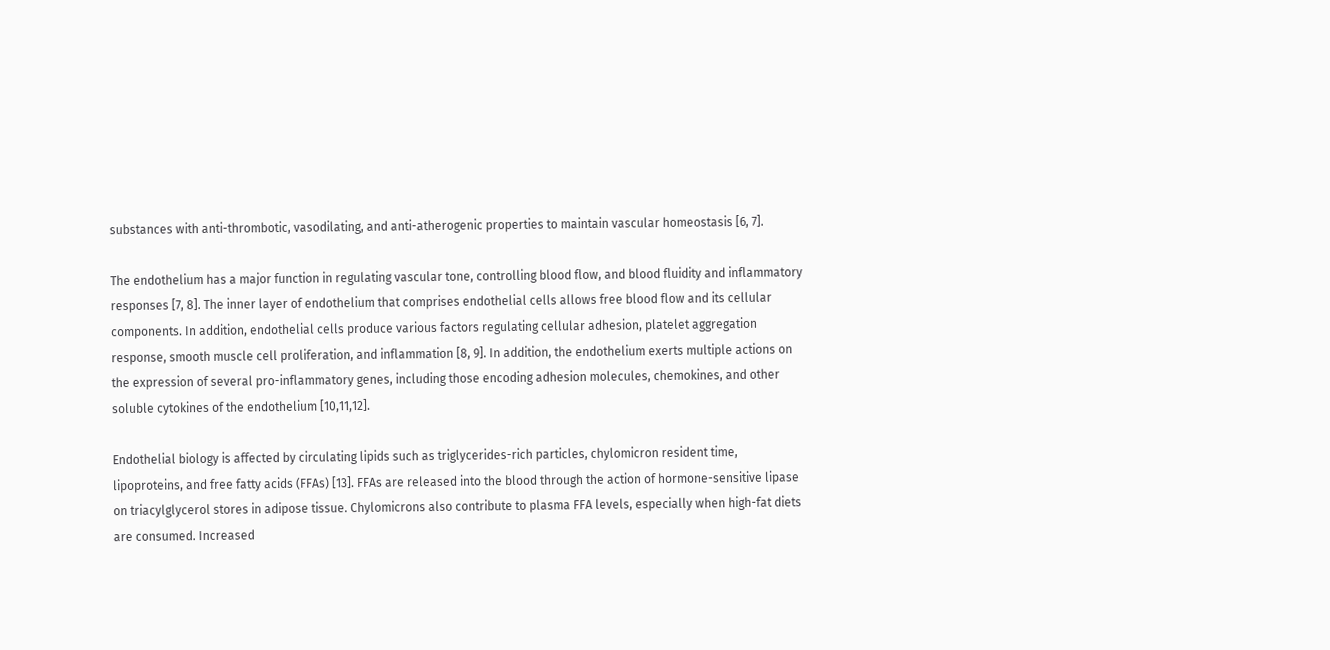substances with anti-thrombotic, vasodilating, and anti-atherogenic properties to maintain vascular homeostasis [6, 7].

The endothelium has a major function in regulating vascular tone, controlling blood flow, and blood fluidity and inflammatory responses [7, 8]. The inner layer of endothelium that comprises endothelial cells allows free blood flow and its cellular components. In addition, endothelial cells produce various factors regulating cellular adhesion, platelet aggregation response, smooth muscle cell proliferation, and inflammation [8, 9]. In addition, the endothelium exerts multiple actions on the expression of several pro-inflammatory genes, including those encoding adhesion molecules, chemokines, and other soluble cytokines of the endothelium [10,11,12].

Endothelial biology is affected by circulating lipids such as triglycerides-rich particles, chylomicron resident time, lipoproteins, and free fatty acids (FFAs) [13]. FFAs are released into the blood through the action of hormone-sensitive lipase on triacylglycerol stores in adipose tissue. Chylomicrons also contribute to plasma FFA levels, especially when high-fat diets are consumed. Increased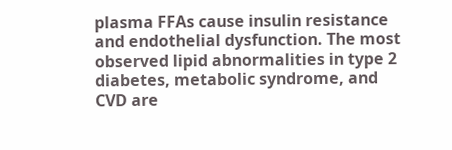plasma FFAs cause insulin resistance and endothelial dysfunction. The most observed lipid abnormalities in type 2 diabetes, metabolic syndrome, and CVD are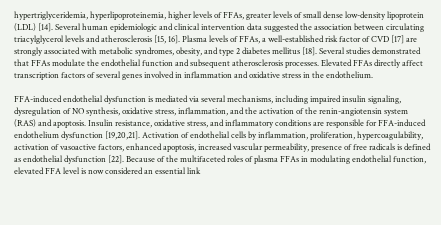hypertriglyceridemia, hyperlipoproteinemia, higher levels of FFAs, greater levels of small dense low-density lipoprotein (LDL) [14]. Several human epidemiologic and clinical intervention data suggested the association between circulating triacylglycerol levels and atherosclerosis [15, 16]. Plasma levels of FFAs, a well-established risk factor of CVD [17] are strongly associated with metabolic syndromes, obesity, and type 2 diabetes mellitus [18]. Several studies demonstrated that FFAs modulate the endothelial function and subsequent atherosclerosis processes. Elevated FFAs directly affect transcription factors of several genes involved in inflammation and oxidative stress in the endothelium.

FFA-induced endothelial dysfunction is mediated via several mechanisms, including impaired insulin signaling, dysregulation of NO synthesis, oxidative stress, inflammation, and the activation of the renin-angiotensin system (RAS) and apoptosis. Insulin resistance, oxidative stress, and inflammatory conditions are responsible for FFA-induced endothelium dysfunction [19,20,21]. Activation of endothelial cells by inflammation, proliferation, hypercoagulability, activation of vasoactive factors, enhanced apoptosis, increased vascular permeability, presence of free radicals is defined as endothelial dysfunction [22]. Because of the multifaceted roles of plasma FFAs in modulating endothelial function, elevated FFA level is now considered an essential link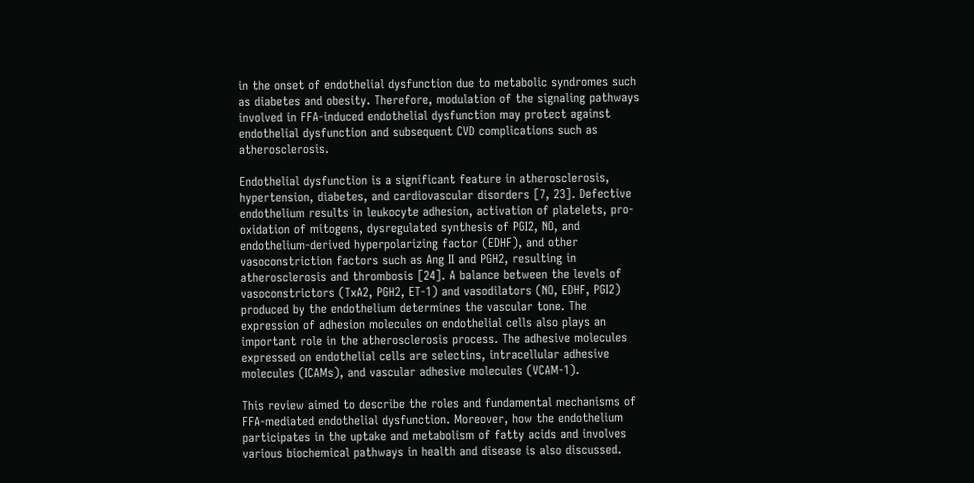in the onset of endothelial dysfunction due to metabolic syndromes such as diabetes and obesity. Therefore, modulation of the signaling pathways involved in FFA-induced endothelial dysfunction may protect against endothelial dysfunction and subsequent CVD complications such as atherosclerosis.

Endothelial dysfunction is a significant feature in atherosclerosis, hypertension, diabetes, and cardiovascular disorders [7, 23]. Defective endothelium results in leukocyte adhesion, activation of platelets, pro-oxidation of mitogens, dysregulated synthesis of PGI2, NO, and endothelium-derived hyperpolarizing factor (EDHF), and other vasoconstriction factors such as Ang II and PGH2, resulting in atherosclerosis and thrombosis [24]. A balance between the levels of vasoconstrictors (TxA2, PGH2, ET-1) and vasodilators (NO, EDHF, PGI2) produced by the endothelium determines the vascular tone. The expression of adhesion molecules on endothelial cells also plays an important role in the atherosclerosis process. The adhesive molecules expressed on endothelial cells are selectins, intracellular adhesive molecules (ICAMs), and vascular adhesive molecules (VCAM-1).

This review aimed to describe the roles and fundamental mechanisms of FFA-mediated endothelial dysfunction. Moreover, how the endothelium participates in the uptake and metabolism of fatty acids and involves various biochemical pathways in health and disease is also discussed.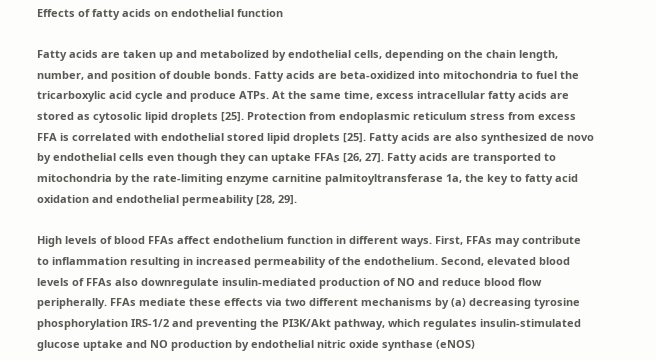Effects of fatty acids on endothelial function

Fatty acids are taken up and metabolized by endothelial cells, depending on the chain length, number, and position of double bonds. Fatty acids are beta-oxidized into mitochondria to fuel the tricarboxylic acid cycle and produce ATPs. At the same time, excess intracellular fatty acids are stored as cytosolic lipid droplets [25]. Protection from endoplasmic reticulum stress from excess FFA is correlated with endothelial stored lipid droplets [25]. Fatty acids are also synthesized de novo by endothelial cells even though they can uptake FFAs [26, 27]. Fatty acids are transported to mitochondria by the rate-limiting enzyme carnitine palmitoyltransferase 1a, the key to fatty acid oxidation and endothelial permeability [28, 29].

High levels of blood FFAs affect endothelium function in different ways. First, FFAs may contribute to inflammation resulting in increased permeability of the endothelium. Second, elevated blood levels of FFAs also downregulate insulin-mediated production of NO and reduce blood flow peripherally. FFAs mediate these effects via two different mechanisms by (a) decreasing tyrosine phosphorylation IRS-1/2 and preventing the PI3K/Akt pathway, which regulates insulin-stimulated glucose uptake and NO production by endothelial nitric oxide synthase (eNOS)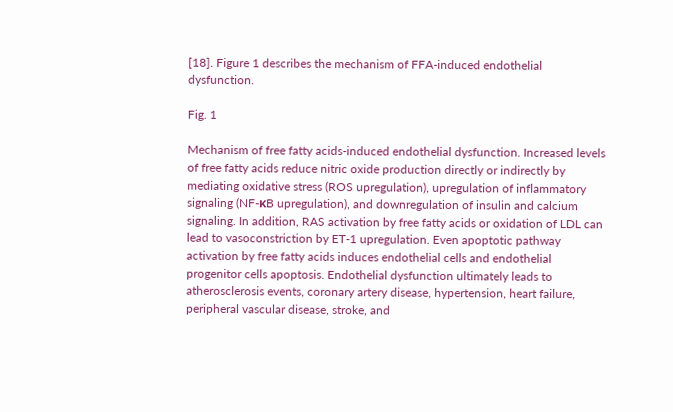[18]. Figure 1 describes the mechanism of FFA-induced endothelial dysfunction.

Fig. 1

Mechanism of free fatty acids-induced endothelial dysfunction. Increased levels of free fatty acids reduce nitric oxide production directly or indirectly by mediating oxidative stress (ROS upregulation), upregulation of inflammatory signaling (NF-κB upregulation), and downregulation of insulin and calcium signaling. In addition, RAS activation by free fatty acids or oxidation of LDL can lead to vasoconstriction by ET-1 upregulation. Even apoptotic pathway activation by free fatty acids induces endothelial cells and endothelial progenitor cells apoptosis. Endothelial dysfunction ultimately leads to atherosclerosis events, coronary artery disease, hypertension, heart failure, peripheral vascular disease, stroke, and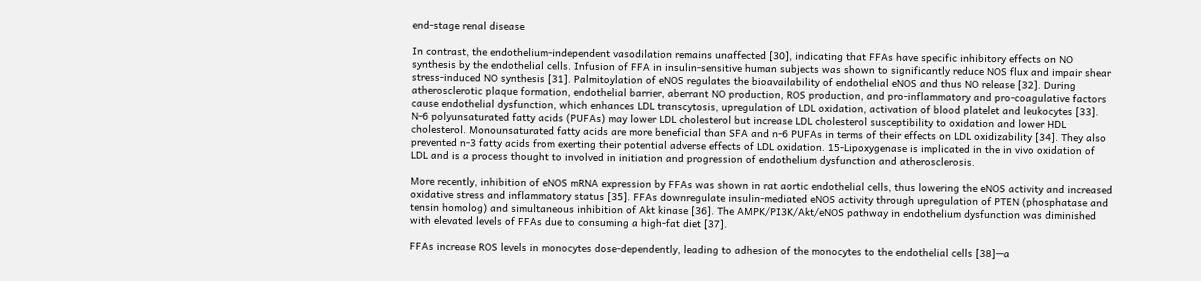end-stage renal disease

In contrast, the endothelium-independent vasodilation remains unaffected [30], indicating that FFAs have specific inhibitory effects on NO synthesis by the endothelial cells. Infusion of FFA in insulin-sensitive human subjects was shown to significantly reduce NOS flux and impair shear stress-induced NO synthesis [31]. Palmitoylation of eNOS regulates the bioavailability of endothelial eNOS and thus NO release [32]. During atherosclerotic plaque formation, endothelial barrier, aberrant NO production, ROS production, and pro-inflammatory and pro-coagulative factors cause endothelial dysfunction, which enhances LDL transcytosis, upregulation of LDL oxidation, activation of blood platelet and leukocytes [33]. N-6 polyunsaturated fatty acids (PUFAs) may lower LDL cholesterol but increase LDL cholesterol susceptibility to oxidation and lower HDL cholesterol. Monounsaturated fatty acids are more beneficial than SFA and n-6 PUFAs in terms of their effects on LDL oxidizability [34]. They also prevented n-3 fatty acids from exerting their potential adverse effects of LDL oxidation. 15-Lipoxygenase is implicated in the in vivo oxidation of LDL and is a process thought to involved in initiation and progression of endothelium dysfunction and atherosclerosis.

More recently, inhibition of eNOS mRNA expression by FFAs was shown in rat aortic endothelial cells, thus lowering the eNOS activity and increased oxidative stress and inflammatory status [35]. FFAs downregulate insulin-mediated eNOS activity through upregulation of PTEN (phosphatase and tensin homolog) and simultaneous inhibition of Akt kinase [36]. The AMPK/PI3K/Akt/eNOS pathway in endothelium dysfunction was diminished with elevated levels of FFAs due to consuming a high-fat diet [37].

FFAs increase ROS levels in monocytes dose-dependently, leading to adhesion of the monocytes to the endothelial cells [38]—a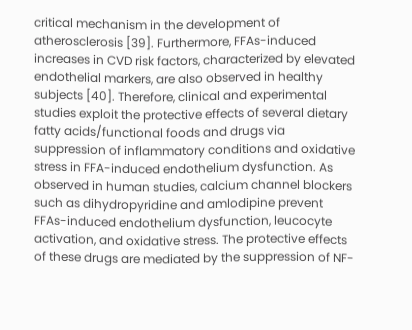critical mechanism in the development of atherosclerosis [39]. Furthermore, FFAs-induced increases in CVD risk factors, characterized by elevated endothelial markers, are also observed in healthy subjects [40]. Therefore, clinical and experimental studies exploit the protective effects of several dietary fatty acids/functional foods and drugs via suppression of inflammatory conditions and oxidative stress in FFA-induced endothelium dysfunction. As observed in human studies, calcium channel blockers such as dihydropyridine and amlodipine prevent FFAs-induced endothelium dysfunction, leucocyte activation, and oxidative stress. The protective effects of these drugs are mediated by the suppression of NF-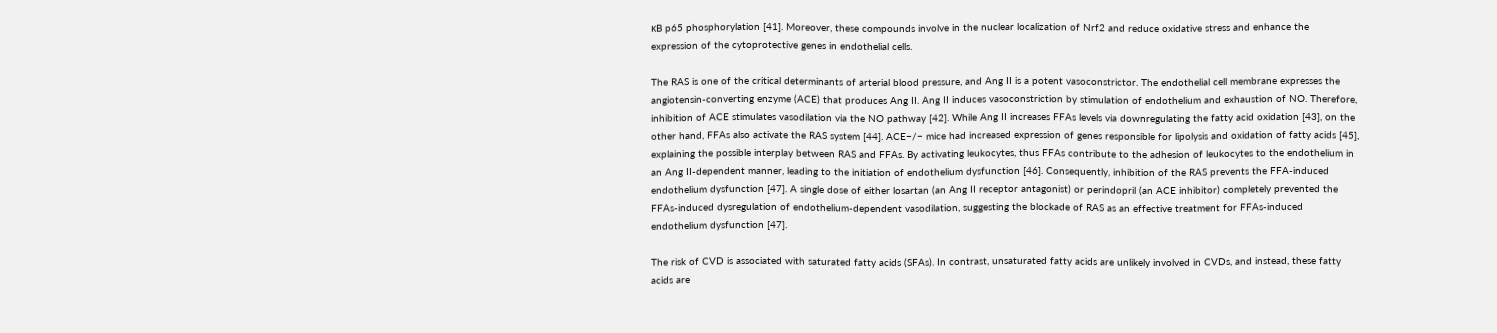κB p65 phosphorylation [41]. Moreover, these compounds involve in the nuclear localization of Nrf2 and reduce oxidative stress and enhance the expression of the cytoprotective genes in endothelial cells.

The RAS is one of the critical determinants of arterial blood pressure, and Ang II is a potent vasoconstrictor. The endothelial cell membrane expresses the angiotensin-converting enzyme (ACE) that produces Ang II. Ang II induces vasoconstriction by stimulation of endothelium and exhaustion of NO. Therefore, inhibition of ACE stimulates vasodilation via the NO pathway [42]. While Ang II increases FFAs levels via downregulating the fatty acid oxidation [43], on the other hand, FFAs also activate the RAS system [44]. ACE−/− mice had increased expression of genes responsible for lipolysis and oxidation of fatty acids [45], explaining the possible interplay between RAS and FFAs. By activating leukocytes, thus FFAs contribute to the adhesion of leukocytes to the endothelium in an Ang II-dependent manner, leading to the initiation of endothelium dysfunction [46]. Consequently, inhibition of the RAS prevents the FFA-induced endothelium dysfunction [47]. A single dose of either losartan (an Ang II receptor antagonist) or perindopril (an ACE inhibitor) completely prevented the FFAs-induced dysregulation of endothelium-dependent vasodilation, suggesting the blockade of RAS as an effective treatment for FFAs-induced endothelium dysfunction [47].

The risk of CVD is associated with saturated fatty acids (SFAs). In contrast, unsaturated fatty acids are unlikely involved in CVDs, and instead, these fatty acids are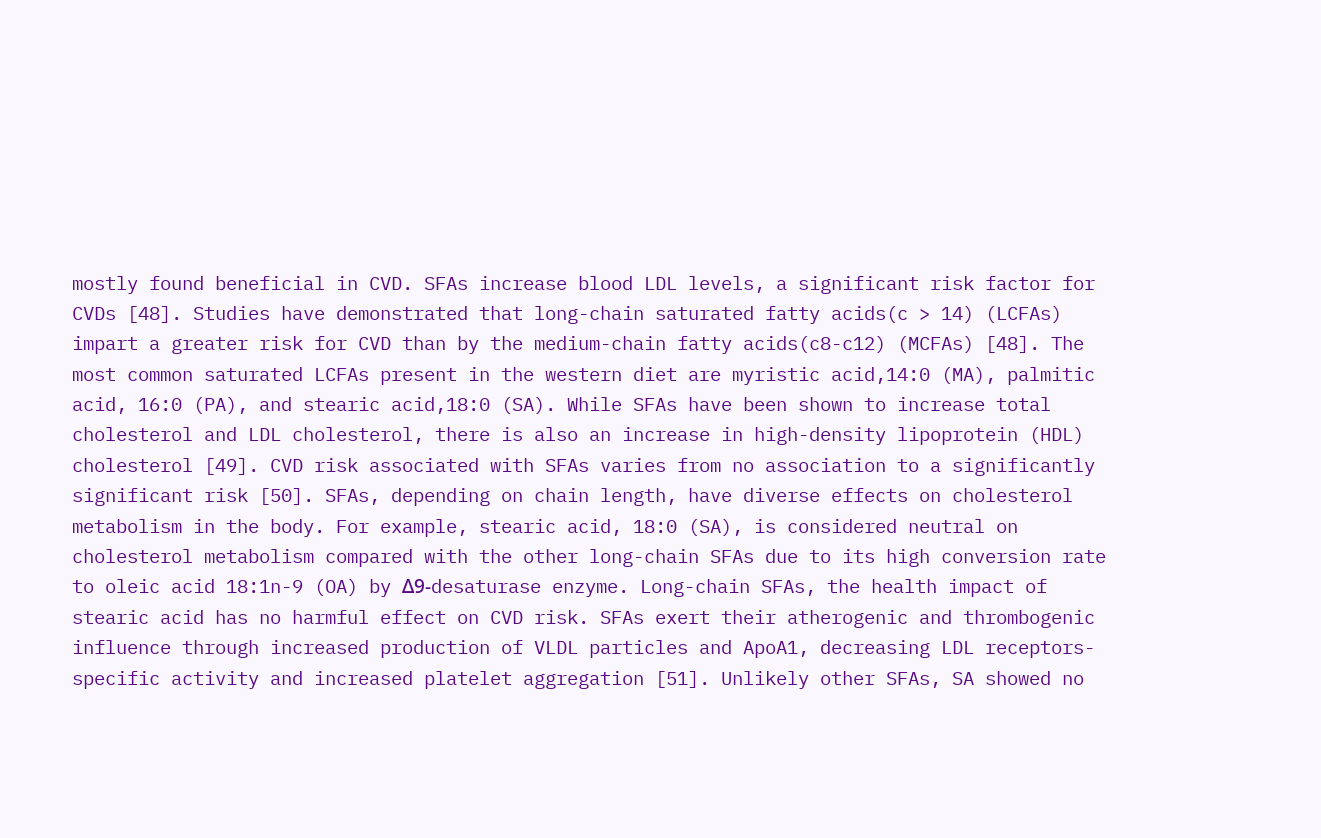mostly found beneficial in CVD. SFAs increase blood LDL levels, a significant risk factor for CVDs [48]. Studies have demonstrated that long-chain saturated fatty acids(c > 14) (LCFAs) impart a greater risk for CVD than by the medium-chain fatty acids(c8-c12) (MCFAs) [48]. The most common saturated LCFAs present in the western diet are myristic acid,14:0 (MA), palmitic acid, 16:0 (PA), and stearic acid,18:0 (SA). While SFAs have been shown to increase total cholesterol and LDL cholesterol, there is also an increase in high-density lipoprotein (HDL) cholesterol [49]. CVD risk associated with SFAs varies from no association to a significantly significant risk [50]. SFAs, depending on chain length, have diverse effects on cholesterol metabolism in the body. For example, stearic acid, 18:0 (SA), is considered neutral on cholesterol metabolism compared with the other long-chain SFAs due to its high conversion rate to oleic acid 18:1n-9 (OA) by Δ9-desaturase enzyme. Long-chain SFAs, the health impact of stearic acid has no harmful effect on CVD risk. SFAs exert their atherogenic and thrombogenic influence through increased production of VLDL particles and ApoA1, decreasing LDL receptors-specific activity and increased platelet aggregation [51]. Unlikely other SFAs, SA showed no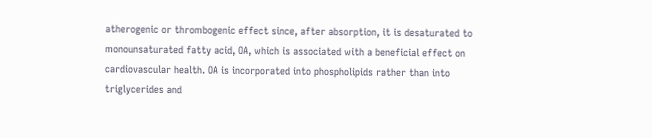atherogenic or thrombogenic effect since, after absorption, it is desaturated to monounsaturated fatty acid, OA, which is associated with a beneficial effect on cardiovascular health. OA is incorporated into phospholipids rather than into triglycerides and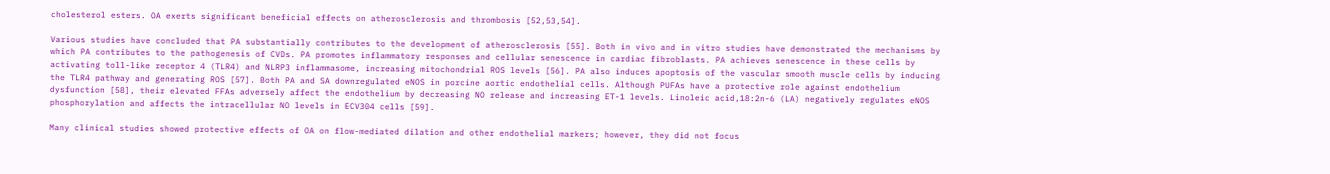cholesterol esters. OA exerts significant beneficial effects on atherosclerosis and thrombosis [52,53,54].

Various studies have concluded that PA substantially contributes to the development of atherosclerosis [55]. Both in vivo and in vitro studies have demonstrated the mechanisms by which PA contributes to the pathogenesis of CVDs. PA promotes inflammatory responses and cellular senescence in cardiac fibroblasts. PA achieves senescence in these cells by activating toll-like receptor 4 (TLR4) and NLRP3 inflammasome, increasing mitochondrial ROS levels [56]. PA also induces apoptosis of the vascular smooth muscle cells by inducing the TLR4 pathway and generating ROS [57]. Both PA and SA downregulated eNOS in porcine aortic endothelial cells. Although PUFAs have a protective role against endothelium dysfunction [58], their elevated FFAs adversely affect the endothelium by decreasing NO release and increasing ET-1 levels. Linoleic acid,18:2n-6 (LA) negatively regulates eNOS phosphorylation and affects the intracellular NO levels in ECV304 cells [59].

Many clinical studies showed protective effects of OA on flow-mediated dilation and other endothelial markers; however, they did not focus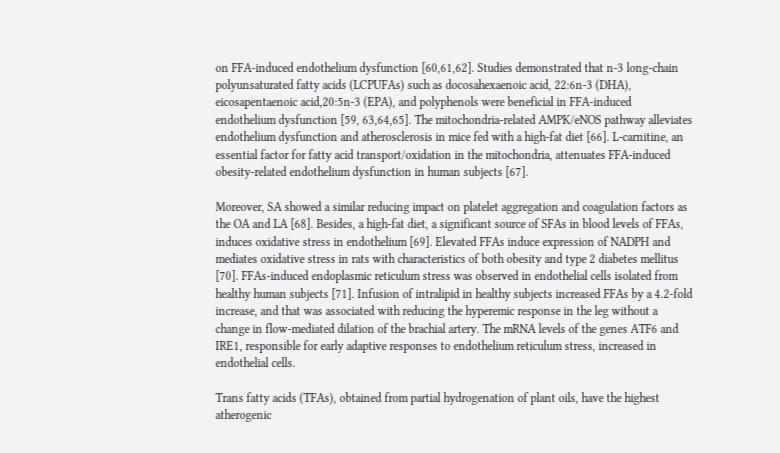on FFA-induced endothelium dysfunction [60,61,62]. Studies demonstrated that n-3 long-chain polyunsaturated fatty acids (LCPUFAs) such as docosahexaenoic acid, 22:6n-3 (DHA), eicosapentaenoic acid,20:5n-3 (EPA), and polyphenols were beneficial in FFA-induced endothelium dysfunction [59, 63,64,65]. The mitochondria-related AMPK/eNOS pathway alleviates endothelium dysfunction and atherosclerosis in mice fed with a high-fat diet [66]. L-carnitine, an essential factor for fatty acid transport/oxidation in the mitochondria, attenuates FFA-induced obesity-related endothelium dysfunction in human subjects [67].

Moreover, SA showed a similar reducing impact on platelet aggregation and coagulation factors as the OA and LA [68]. Besides, a high-fat diet, a significant source of SFAs in blood levels of FFAs, induces oxidative stress in endothelium [69]. Elevated FFAs induce expression of NADPH and mediates oxidative stress in rats with characteristics of both obesity and type 2 diabetes mellitus [70]. FFAs-induced endoplasmic reticulum stress was observed in endothelial cells isolated from healthy human subjects [71]. Infusion of intralipid in healthy subjects increased FFAs by a 4.2-fold increase, and that was associated with reducing the hyperemic response in the leg without a change in flow-mediated dilation of the brachial artery. The mRNA levels of the genes ATF6 and IRE1, responsible for early adaptive responses to endothelium reticulum stress, increased in endothelial cells.

Trans fatty acids (TFAs), obtained from partial hydrogenation of plant oils, have the highest atherogenic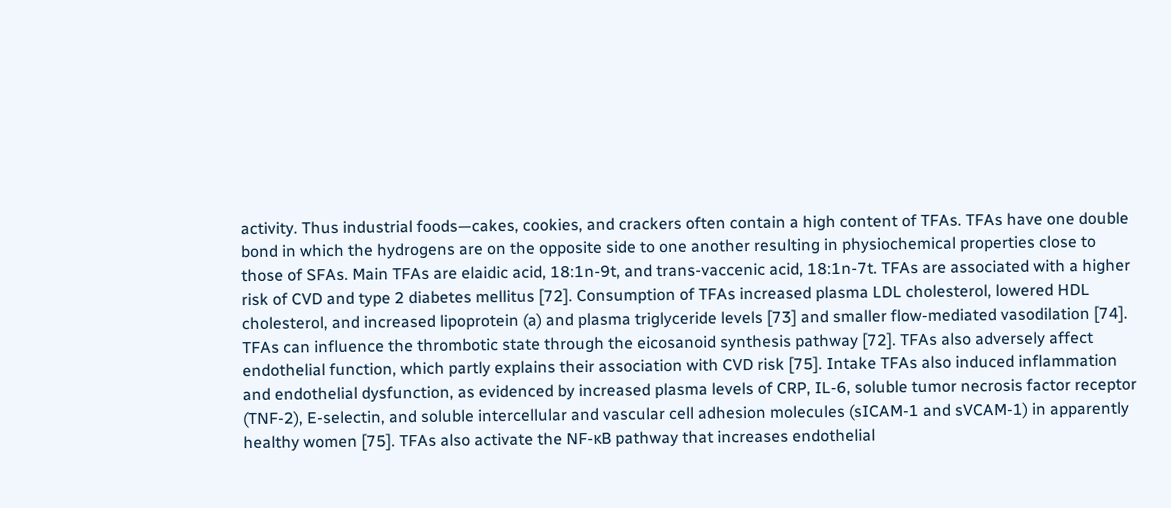activity. Thus industrial foods—cakes, cookies, and crackers often contain a high content of TFAs. TFAs have one double bond in which the hydrogens are on the opposite side to one another resulting in physiochemical properties close to those of SFAs. Main TFAs are elaidic acid, 18:1n-9t, and trans-vaccenic acid, 18:1n-7t. TFAs are associated with a higher risk of CVD and type 2 diabetes mellitus [72]. Consumption of TFAs increased plasma LDL cholesterol, lowered HDL cholesterol, and increased lipoprotein (a) and plasma triglyceride levels [73] and smaller flow-mediated vasodilation [74]. TFAs can influence the thrombotic state through the eicosanoid synthesis pathway [72]. TFAs also adversely affect endothelial function, which partly explains their association with CVD risk [75]. Intake TFAs also induced inflammation and endothelial dysfunction, as evidenced by increased plasma levels of CRP, IL-6, soluble tumor necrosis factor receptor (TNF-2), E-selectin, and soluble intercellular and vascular cell adhesion molecules (sICAM-1 and sVCAM-1) in apparently healthy women [75]. TFAs also activate the NF-κB pathway that increases endothelial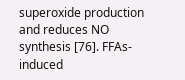superoxide production and reduces NO synthesis [76]. FFAs-induced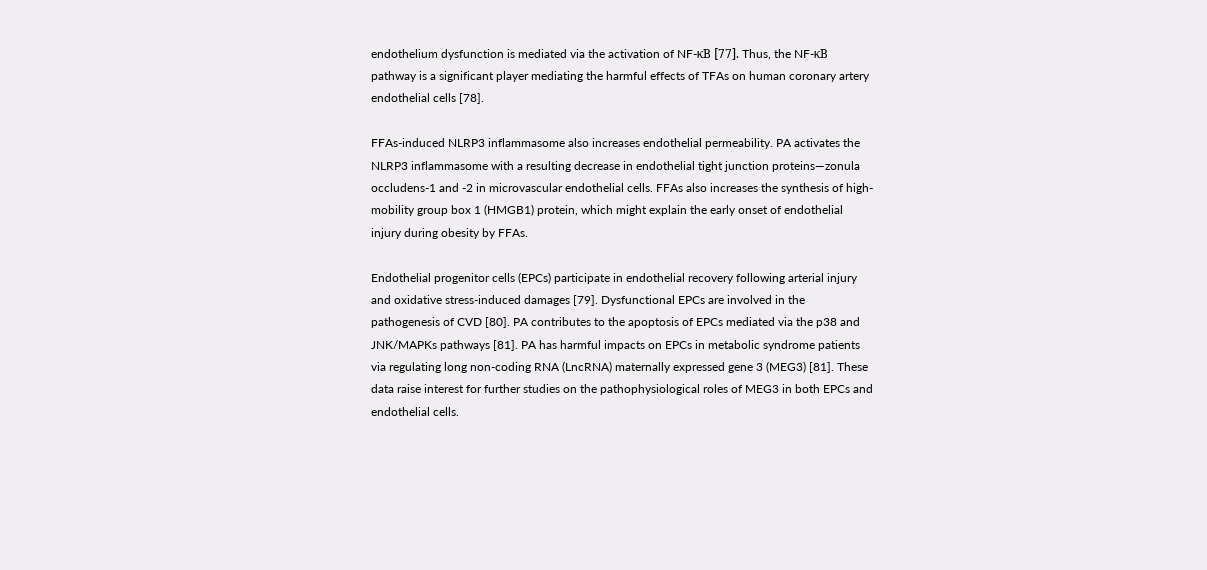endothelium dysfunction is mediated via the activation of NF-κB [77]. Thus, the NF-κB pathway is a significant player mediating the harmful effects of TFAs on human coronary artery endothelial cells [78].

FFAs-induced NLRP3 inflammasome also increases endothelial permeability. PA activates the NLRP3 inflammasome with a resulting decrease in endothelial tight junction proteins—zonula occludens-1 and -2 in microvascular endothelial cells. FFAs also increases the synthesis of high-mobility group box 1 (HMGB1) protein, which might explain the early onset of endothelial injury during obesity by FFAs.

Endothelial progenitor cells (EPCs) participate in endothelial recovery following arterial injury and oxidative stress-induced damages [79]. Dysfunctional EPCs are involved in the pathogenesis of CVD [80]. PA contributes to the apoptosis of EPCs mediated via the p38 and JNK/MAPKs pathways [81]. PA has harmful impacts on EPCs in metabolic syndrome patients via regulating long non-coding RNA (LncRNA) maternally expressed gene 3 (MEG3) [81]. These data raise interest for further studies on the pathophysiological roles of MEG3 in both EPCs and endothelial cells.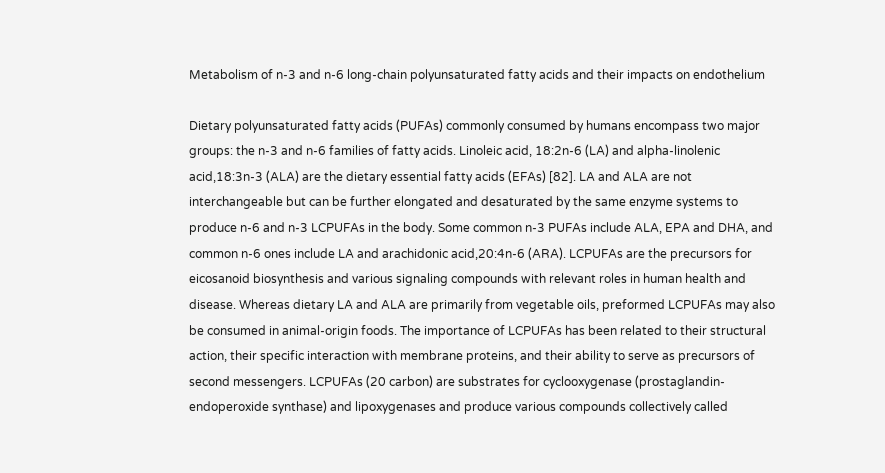Metabolism of n-3 and n-6 long-chain polyunsaturated fatty acids and their impacts on endothelium

Dietary polyunsaturated fatty acids (PUFAs) commonly consumed by humans encompass two major groups: the n-3 and n-6 families of fatty acids. Linoleic acid, 18:2n-6 (LA) and alpha-linolenic acid,18:3n-3 (ALA) are the dietary essential fatty acids (EFAs) [82]. LA and ALA are not interchangeable but can be further elongated and desaturated by the same enzyme systems to produce n-6 and n-3 LCPUFAs in the body. Some common n-3 PUFAs include ALA, EPA and DHA, and common n-6 ones include LA and arachidonic acid,20:4n-6 (ARA). LCPUFAs are the precursors for eicosanoid biosynthesis and various signaling compounds with relevant roles in human health and disease. Whereas dietary LA and ALA are primarily from vegetable oils, preformed LCPUFAs may also be consumed in animal-origin foods. The importance of LCPUFAs has been related to their structural action, their specific interaction with membrane proteins, and their ability to serve as precursors of second messengers. LCPUFAs (20 carbon) are substrates for cyclooxygenase (prostaglandin-endoperoxide synthase) and lipoxygenases and produce various compounds collectively called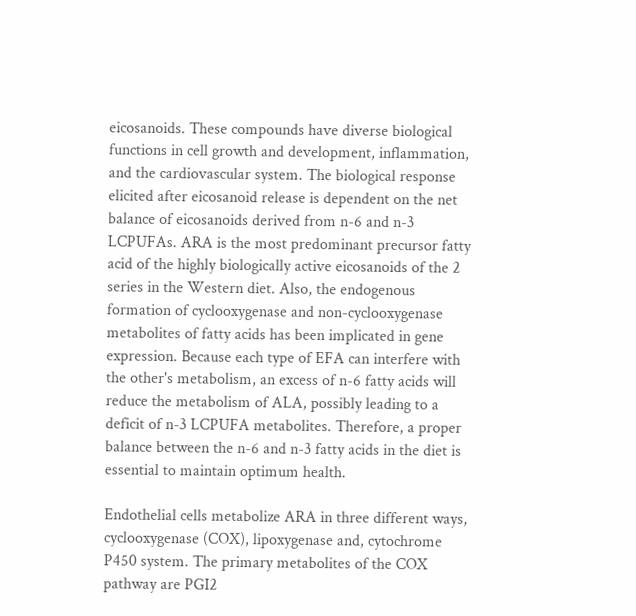eicosanoids. These compounds have diverse biological functions in cell growth and development, inflammation, and the cardiovascular system. The biological response elicited after eicosanoid release is dependent on the net balance of eicosanoids derived from n-6 and n-3 LCPUFAs. ARA is the most predominant precursor fatty acid of the highly biologically active eicosanoids of the 2 series in the Western diet. Also, the endogenous formation of cyclooxygenase and non-cyclooxygenase metabolites of fatty acids has been implicated in gene expression. Because each type of EFA can interfere with the other's metabolism, an excess of n-6 fatty acids will reduce the metabolism of ALA, possibly leading to a deficit of n-3 LCPUFA metabolites. Therefore, a proper balance between the n-6 and n-3 fatty acids in the diet is essential to maintain optimum health.

Endothelial cells metabolize ARA in three different ways, cyclooxygenase (COX), lipoxygenase and, cytochrome P450 system. The primary metabolites of the COX pathway are PGI2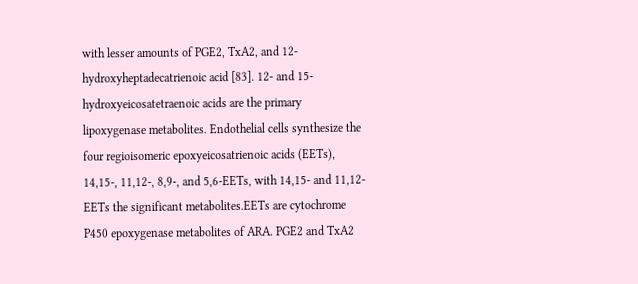with lesser amounts of PGE2, TxA2, and 12-hydroxyheptadecatrienoic acid [83]. 12- and 15-hydroxyeicosatetraenoic acids are the primary lipoxygenase metabolites. Endothelial cells synthesize the four regioisomeric epoxyeicosatrienoic acids (EETs), 14,15-, 11,12-, 8,9-, and 5,6-EETs, with 14,15- and 11,12-EETs the significant metabolites.EETs are cytochrome P450 epoxygenase metabolites of ARA. PGE2 and TxA2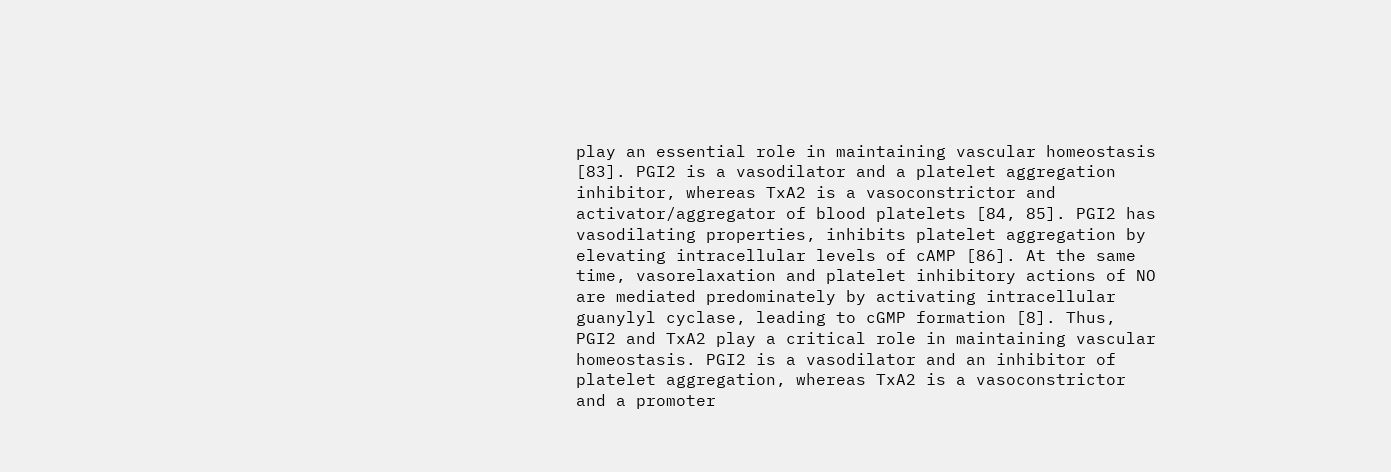play an essential role in maintaining vascular homeostasis [83]. PGI2 is a vasodilator and a platelet aggregation inhibitor, whereas TxA2 is a vasoconstrictor and activator/aggregator of blood platelets [84, 85]. PGI2 has vasodilating properties, inhibits platelet aggregation by elevating intracellular levels of cAMP [86]. At the same time, vasorelaxation and platelet inhibitory actions of NO are mediated predominately by activating intracellular guanylyl cyclase, leading to cGMP formation [8]. Thus, PGI2 and TxA2 play a critical role in maintaining vascular homeostasis. PGI2 is a vasodilator and an inhibitor of platelet aggregation, whereas TxA2 is a vasoconstrictor and a promoter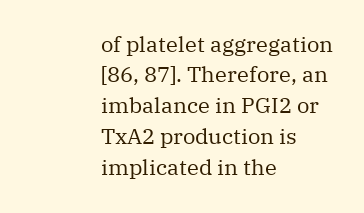of platelet aggregation [86, 87]. Therefore, an imbalance in PGI2 or TxA2 production is implicated in the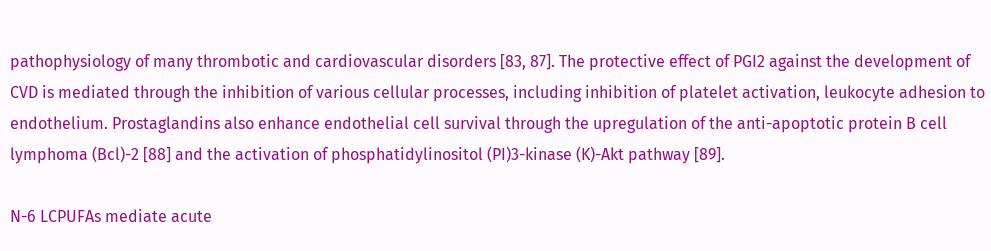pathophysiology of many thrombotic and cardiovascular disorders [83, 87]. The protective effect of PGI2 against the development of CVD is mediated through the inhibition of various cellular processes, including inhibition of platelet activation, leukocyte adhesion to endothelium. Prostaglandins also enhance endothelial cell survival through the upregulation of the anti-apoptotic protein B cell lymphoma (Bcl)-2 [88] and the activation of phosphatidylinositol (PI)3-kinase (K)-Akt pathway [89].

N-6 LCPUFAs mediate acute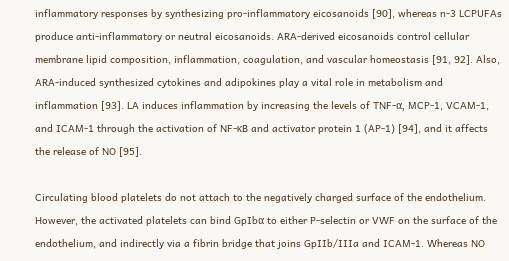inflammatory responses by synthesizing pro-inflammatory eicosanoids [90], whereas n-3 LCPUFAs produce anti-inflammatory or neutral eicosanoids. ARA-derived eicosanoids control cellular membrane lipid composition, inflammation, coagulation, and vascular homeostasis [91, 92]. Also, ARA-induced synthesized cytokines and adipokines play a vital role in metabolism and inflammation [93]. LA induces inflammation by increasing the levels of TNF-α, MCP-1, VCAM-1, and ICAM-1 through the activation of NF-κB and activator protein 1 (AP-1) [94], and it affects the release of NO [95].

Circulating blood platelets do not attach to the negatively charged surface of the endothelium. However, the activated platelets can bind GpIbα to either P-selectin or VWF on the surface of the endothelium, and indirectly via a fibrin bridge that joins GpIIb/IIIa and ICAM-1. Whereas NO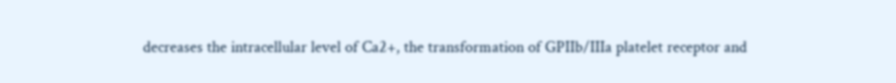decreases the intracellular level of Ca2+, the transformation of GPIIb/IIIa platelet receptor and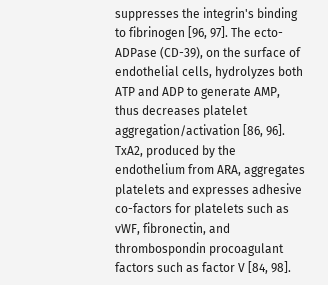suppresses the integrin's binding to fibrinogen [96, 97]. The ecto-ADPase (CD-39), on the surface of endothelial cells, hydrolyzes both ATP and ADP to generate AMP, thus decreases platelet aggregation/activation [86, 96]. TxA2, produced by the endothelium from ARA, aggregates platelets and expresses adhesive co-factors for platelets such as vWF, fibronectin, and thrombospondin procoagulant factors such as factor V [84, 98].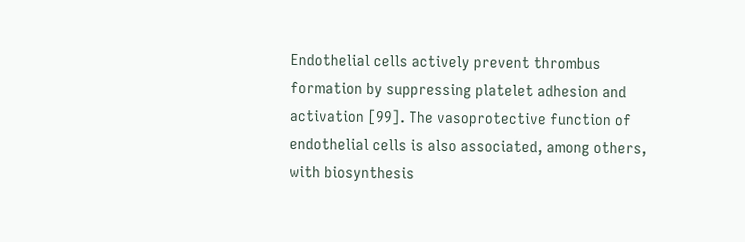Endothelial cells actively prevent thrombus formation by suppressing platelet adhesion and activation [99]. The vasoprotective function of endothelial cells is also associated, among others, with biosynthesis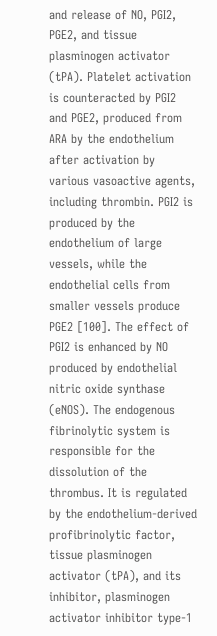and release of NO, PGI2, PGE2, and tissue plasminogen activator (tPA). Platelet activation is counteracted by PGI2 and PGE2, produced from ARA by the endothelium after activation by various vasoactive agents, including thrombin. PGI2 is produced by the endothelium of large vessels, while the endothelial cells from smaller vessels produce PGE2 [100]. The effect of PGI2 is enhanced by NO produced by endothelial nitric oxide synthase (eNOS). The endogenous fibrinolytic system is responsible for the dissolution of the thrombus. It is regulated by the endothelium-derived profibrinolytic factor, tissue plasminogen activator (tPA), and its inhibitor, plasminogen activator inhibitor type-1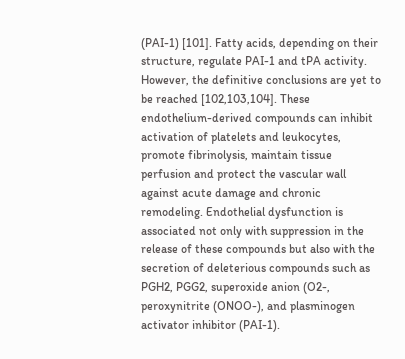(PAI-1) [101]. Fatty acids, depending on their structure, regulate PAI-1 and tPA activity. However, the definitive conclusions are yet to be reached [102,103,104]. These endothelium-derived compounds can inhibit activation of platelets and leukocytes, promote fibrinolysis, maintain tissue perfusion and protect the vascular wall against acute damage and chronic remodeling. Endothelial dysfunction is associated not only with suppression in the release of these compounds but also with the secretion of deleterious compounds such as PGH2, PGG2, superoxide anion (O2-, peroxynitrite (ONOO-), and plasminogen activator inhibitor (PAI-1).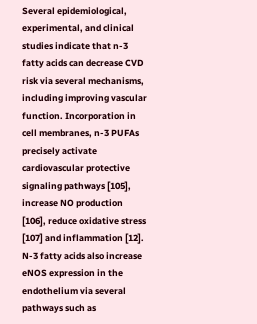Several epidemiological, experimental, and clinical studies indicate that n-3 fatty acids can decrease CVD risk via several mechanisms, including improving vascular function. Incorporation in cell membranes, n-3 PUFAs precisely activate cardiovascular protective signaling pathways [105], increase NO production [106], reduce oxidative stress [107] and inflammation [12]. N-3 fatty acids also increase eNOS expression in the endothelium via several pathways such as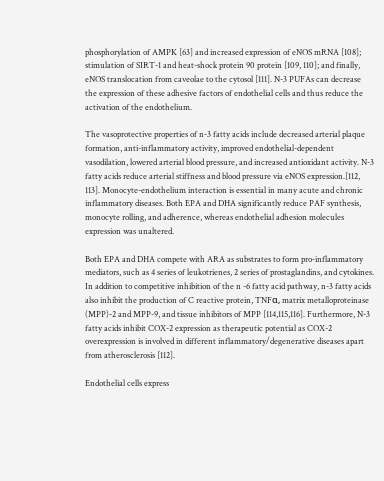phosphorylation of AMPK [63] and increased expression of eNOS mRNA [108]; stimulation of SIRT-1 and heat-shock protein 90 protein [109, 110]; and finally, eNOS translocation from caveolae to the cytosol [111]. N-3 PUFAs can decrease the expression of these adhesive factors of endothelial cells and thus reduce the activation of the endothelium.

The vasoprotective properties of n-3 fatty acids include decreased arterial plaque formation, anti-inflammatory activity, improved endothelial-dependent vasodilation, lowered arterial blood pressure, and increased antioxidant activity. N-3 fatty acids reduce arterial stiffness and blood pressure via eNOS expression.[112, 113]. Monocyte-endothelium interaction is essential in many acute and chronic inflammatory diseases. Both EPA and DHA significantly reduce PAF synthesis, monocyte rolling, and adherence, whereas endothelial adhesion molecules expression was unaltered.

Both EPA and DHA compete with ARA as substrates to form pro-inflammatory mediators, such as 4 series of leukotrienes, 2 series of prostaglandins, and cytokines. In addition to competitive inhibition of the n -6 fatty acid pathway, n-3 fatty acids also inhibit the production of C reactive protein, TNFα, matrix metalloproteinase (MPP)-2 and MPP-9, and tissue inhibitors of MPP [114,115,116]. Furthermore, N-3 fatty acids inhibit COX-2 expression as therapeutic potential as COX-2 overexpression is involved in different inflammatory/degenerative diseases apart from atherosclerosis [112].

Endothelial cells express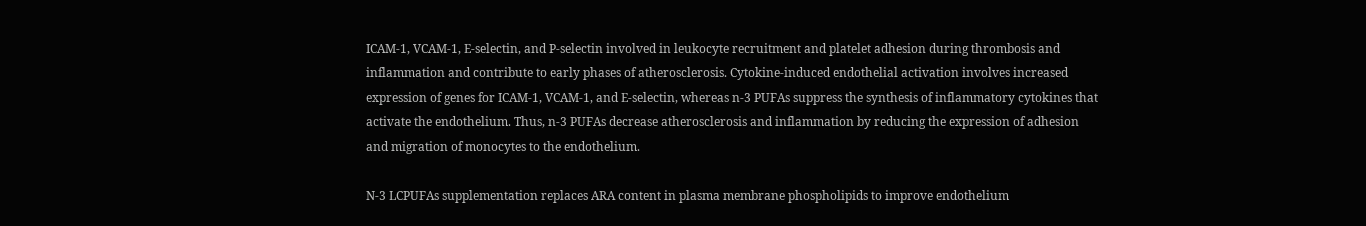ICAM-1, VCAM-1, E-selectin, and P-selectin involved in leukocyte recruitment and platelet adhesion during thrombosis and inflammation and contribute to early phases of atherosclerosis. Cytokine-induced endothelial activation involves increased expression of genes for ICAM-1, VCAM-1, and E-selectin, whereas n-3 PUFAs suppress the synthesis of inflammatory cytokines that activate the endothelium. Thus, n-3 PUFAs decrease atherosclerosis and inflammation by reducing the expression of adhesion and migration of monocytes to the endothelium.

N-3 LCPUFAs supplementation replaces ARA content in plasma membrane phospholipids to improve endothelium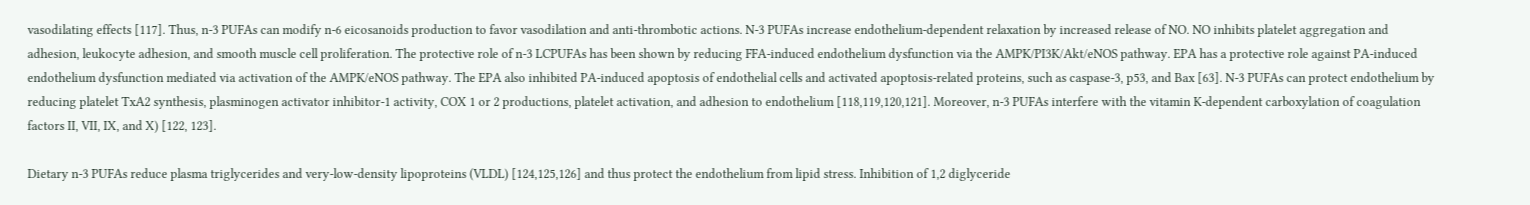vasodilating effects [117]. Thus, n-3 PUFAs can modify n-6 eicosanoids production to favor vasodilation and anti-thrombotic actions. N-3 PUFAs increase endothelium-dependent relaxation by increased release of NO. NO inhibits platelet aggregation and adhesion, leukocyte adhesion, and smooth muscle cell proliferation. The protective role of n-3 LCPUFAs has been shown by reducing FFA-induced endothelium dysfunction via the AMPK/PI3K/Akt/eNOS pathway. EPA has a protective role against PA-induced endothelium dysfunction mediated via activation of the AMPK/eNOS pathway. The EPA also inhibited PA-induced apoptosis of endothelial cells and activated apoptosis-related proteins, such as caspase-3, p53, and Bax [63]. N-3 PUFAs can protect endothelium by reducing platelet TxA2 synthesis, plasminogen activator inhibitor-1 activity, COX 1 or 2 productions, platelet activation, and adhesion to endothelium [118,119,120,121]. Moreover, n-3 PUFAs interfere with the vitamin K-dependent carboxylation of coagulation factors II, VII, IX, and X) [122, 123].

Dietary n-3 PUFAs reduce plasma triglycerides and very-low-density lipoproteins (VLDL) [124,125,126] and thus protect the endothelium from lipid stress. Inhibition of 1,2 diglyceride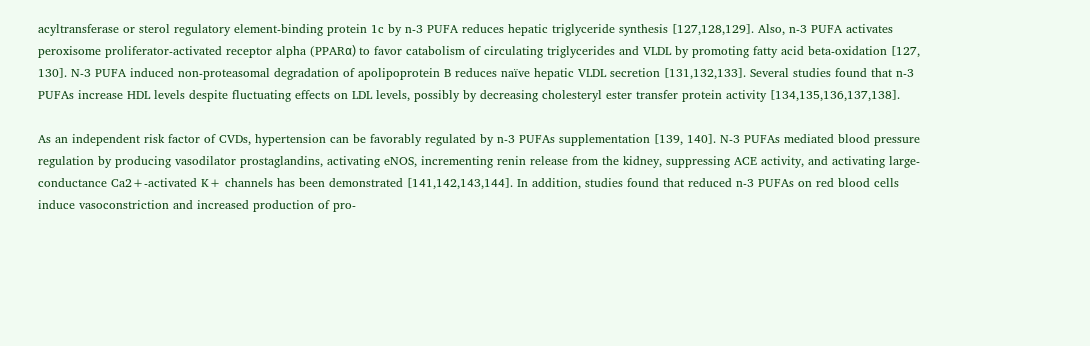acyltransferase or sterol regulatory element-binding protein 1c by n-3 PUFA reduces hepatic triglyceride synthesis [127,128,129]. Also, n-3 PUFA activates peroxisome proliferator-activated receptor alpha (PPARα) to favor catabolism of circulating triglycerides and VLDL by promoting fatty acid beta-oxidation [127, 130]. N-3 PUFA induced non-proteasomal degradation of apolipoprotein B reduces naïve hepatic VLDL secretion [131,132,133]. Several studies found that n-3 PUFAs increase HDL levels despite fluctuating effects on LDL levels, possibly by decreasing cholesteryl ester transfer protein activity [134,135,136,137,138].

As an independent risk factor of CVDs, hypertension can be favorably regulated by n-3 PUFAs supplementation [139, 140]. N-3 PUFAs mediated blood pressure regulation by producing vasodilator prostaglandins, activating eNOS, incrementing renin release from the kidney, suppressing ACE activity, and activating large-conductance Ca2+-activated K+ channels has been demonstrated [141,142,143,144]. In addition, studies found that reduced n-3 PUFAs on red blood cells induce vasoconstriction and increased production of pro-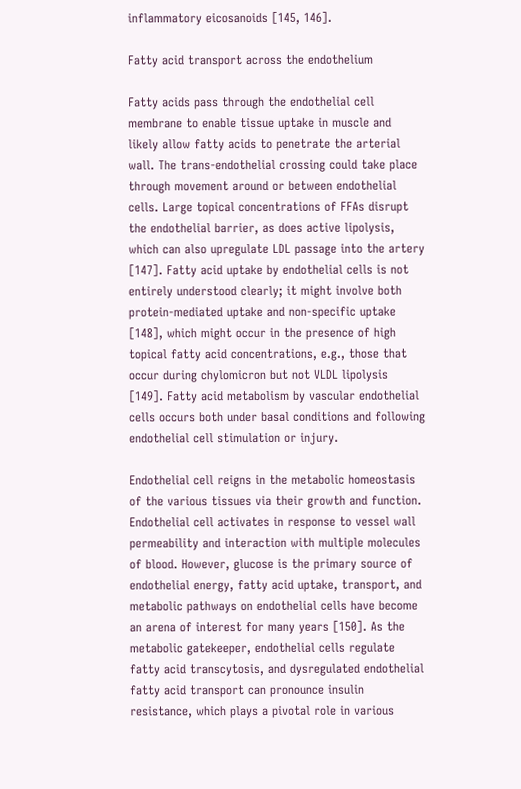inflammatory eicosanoids [145, 146].

Fatty acid transport across the endothelium

Fatty acids pass through the endothelial cell membrane to enable tissue uptake in muscle and likely allow fatty acids to penetrate the arterial wall. The trans-endothelial crossing could take place through movement around or between endothelial cells. Large topical concentrations of FFAs disrupt the endothelial barrier, as does active lipolysis, which can also upregulate LDL passage into the artery [147]. Fatty acid uptake by endothelial cells is not entirely understood clearly; it might involve both protein-mediated uptake and non-specific uptake [148], which might occur in the presence of high topical fatty acid concentrations, e.g., those that occur during chylomicron but not VLDL lipolysis [149]. Fatty acid metabolism by vascular endothelial cells occurs both under basal conditions and following endothelial cell stimulation or injury.

Endothelial cell reigns in the metabolic homeostasis of the various tissues via their growth and function. Endothelial cell activates in response to vessel wall permeability and interaction with multiple molecules of blood. However, glucose is the primary source of endothelial energy, fatty acid uptake, transport, and metabolic pathways on endothelial cells have become an arena of interest for many years [150]. As the metabolic gatekeeper, endothelial cells regulate fatty acid transcytosis, and dysregulated endothelial fatty acid transport can pronounce insulin resistance, which plays a pivotal role in various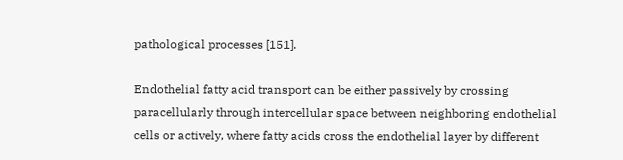pathological processes [151].

Endothelial fatty acid transport can be either passively by crossing paracellularly through intercellular space between neighboring endothelial cells or actively, where fatty acids cross the endothelial layer by different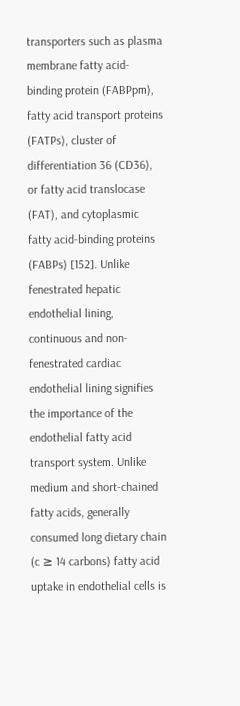transporters such as plasma membrane fatty acid-binding protein (FABPpm), fatty acid transport proteins (FATPs), cluster of differentiation 36 (CD36), or fatty acid translocase (FAT), and cytoplasmic fatty acid-binding proteins (FABPs) [152]. Unlike fenestrated hepatic endothelial lining, continuous and non-fenestrated cardiac endothelial lining signifies the importance of the endothelial fatty acid transport system. Unlike medium and short-chained fatty acids, generally consumed long dietary chain (c ≥ 14 carbons) fatty acid uptake in endothelial cells is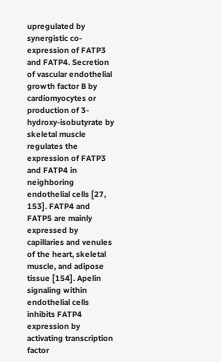upregulated by synergistic co-expression of FATP3 and FATP4. Secretion of vascular endothelial growth factor B by cardiomyocytes or production of 3-hydroxy-isobutyrate by skeletal muscle regulates the expression of FATP3 and FATP4 in neighboring endothelial cells [27, 153]. FATP4 and FATP5 are mainly expressed by capillaries and venules of the heart, skeletal muscle, and adipose tissue [154]. Apelin signaling within endothelial cells inhibits FATP4 expression by activating transcription factor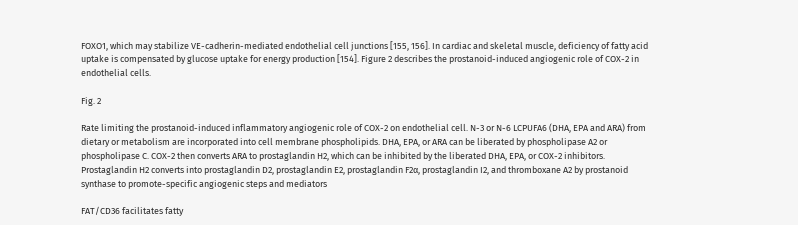FOXO1, which may stabilize VE-cadherin-mediated endothelial cell junctions [155, 156]. In cardiac and skeletal muscle, deficiency of fatty acid uptake is compensated by glucose uptake for energy production [154]. Figure 2 describes the prostanoid-induced angiogenic role of COX-2 in endothelial cells.

Fig. 2

Rate limiting the prostanoid-induced inflammatory angiogenic role of COX-2 on endothelial cell. N-3 or N-6 LCPUFA6 (DHA, EPA and ARA) from dietary or metabolism are incorporated into cell membrane phospholipids. DHA, EPA, or ARA can be liberated by phospholipase A2 or phospholipase C. COX-2 then converts ARA to prostaglandin H2, which can be inhibited by the liberated DHA, EPA, or COX-2 inhibitors. Prostaglandin H2 converts into prostaglandin D2, prostaglandin E2, prostaglandin F2α, prostaglandin I2, and thromboxane A2 by prostanoid synthase to promote-specific angiogenic steps and mediators

FAT/CD36 facilitates fatty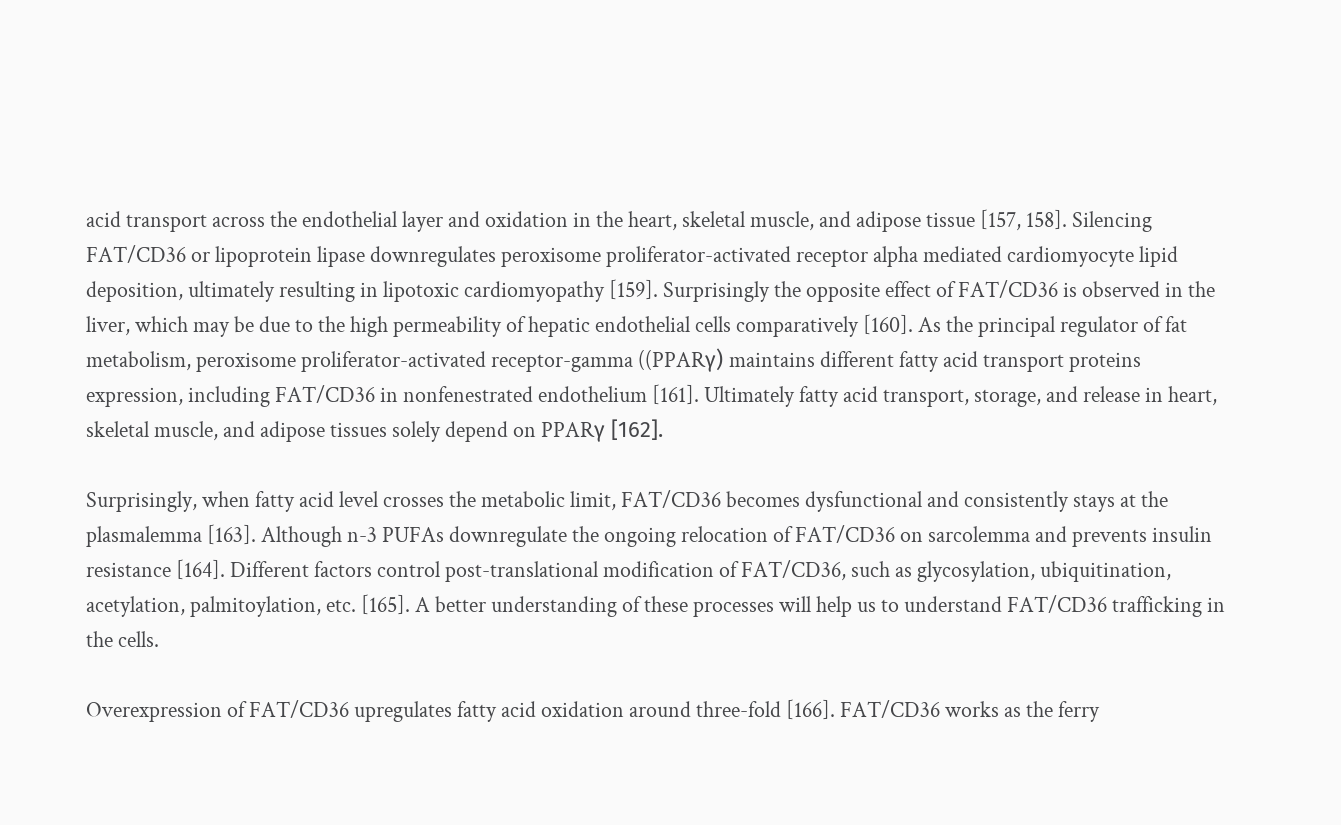acid transport across the endothelial layer and oxidation in the heart, skeletal muscle, and adipose tissue [157, 158]. Silencing FAT/CD36 or lipoprotein lipase downregulates peroxisome proliferator-activated receptor alpha mediated cardiomyocyte lipid deposition, ultimately resulting in lipotoxic cardiomyopathy [159]. Surprisingly the opposite effect of FAT/CD36 is observed in the liver, which may be due to the high permeability of hepatic endothelial cells comparatively [160]. As the principal regulator of fat metabolism, peroxisome proliferator-activated receptor-gamma ((PPARγ) maintains different fatty acid transport proteins expression, including FAT/CD36 in nonfenestrated endothelium [161]. Ultimately fatty acid transport, storage, and release in heart, skeletal muscle, and adipose tissues solely depend on PPARγ [162].

Surprisingly, when fatty acid level crosses the metabolic limit, FAT/CD36 becomes dysfunctional and consistently stays at the plasmalemma [163]. Although n-3 PUFAs downregulate the ongoing relocation of FAT/CD36 on sarcolemma and prevents insulin resistance [164]. Different factors control post-translational modification of FAT/CD36, such as glycosylation, ubiquitination, acetylation, palmitoylation, etc. [165]. A better understanding of these processes will help us to understand FAT/CD36 trafficking in the cells.

Overexpression of FAT/CD36 upregulates fatty acid oxidation around three-fold [166]. FAT/CD36 works as the ferry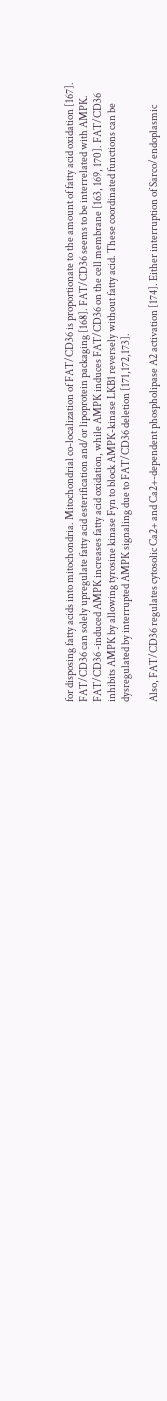for disposing fatty acids into mitochondria. Mitochondrial co-localization of FAT/CD36 is proportionate to the amount of fatty acid oxidation [167]. FAT/CD36 can solely upregulate fatty acid esterification and/or lipoprotein packaging [168]. FAT/CD36 seems to be interrelated with AMPK. FAT/CD36 -induced AMPK increases fatty acid oxidation, while AMPK induces FAT/CD36 on the cell membrane [163, 169, 170]. FAT/CD36 inhibits AMPK by allowing tyrosine kinase Fyn to block AMPK-kinase LKB1 reversely without fatty acid. These coordinated functions can be dysregulated by interrupted AMPK signaling due to FAT/CD36 deletion [171,172,173].

Also, FAT/CD36 regulates cytosolic Ca2+ and Ca2+-dependent phospholipase A2 activation [174]. Either interruption of Sarco/endoplasmic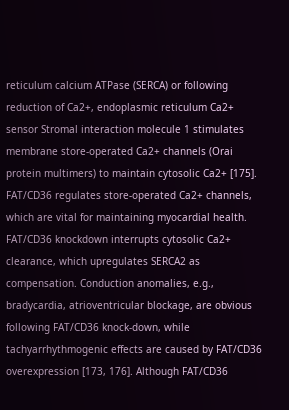reticulum calcium ATPase (SERCA) or following reduction of Ca2+, endoplasmic reticulum Ca2+ sensor Stromal interaction molecule 1 stimulates membrane store-operated Ca2+ channels (Orai protein multimers) to maintain cytosolic Ca2+ [175]. FAT/CD36 regulates store-operated Ca2+ channels, which are vital for maintaining myocardial health. FAT/CD36 knockdown interrupts cytosolic Ca2+ clearance, which upregulates SERCA2 as compensation. Conduction anomalies, e.g., bradycardia, atrioventricular blockage, are obvious following FAT/CD36 knock-down, while tachyarrhythmogenic effects are caused by FAT/CD36 overexpression [173, 176]. Although FAT/CD36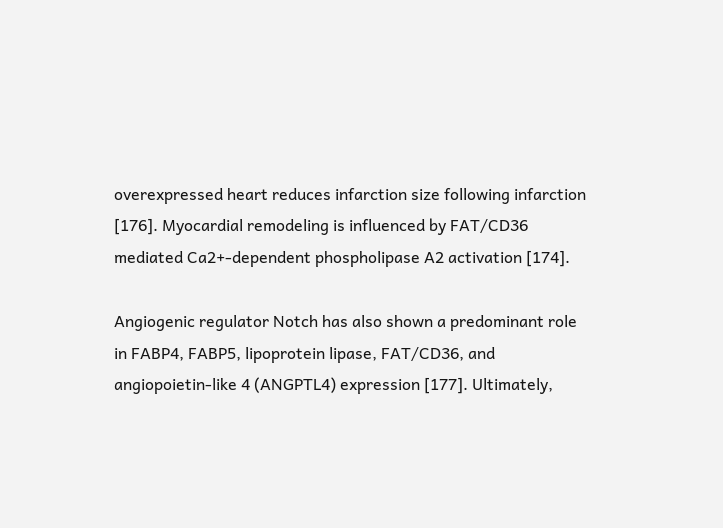overexpressed heart reduces infarction size following infarction [176]. Myocardial remodeling is influenced by FAT/CD36 mediated Ca2+-dependent phospholipase A2 activation [174].

Angiogenic regulator Notch has also shown a predominant role in FABP4, FABP5, lipoprotein lipase, FAT/CD36, and angiopoietin-like 4 (ANGPTL4) expression [177]. Ultimately,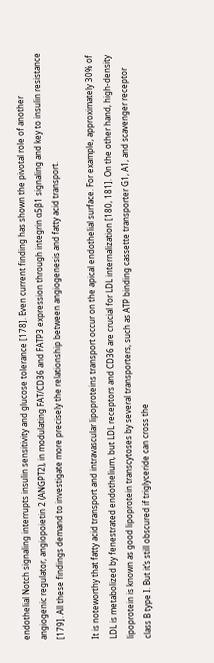endothelial Notch signaling interrupts insulin sensitivity and glucose tolerance [178]. Even current finding has shown the pivotal role of another angiogenic regulator, angiopoietin 2 (ANGPT2), in modulating FAT/CD36 and FATP3 expression through integrin α5β1 signaling and key to insulin resistance [179]. All these findings demand to investigate more precisely the relationship between angiogenesis and fatty acid transport.

It is noteworthy that fatty acid transport and intravascular lipoproteins transport occur on the apical endothelial surface. For example, approximately 30% of LDL is metabolized by fenestrated endothelium, but LDL receptors and CD36 are crucial for LDL internalization [180, 181]. On the other hand, high-density lipoprotein is known as good lipoprotein transcytoses by several transporters, such as ATP binding cassette transporter G1, A1, and scavenger receptor class B type I. But it’s still obscured if triglyceride can cross the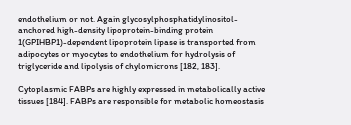endothelium or not. Again glycosylphosphatidylinositol-anchored high-density lipoprotein-binding protein 1(GPIHBP1)-dependent lipoprotein lipase is transported from adipocytes or myocytes to endothelium for hydrolysis of triglyceride and lipolysis of chylomicrons [182, 183].

Cytoplasmic FABPs are highly expressed in metabolically active tissues [184]. FABPs are responsible for metabolic homeostasis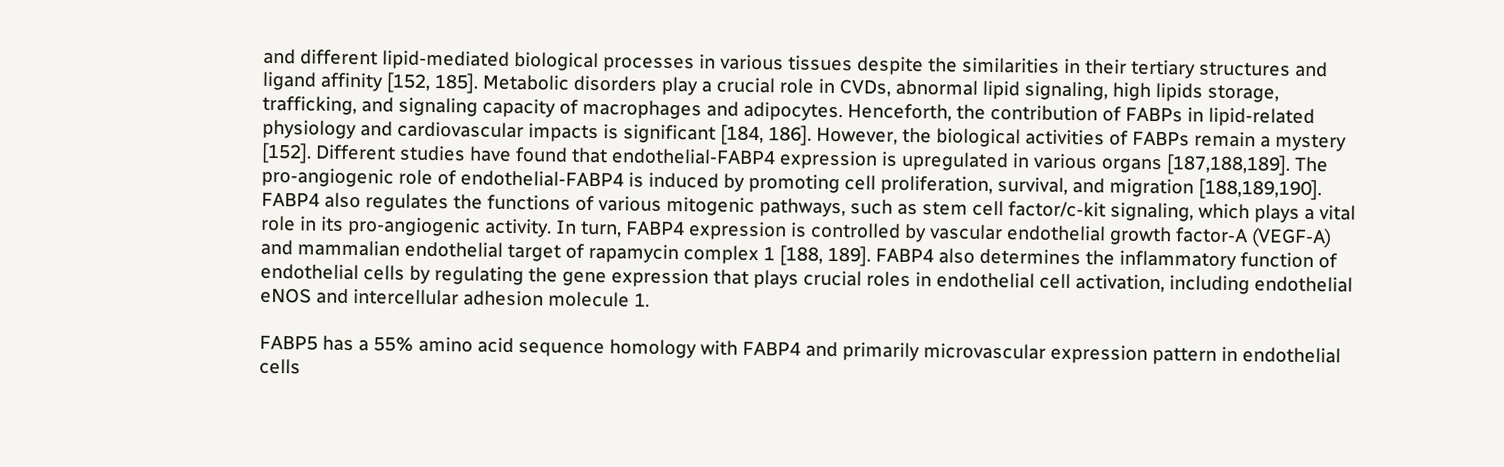and different lipid-mediated biological processes in various tissues despite the similarities in their tertiary structures and ligand affinity [152, 185]. Metabolic disorders play a crucial role in CVDs, abnormal lipid signaling, high lipids storage, trafficking, and signaling capacity of macrophages and adipocytes. Henceforth, the contribution of FABPs in lipid-related physiology and cardiovascular impacts is significant [184, 186]. However, the biological activities of FABPs remain a mystery [152]. Different studies have found that endothelial-FABP4 expression is upregulated in various organs [187,188,189]. The pro-angiogenic role of endothelial-FABP4 is induced by promoting cell proliferation, survival, and migration [188,189,190]. FABP4 also regulates the functions of various mitogenic pathways, such as stem cell factor/c-kit signaling, which plays a vital role in its pro-angiogenic activity. In turn, FABP4 expression is controlled by vascular endothelial growth factor-A (VEGF-A) and mammalian endothelial target of rapamycin complex 1 [188, 189]. FABP4 also determines the inflammatory function of endothelial cells by regulating the gene expression that plays crucial roles in endothelial cell activation, including endothelial eNOS and intercellular adhesion molecule 1.

FABP5 has a 55% amino acid sequence homology with FABP4 and primarily microvascular expression pattern in endothelial cells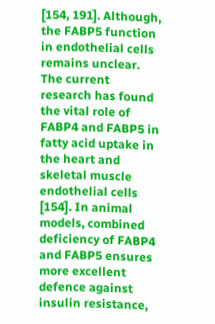[154, 191]. Although, the FABP5 function in endothelial cells remains unclear. The current research has found the vital role of FABP4 and FABP5 in fatty acid uptake in the heart and skeletal muscle endothelial cells [154]. In animal models, combined deficiency of FABP4 and FABP5 ensures more excellent defence against insulin resistance,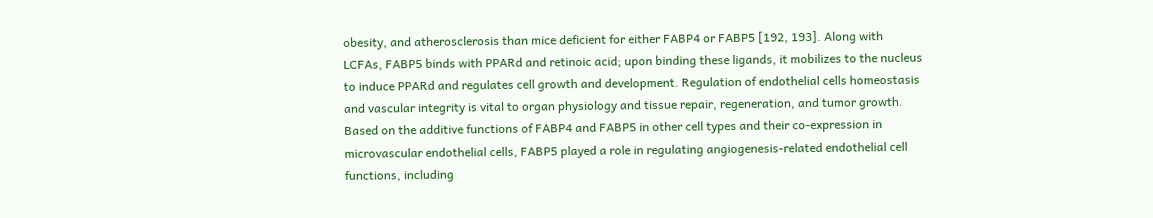obesity, and atherosclerosis than mice deficient for either FABP4 or FABP5 [192, 193]. Along with LCFAs, FABP5 binds with PPARd and retinoic acid; upon binding these ligands, it mobilizes to the nucleus to induce PPARd and regulates cell growth and development. Regulation of endothelial cells homeostasis and vascular integrity is vital to organ physiology and tissue repair, regeneration, and tumor growth. Based on the additive functions of FABP4 and FABP5 in other cell types and their co-expression in microvascular endothelial cells, FABP5 played a role in regulating angiogenesis-related endothelial cell functions, including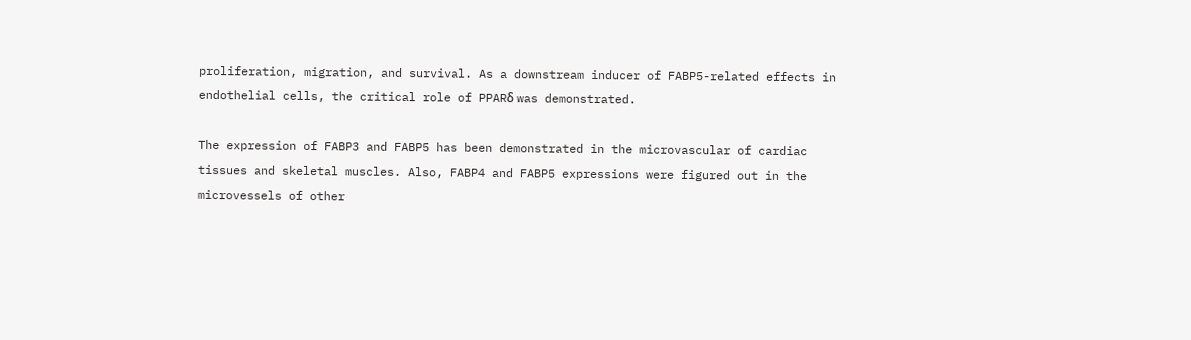proliferation, migration, and survival. As a downstream inducer of FABP5-related effects in endothelial cells, the critical role of PPARδ was demonstrated.

The expression of FABP3 and FABP5 has been demonstrated in the microvascular of cardiac tissues and skeletal muscles. Also, FABP4 and FABP5 expressions were figured out in the microvessels of other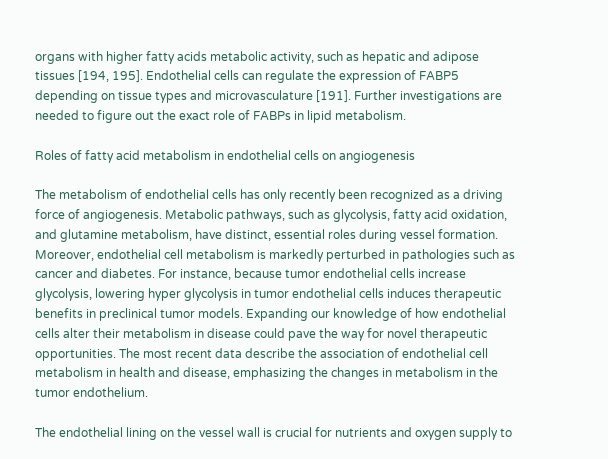organs with higher fatty acids metabolic activity, such as hepatic and adipose tissues [194, 195]. Endothelial cells can regulate the expression of FABP5 depending on tissue types and microvasculature [191]. Further investigations are needed to figure out the exact role of FABPs in lipid metabolism.

Roles of fatty acid metabolism in endothelial cells on angiogenesis

The metabolism of endothelial cells has only recently been recognized as a driving force of angiogenesis. Metabolic pathways, such as glycolysis, fatty acid oxidation, and glutamine metabolism, have distinct, essential roles during vessel formation. Moreover, endothelial cell metabolism is markedly perturbed in pathologies such as cancer and diabetes. For instance, because tumor endothelial cells increase glycolysis, lowering hyper glycolysis in tumor endothelial cells induces therapeutic benefits in preclinical tumor models. Expanding our knowledge of how endothelial cells alter their metabolism in disease could pave the way for novel therapeutic opportunities. The most recent data describe the association of endothelial cell metabolism in health and disease, emphasizing the changes in metabolism in the tumor endothelium.

The endothelial lining on the vessel wall is crucial for nutrients and oxygen supply to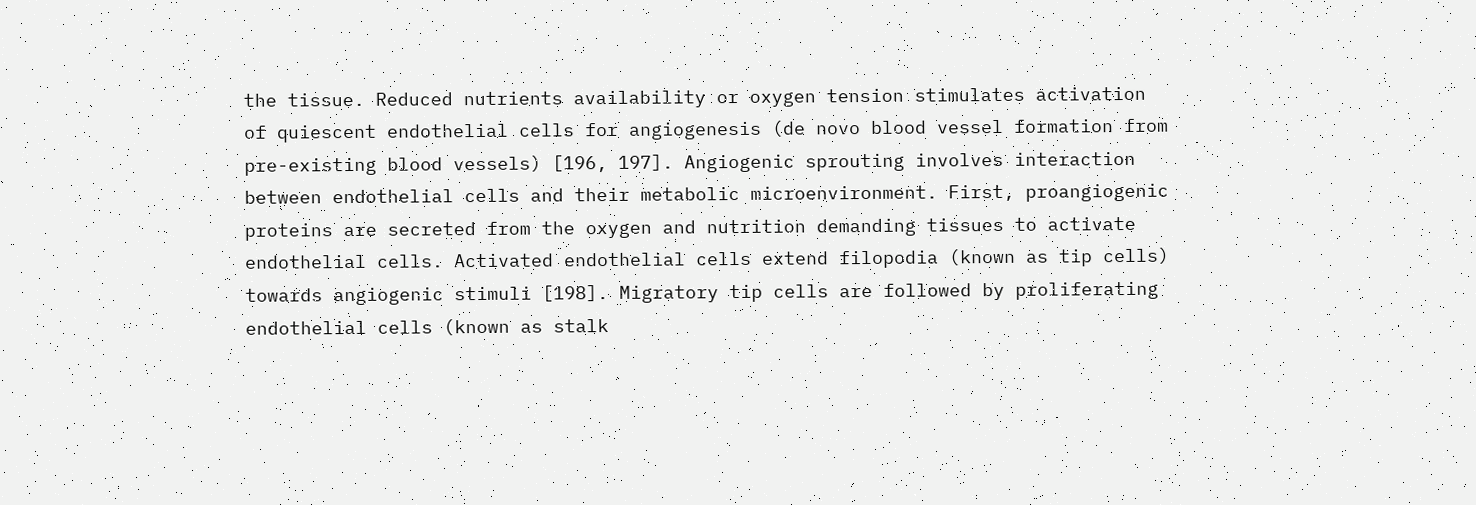the tissue. Reduced nutrients availability or oxygen tension stimulates activation of quiescent endothelial cells for angiogenesis (de novo blood vessel formation from pre-existing blood vessels) [196, 197]. Angiogenic sprouting involves interaction between endothelial cells and their metabolic microenvironment. First, proangiogenic proteins are secreted from the oxygen and nutrition demanding tissues to activate endothelial cells. Activated endothelial cells extend filopodia (known as tip cells) towards angiogenic stimuli [198]. Migratory tip cells are followed by proliferating endothelial cells (known as stalk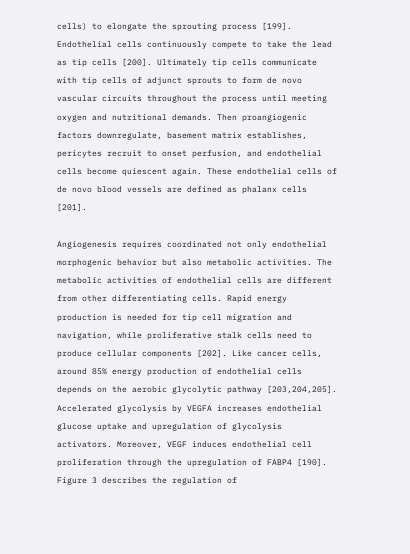cells) to elongate the sprouting process [199]. Endothelial cells continuously compete to take the lead as tip cells [200]. Ultimately tip cells communicate with tip cells of adjunct sprouts to form de novo vascular circuits throughout the process until meeting oxygen and nutritional demands. Then proangiogenic factors downregulate, basement matrix establishes, pericytes recruit to onset perfusion, and endothelial cells become quiescent again. These endothelial cells of de novo blood vessels are defined as phalanx cells [201].

Angiogenesis requires coordinated not only endothelial morphogenic behavior but also metabolic activities. The metabolic activities of endothelial cells are different from other differentiating cells. Rapid energy production is needed for tip cell migration and navigation, while proliferative stalk cells need to produce cellular components [202]. Like cancer cells, around 85% energy production of endothelial cells depends on the aerobic glycolytic pathway [203,204,205]. Accelerated glycolysis by VEGFA increases endothelial glucose uptake and upregulation of glycolysis activators. Moreover, VEGF induces endothelial cell proliferation through the upregulation of FABP4 [190]. Figure 3 describes the regulation of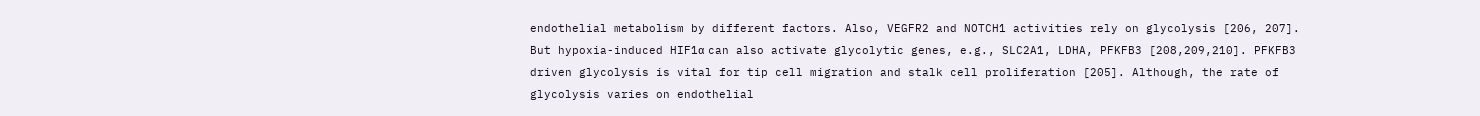endothelial metabolism by different factors. Also, VEGFR2 and NOTCH1 activities rely on glycolysis [206, 207]. But hypoxia-induced HIF1α can also activate glycolytic genes, e.g., SLC2A1, LDHA, PFKFB3 [208,209,210]. PFKFB3 driven glycolysis is vital for tip cell migration and stalk cell proliferation [205]. Although, the rate of glycolysis varies on endothelial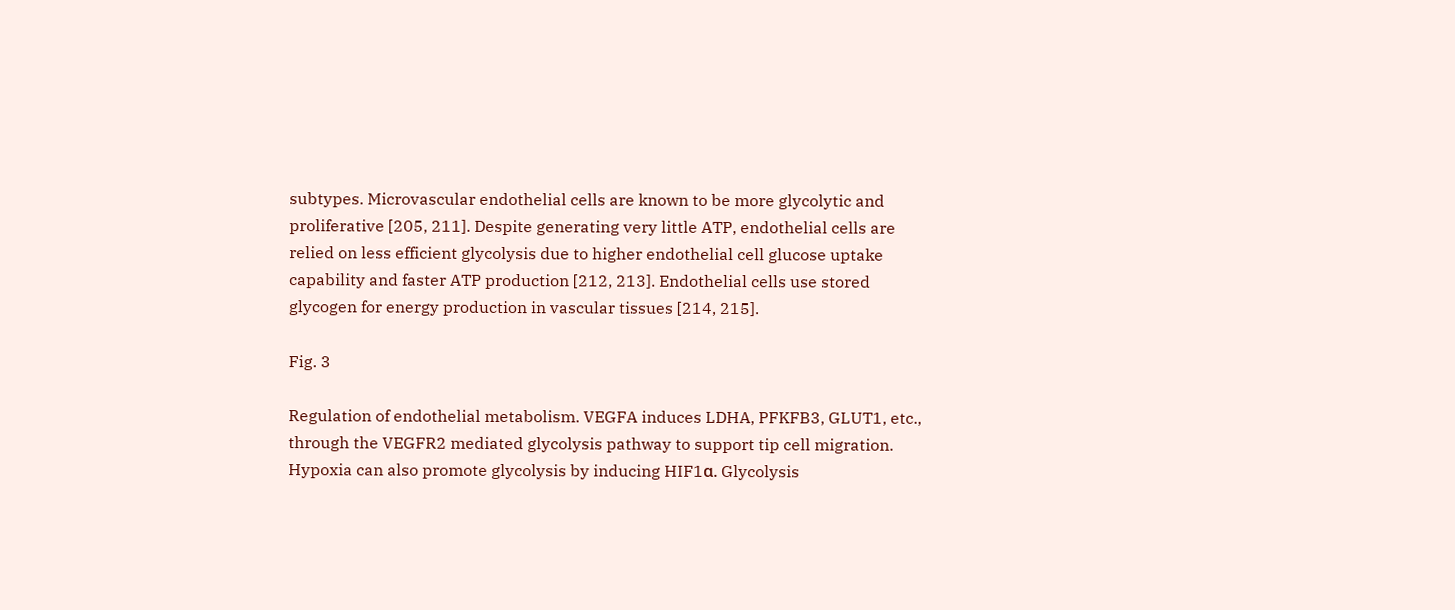subtypes. Microvascular endothelial cells are known to be more glycolytic and proliferative [205, 211]. Despite generating very little ATP, endothelial cells are relied on less efficient glycolysis due to higher endothelial cell glucose uptake capability and faster ATP production [212, 213]. Endothelial cells use stored glycogen for energy production in vascular tissues [214, 215].

Fig. 3

Regulation of endothelial metabolism. VEGFA induces LDHA, PFKFB3, GLUT1, etc., through the VEGFR2 mediated glycolysis pathway to support tip cell migration. Hypoxia can also promote glycolysis by inducing HIF1α. Glycolysis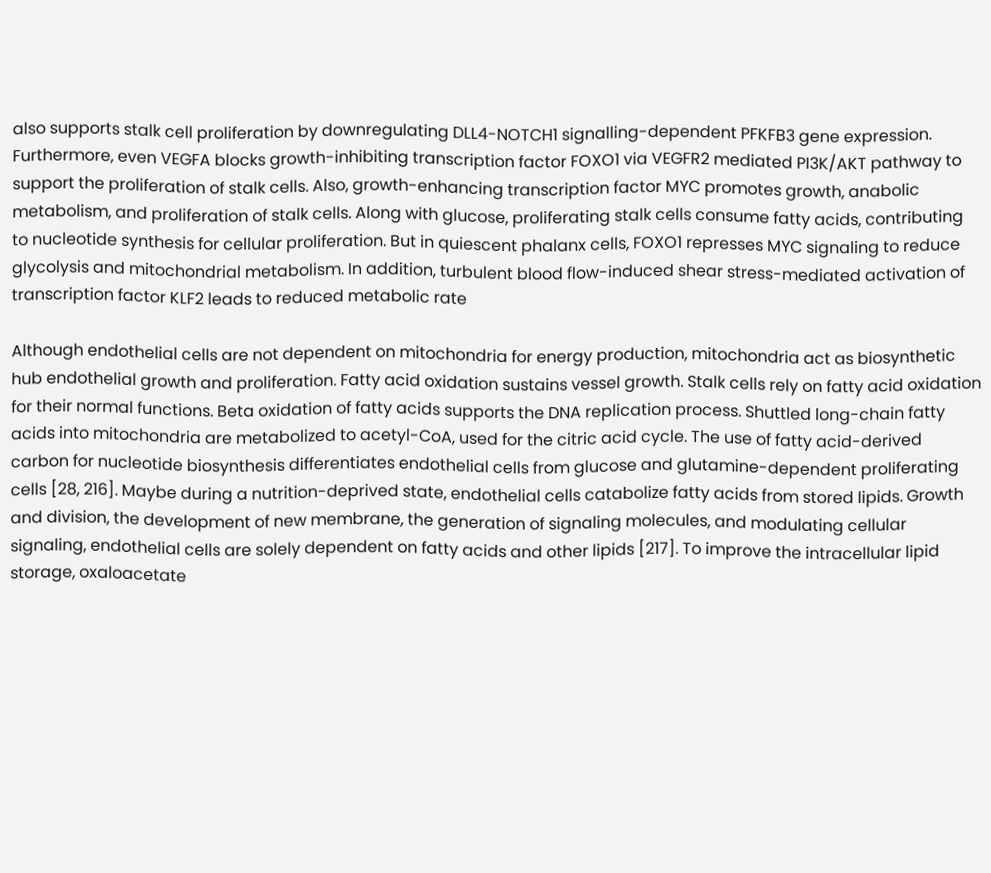also supports stalk cell proliferation by downregulating DLL4-NOTCH1 signalling-dependent PFKFB3 gene expression. Furthermore, even VEGFA blocks growth-inhibiting transcription factor FOXO1 via VEGFR2 mediated PI3K/AKT pathway to support the proliferation of stalk cells. Also, growth-enhancing transcription factor MYC promotes growth, anabolic metabolism, and proliferation of stalk cells. Along with glucose, proliferating stalk cells consume fatty acids, contributing to nucleotide synthesis for cellular proliferation. But in quiescent phalanx cells, FOXO1 represses MYC signaling to reduce glycolysis and mitochondrial metabolism. In addition, turbulent blood flow-induced shear stress-mediated activation of transcription factor KLF2 leads to reduced metabolic rate

Although endothelial cells are not dependent on mitochondria for energy production, mitochondria act as biosynthetic hub endothelial growth and proliferation. Fatty acid oxidation sustains vessel growth. Stalk cells rely on fatty acid oxidation for their normal functions. Beta oxidation of fatty acids supports the DNA replication process. Shuttled long-chain fatty acids into mitochondria are metabolized to acetyl-CoA, used for the citric acid cycle. The use of fatty acid-derived carbon for nucleotide biosynthesis differentiates endothelial cells from glucose and glutamine-dependent proliferating cells [28, 216]. Maybe during a nutrition-deprived state, endothelial cells catabolize fatty acids from stored lipids. Growth and division, the development of new membrane, the generation of signaling molecules, and modulating cellular signaling, endothelial cells are solely dependent on fatty acids and other lipids [217]. To improve the intracellular lipid storage, oxaloacetate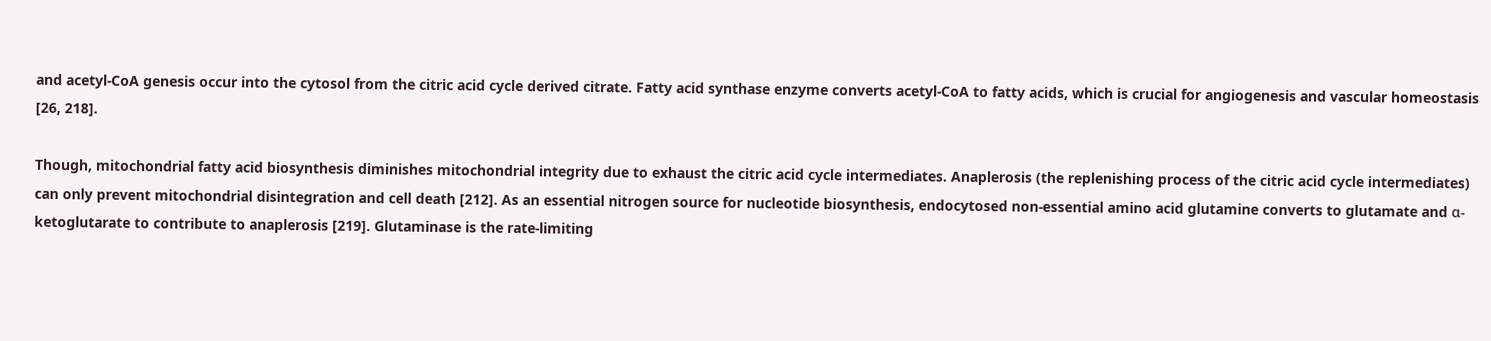and acetyl-CoA genesis occur into the cytosol from the citric acid cycle derived citrate. Fatty acid synthase enzyme converts acetyl-CoA to fatty acids, which is crucial for angiogenesis and vascular homeostasis [26, 218].

Though, mitochondrial fatty acid biosynthesis diminishes mitochondrial integrity due to exhaust the citric acid cycle intermediates. Anaplerosis (the replenishing process of the citric acid cycle intermediates) can only prevent mitochondrial disintegration and cell death [212]. As an essential nitrogen source for nucleotide biosynthesis, endocytosed non-essential amino acid glutamine converts to glutamate and α-ketoglutarate to contribute to anaplerosis [219]. Glutaminase is the rate-limiting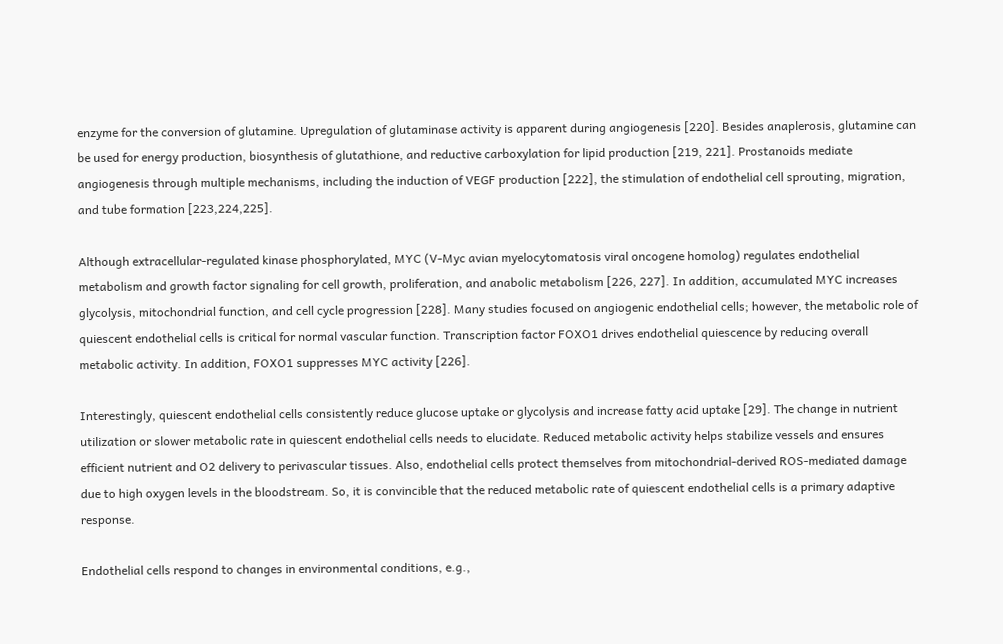enzyme for the conversion of glutamine. Upregulation of glutaminase activity is apparent during angiogenesis [220]. Besides anaplerosis, glutamine can be used for energy production, biosynthesis of glutathione, and reductive carboxylation for lipid production [219, 221]. Prostanoids mediate angiogenesis through multiple mechanisms, including the induction of VEGF production [222], the stimulation of endothelial cell sprouting, migration, and tube formation [223,224,225].

Although extracellular-regulated kinase phosphorylated, MYC (V-Myc avian myelocytomatosis viral oncogene homolog) regulates endothelial metabolism and growth factor signaling for cell growth, proliferation, and anabolic metabolism [226, 227]. In addition, accumulated MYC increases glycolysis, mitochondrial function, and cell cycle progression [228]. Many studies focused on angiogenic endothelial cells; however, the metabolic role of quiescent endothelial cells is critical for normal vascular function. Transcription factor FOXO1 drives endothelial quiescence by reducing overall metabolic activity. In addition, FOXO1 suppresses MYC activity [226].

Interestingly, quiescent endothelial cells consistently reduce glucose uptake or glycolysis and increase fatty acid uptake [29]. The change in nutrient utilization or slower metabolic rate in quiescent endothelial cells needs to elucidate. Reduced metabolic activity helps stabilize vessels and ensures efficient nutrient and O2 delivery to perivascular tissues. Also, endothelial cells protect themselves from mitochondrial-derived ROS-mediated damage due to high oxygen levels in the bloodstream. So, it is convincible that the reduced metabolic rate of quiescent endothelial cells is a primary adaptive response.

Endothelial cells respond to changes in environmental conditions, e.g.,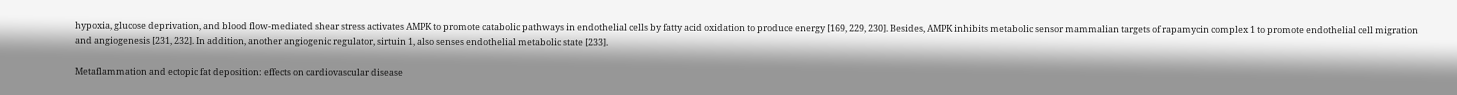hypoxia, glucose deprivation, and blood flow-mediated shear stress activates AMPK to promote catabolic pathways in endothelial cells by fatty acid oxidation to produce energy [169, 229, 230]. Besides, AMPK inhibits metabolic sensor mammalian targets of rapamycin complex 1 to promote endothelial cell migration and angiogenesis [231, 232]. In addition, another angiogenic regulator, sirtuin 1, also senses endothelial metabolic state [233].

Metaflammation and ectopic fat deposition: effects on cardiovascular disease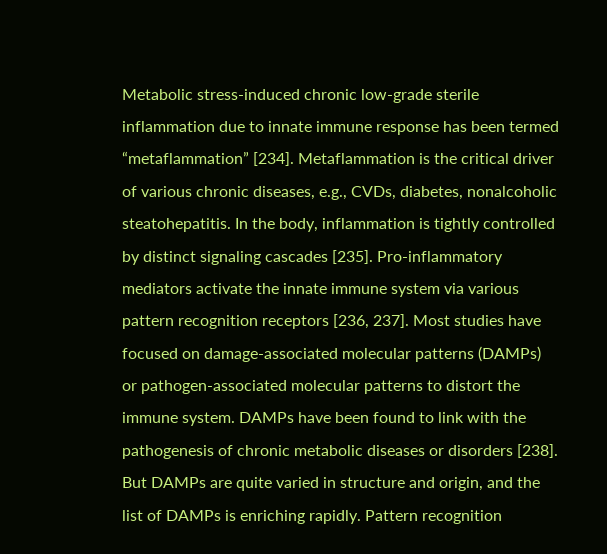Metabolic stress-induced chronic low-grade sterile inflammation due to innate immune response has been termed “metaflammation” [234]. Metaflammation is the critical driver of various chronic diseases, e.g., CVDs, diabetes, nonalcoholic steatohepatitis. In the body, inflammation is tightly controlled by distinct signaling cascades [235]. Pro-inflammatory mediators activate the innate immune system via various pattern recognition receptors [236, 237]. Most studies have focused on damage-associated molecular patterns (DAMPs) or pathogen-associated molecular patterns to distort the immune system. DAMPs have been found to link with the pathogenesis of chronic metabolic diseases or disorders [238]. But DAMPs are quite varied in structure and origin, and the list of DAMPs is enriching rapidly. Pattern recognition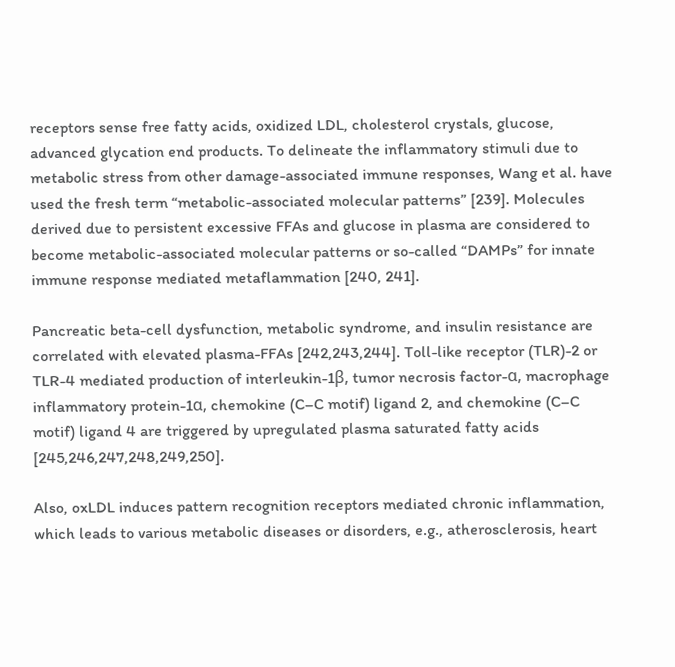receptors sense free fatty acids, oxidized LDL, cholesterol crystals, glucose, advanced glycation end products. To delineate the inflammatory stimuli due to metabolic stress from other damage-associated immune responses, Wang et al. have used the fresh term “metabolic-associated molecular patterns” [239]. Molecules derived due to persistent excessive FFAs and glucose in plasma are considered to become metabolic-associated molecular patterns or so-called “DAMPs” for innate immune response mediated metaflammation [240, 241].

Pancreatic beta-cell dysfunction, metabolic syndrome, and insulin resistance are correlated with elevated plasma-FFAs [242,243,244]. Toll-like receptor (TLR)-2 or TLR-4 mediated production of interleukin-1β, tumor necrosis factor-α, macrophage inflammatory protein-1α, chemokine (C–C motif) ligand 2, and chemokine (C–C motif) ligand 4 are triggered by upregulated plasma saturated fatty acids [245,246,247,248,249,250].

Also, oxLDL induces pattern recognition receptors mediated chronic inflammation, which leads to various metabolic diseases or disorders, e.g., atherosclerosis, heart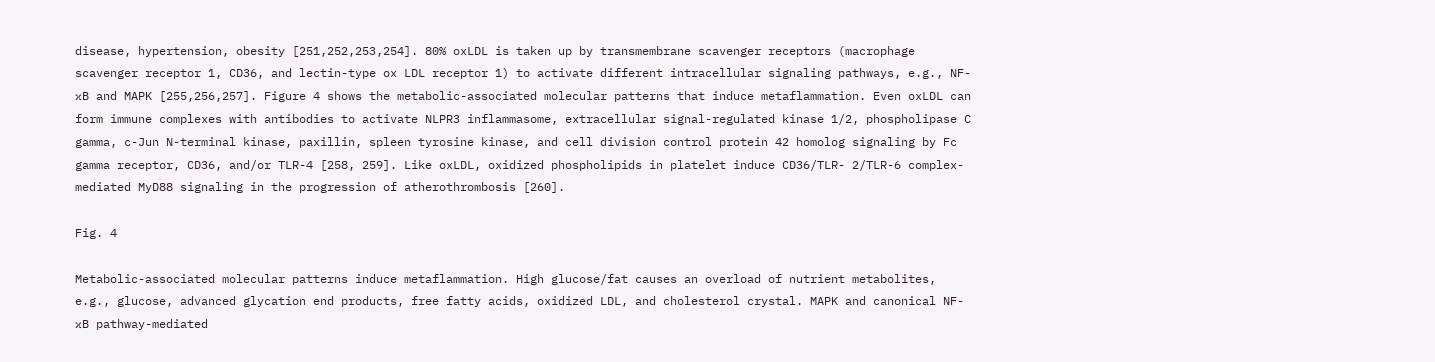disease, hypertension, obesity [251,252,253,254]. 80% oxLDL is taken up by transmembrane scavenger receptors (macrophage scavenger receptor 1, CD36, and lectin-type ox LDL receptor 1) to activate different intracellular signaling pathways, e.g., NF-κB and MAPK [255,256,257]. Figure 4 shows the metabolic-associated molecular patterns that induce metaflammation. Even oxLDL can form immune complexes with antibodies to activate NLPR3 inflammasome, extracellular signal-regulated kinase 1/2, phospholipase C gamma, c-Jun N-terminal kinase, paxillin, spleen tyrosine kinase, and cell division control protein 42 homolog signaling by Fc gamma receptor, CD36, and/or TLR-4 [258, 259]. Like oxLDL, oxidized phospholipids in platelet induce CD36/TLR- 2/TLR-6 complex-mediated MyD88 signaling in the progression of atherothrombosis [260].

Fig. 4

Metabolic-associated molecular patterns induce metaflammation. High glucose/fat causes an overload of nutrient metabolites, e.g., glucose, advanced glycation end products, free fatty acids, oxidized LDL, and cholesterol crystal. MAPK and canonical NF-κB pathway-mediated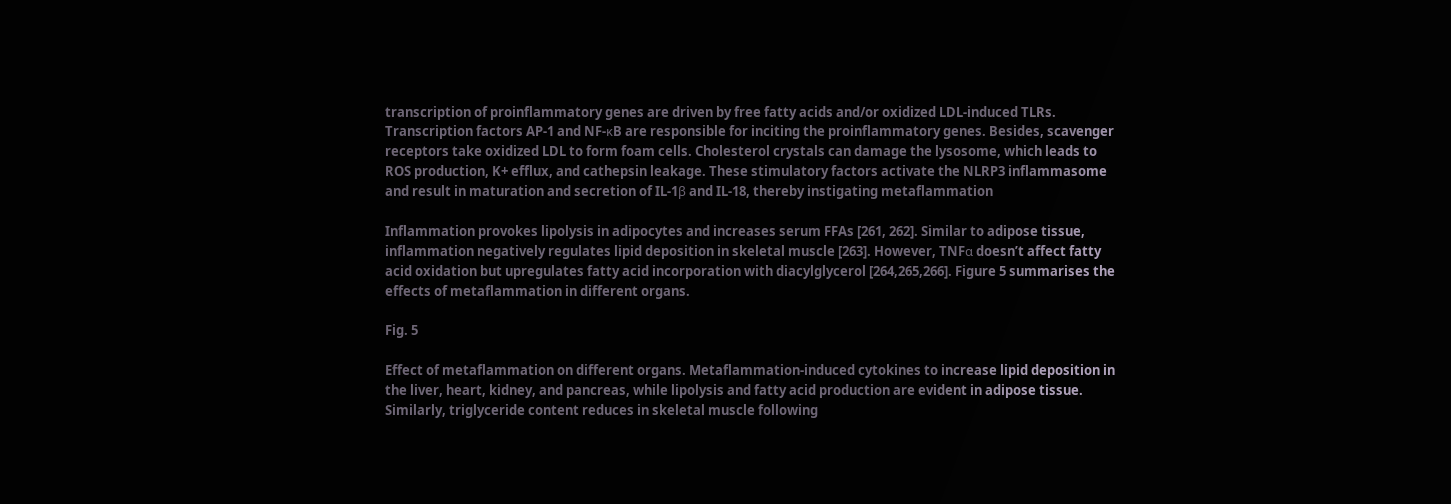transcription of proinflammatory genes are driven by free fatty acids and/or oxidized LDL-induced TLRs. Transcription factors AP-1 and NF-κB are responsible for inciting the proinflammatory genes. Besides, scavenger receptors take oxidized LDL to form foam cells. Cholesterol crystals can damage the lysosome, which leads to ROS production, K+ efflux, and cathepsin leakage. These stimulatory factors activate the NLRP3 inflammasome and result in maturation and secretion of IL-1β and IL-18, thereby instigating metaflammation

Inflammation provokes lipolysis in adipocytes and increases serum FFAs [261, 262]. Similar to adipose tissue, inflammation negatively regulates lipid deposition in skeletal muscle [263]. However, TNFα doesn’t affect fatty acid oxidation but upregulates fatty acid incorporation with diacylglycerol [264,265,266]. Figure 5 summarises the effects of metaflammation in different organs.

Fig. 5

Effect of metaflammation on different organs. Metaflammation-induced cytokines to increase lipid deposition in the liver, heart, kidney, and pancreas, while lipolysis and fatty acid production are evident in adipose tissue. Similarly, triglyceride content reduces in skeletal muscle following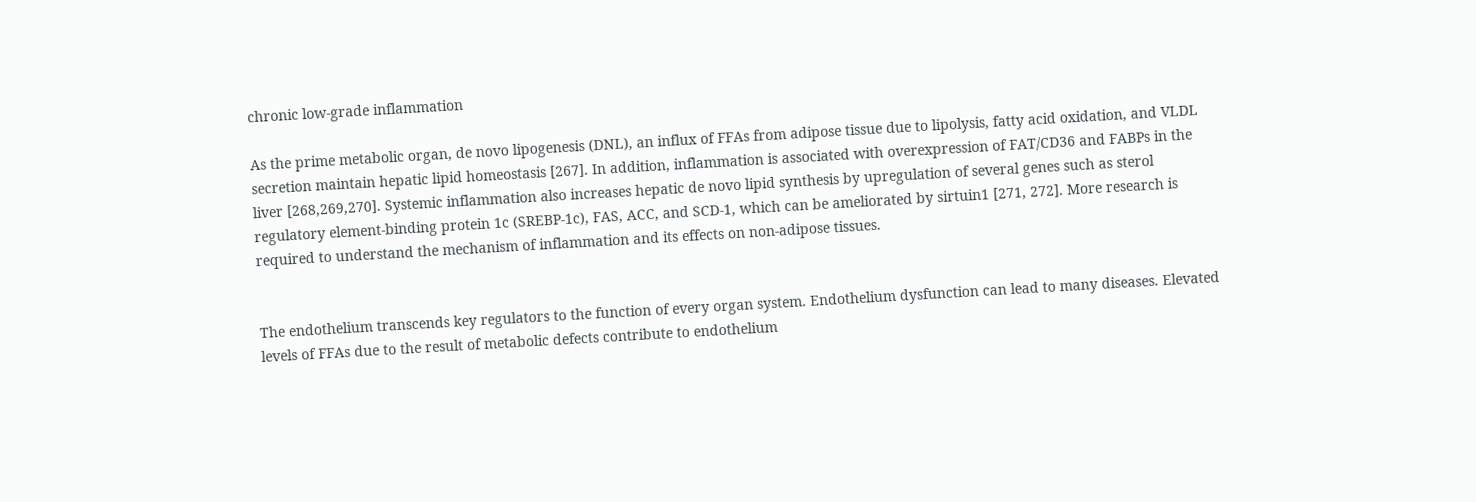chronic low-grade inflammation

As the prime metabolic organ, de novo lipogenesis (DNL), an influx of FFAs from adipose tissue due to lipolysis, fatty acid oxidation, and VLDL secretion maintain hepatic lipid homeostasis [267]. In addition, inflammation is associated with overexpression of FAT/CD36 and FABPs in the liver [268,269,270]. Systemic inflammation also increases hepatic de novo lipid synthesis by upregulation of several genes such as sterol regulatory element-binding protein 1c (SREBP-1c), FAS, ACC, and SCD-1, which can be ameliorated by sirtuin1 [271, 272]. More research is required to understand the mechanism of inflammation and its effects on non-adipose tissues.


The endothelium transcends key regulators to the function of every organ system. Endothelium dysfunction can lead to many diseases. Elevated levels of FFAs due to the result of metabolic defects contribute to endothelium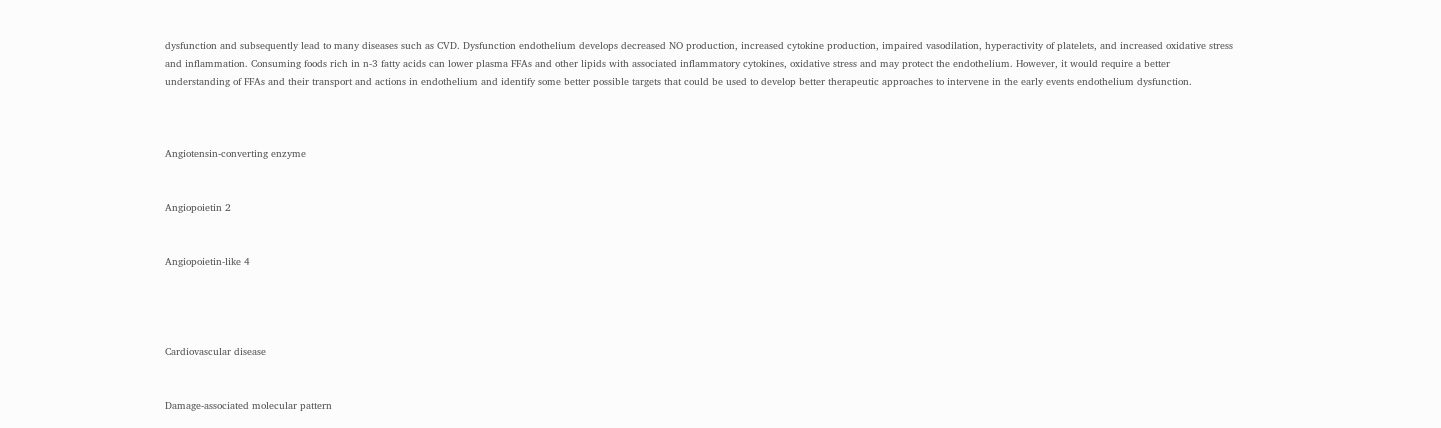dysfunction and subsequently lead to many diseases such as CVD. Dysfunction endothelium develops decreased NO production, increased cytokine production, impaired vasodilation, hyperactivity of platelets, and increased oxidative stress and inflammation. Consuming foods rich in n-3 fatty acids can lower plasma FFAs and other lipids with associated inflammatory cytokines, oxidative stress and may protect the endothelium. However, it would require a better understanding of FFAs and their transport and actions in endothelium and identify some better possible targets that could be used to develop better therapeutic approaches to intervene in the early events endothelium dysfunction.



Angiotensin-converting enzyme


Angiopoietin 2


Angiopoietin-like 4




Cardiovascular disease


Damage-associated molecular pattern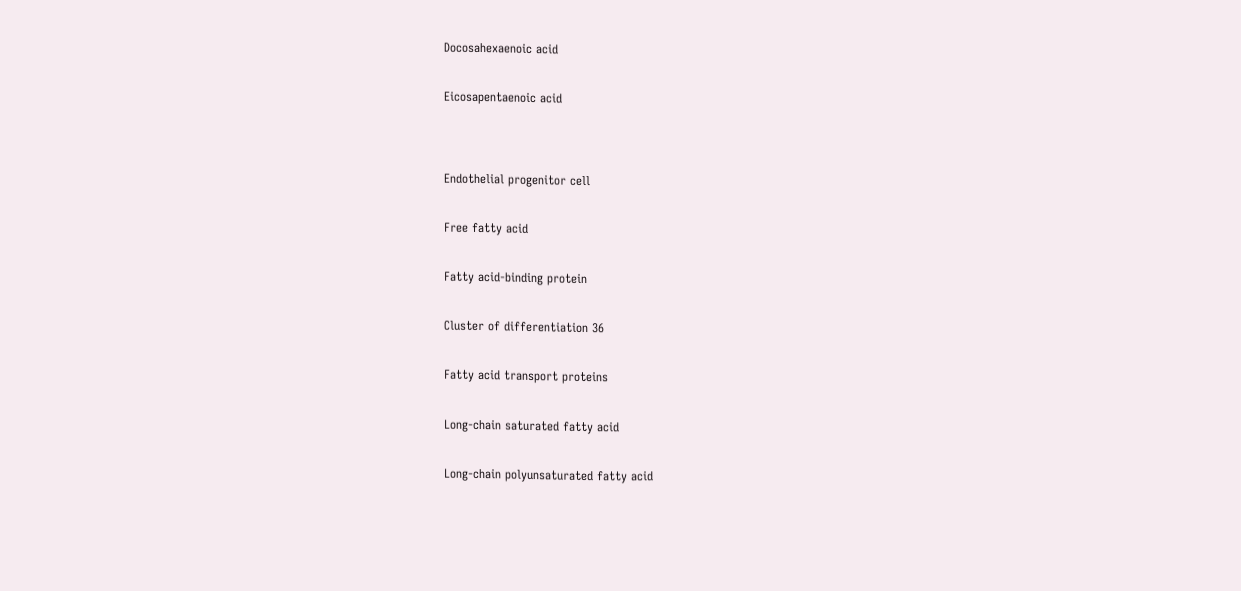Docosahexaenoic acid


Eicosapentaenoic acid




Endothelial progenitor cell


Free fatty acid


Fatty acid-binding protein


Cluster of differentiation 36


Fatty acid transport proteins


Long-chain saturated fatty acid


Long-chain polyunsaturated fatty acid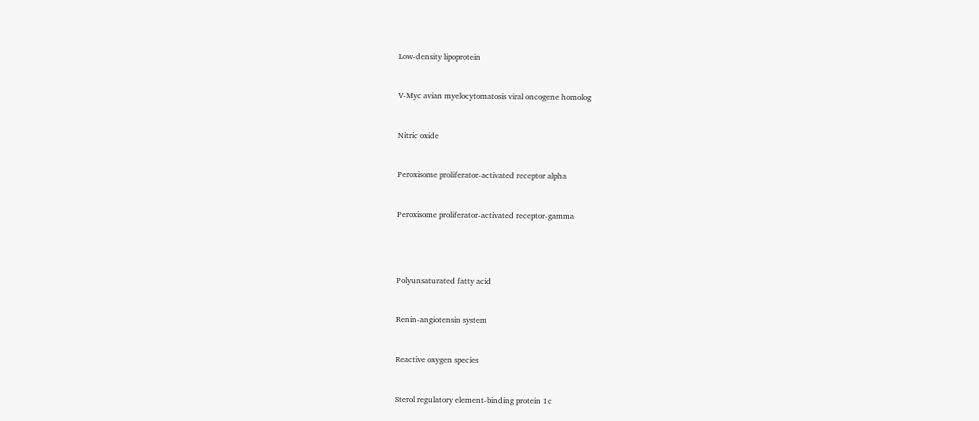Low-density lipoprotein


V-Myc avian myelocytomatosis viral oncogene homolog


Nitric oxide


Peroxisome proliferator-activated receptor alpha


Peroxisome proliferator-activated receptor-gamma




Polyunsaturated fatty acid


Renin-angiotensin system


Reactive oxygen species


Sterol regulatory element-binding protein 1c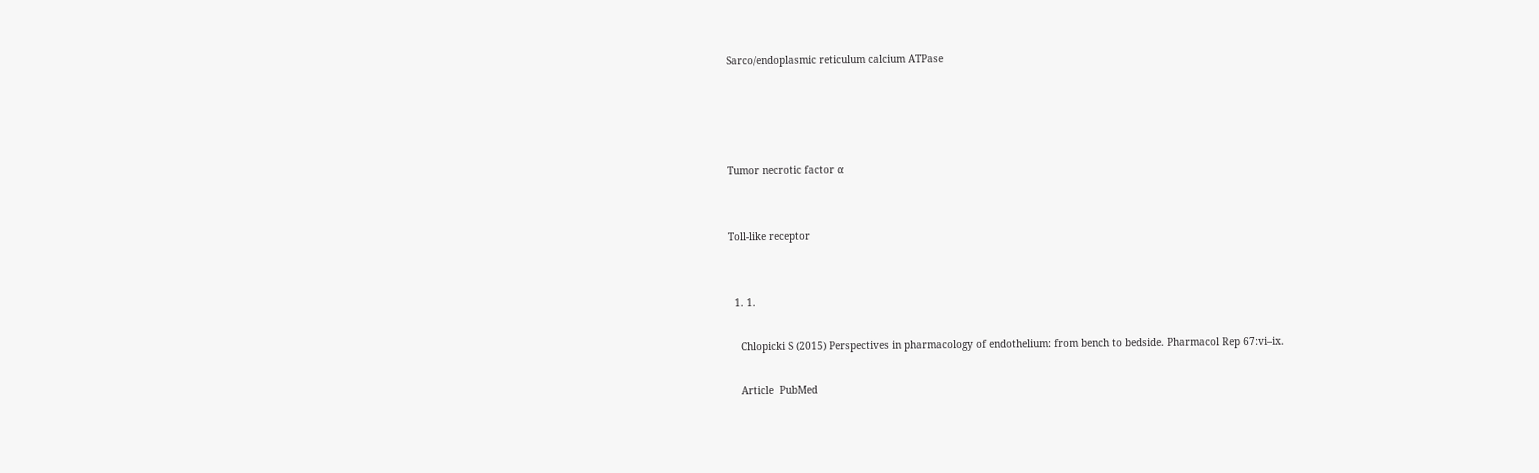Sarco/endoplasmic reticulum calcium ATPase




Tumor necrotic factor α


Toll-like receptor


  1. 1.

    Chlopicki S (2015) Perspectives in pharmacology of endothelium: from bench to bedside. Pharmacol Rep 67:vi–ix.

    Article  PubMed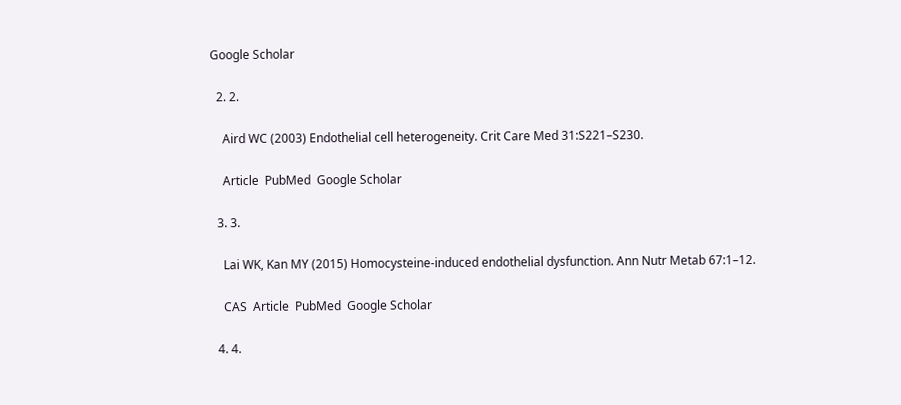Google Scholar

  2. 2.

    Aird WC (2003) Endothelial cell heterogeneity. Crit Care Med 31:S221–S230.

    Article  PubMed  Google Scholar

  3. 3.

    Lai WK, Kan MY (2015) Homocysteine-induced endothelial dysfunction. Ann Nutr Metab 67:1–12.

    CAS  Article  PubMed  Google Scholar

  4. 4.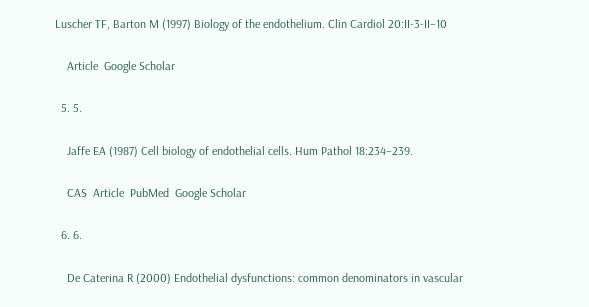Luscher TF, Barton M (1997) Biology of the endothelium. Clin Cardiol 20:II-3-II–10

    Article  Google Scholar

  5. 5.

    Jaffe EA (1987) Cell biology of endothelial cells. Hum Pathol 18:234–239.

    CAS  Article  PubMed  Google Scholar

  6. 6.

    De Caterina R (2000) Endothelial dysfunctions: common denominators in vascular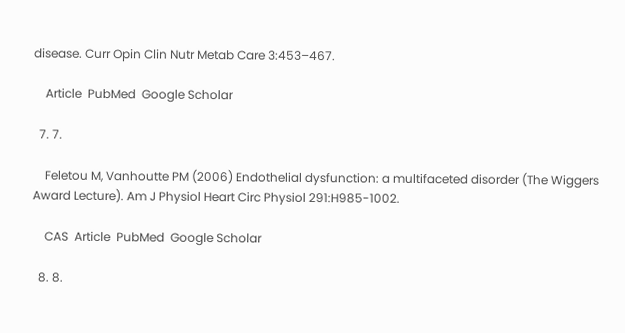disease. Curr Opin Clin Nutr Metab Care 3:453–467.

    Article  PubMed  Google Scholar

  7. 7.

    Feletou M, Vanhoutte PM (2006) Endothelial dysfunction: a multifaceted disorder (The Wiggers Award Lecture). Am J Physiol Heart Circ Physiol 291:H985-1002.

    CAS  Article  PubMed  Google Scholar

  8. 8.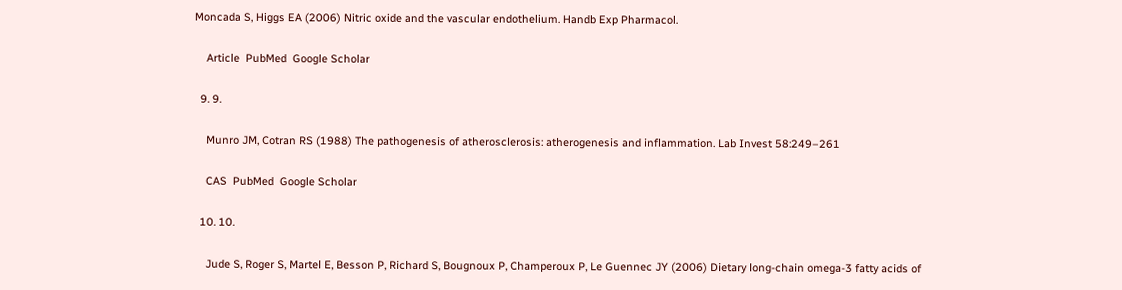Moncada S, Higgs EA (2006) Nitric oxide and the vascular endothelium. Handb Exp Pharmacol.

    Article  PubMed  Google Scholar

  9. 9.

    Munro JM, Cotran RS (1988) The pathogenesis of atherosclerosis: atherogenesis and inflammation. Lab Invest 58:249–261

    CAS  PubMed  Google Scholar

  10. 10.

    Jude S, Roger S, Martel E, Besson P, Richard S, Bougnoux P, Champeroux P, Le Guennec JY (2006) Dietary long-chain omega-3 fatty acids of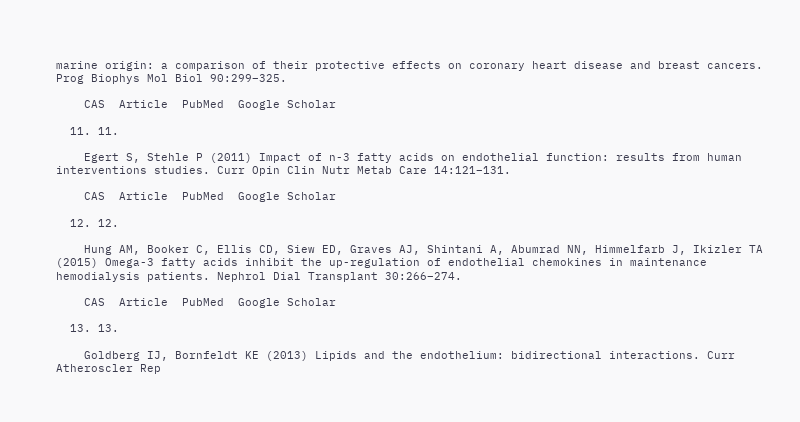marine origin: a comparison of their protective effects on coronary heart disease and breast cancers. Prog Biophys Mol Biol 90:299–325.

    CAS  Article  PubMed  Google Scholar

  11. 11.

    Egert S, Stehle P (2011) Impact of n-3 fatty acids on endothelial function: results from human interventions studies. Curr Opin Clin Nutr Metab Care 14:121–131.

    CAS  Article  PubMed  Google Scholar

  12. 12.

    Hung AM, Booker C, Ellis CD, Siew ED, Graves AJ, Shintani A, Abumrad NN, Himmelfarb J, Ikizler TA (2015) Omega-3 fatty acids inhibit the up-regulation of endothelial chemokines in maintenance hemodialysis patients. Nephrol Dial Transplant 30:266–274.

    CAS  Article  PubMed  Google Scholar

  13. 13.

    Goldberg IJ, Bornfeldt KE (2013) Lipids and the endothelium: bidirectional interactions. Curr Atheroscler Rep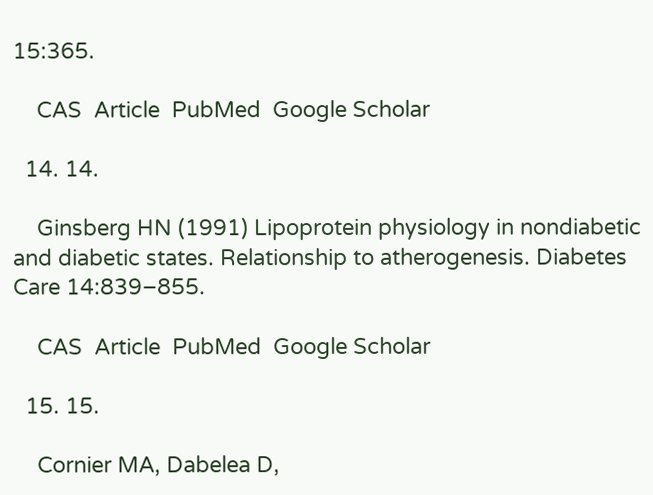15:365.

    CAS  Article  PubMed  Google Scholar

  14. 14.

    Ginsberg HN (1991) Lipoprotein physiology in nondiabetic and diabetic states. Relationship to atherogenesis. Diabetes Care 14:839–855.

    CAS  Article  PubMed  Google Scholar

  15. 15.

    Cornier MA, Dabelea D,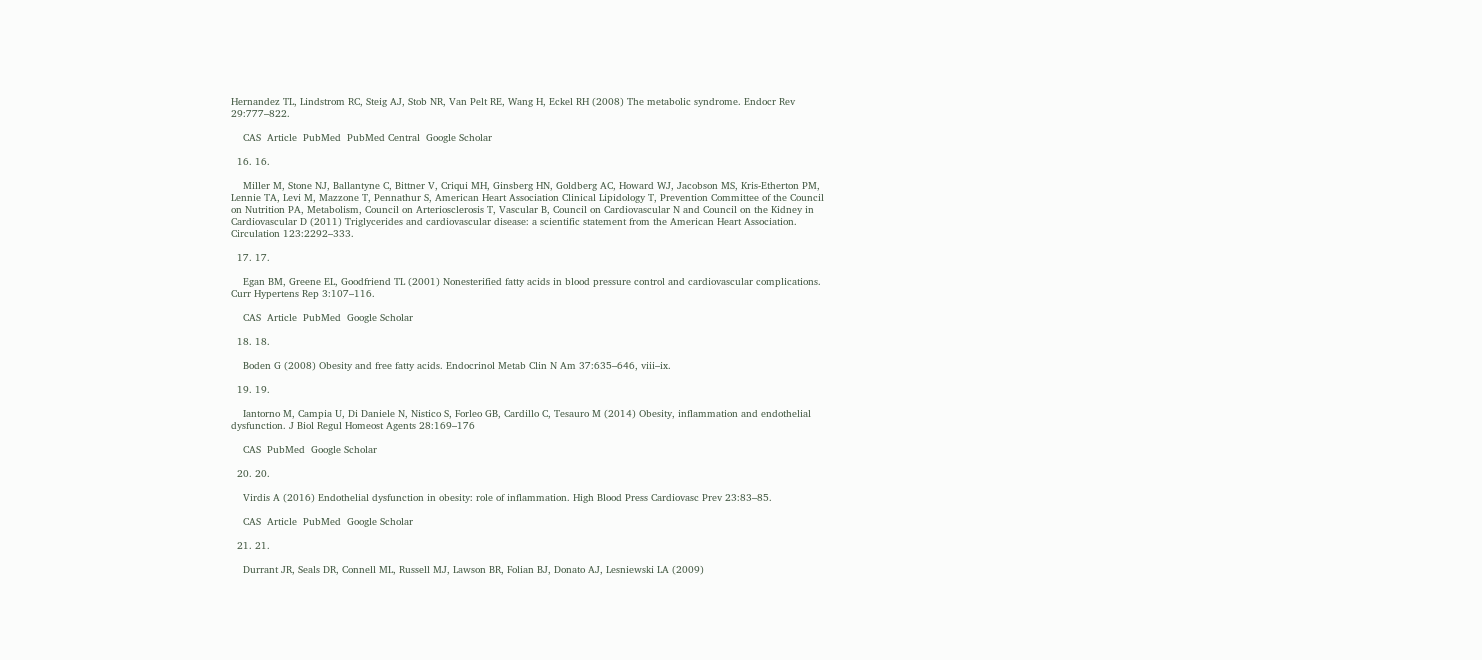Hernandez TL, Lindstrom RC, Steig AJ, Stob NR, Van Pelt RE, Wang H, Eckel RH (2008) The metabolic syndrome. Endocr Rev 29:777–822.

    CAS  Article  PubMed  PubMed Central  Google Scholar

  16. 16.

    Miller M, Stone NJ, Ballantyne C, Bittner V, Criqui MH, Ginsberg HN, Goldberg AC, Howard WJ, Jacobson MS, Kris-Etherton PM, Lennie TA, Levi M, Mazzone T, Pennathur S, American Heart Association Clinical Lipidology T, Prevention Committee of the Council on Nutrition PA, Metabolism, Council on Arteriosclerosis T, Vascular B, Council on Cardiovascular N and Council on the Kidney in Cardiovascular D (2011) Triglycerides and cardiovascular disease: a scientific statement from the American Heart Association. Circulation 123:2292–333.

  17. 17.

    Egan BM, Greene EL, Goodfriend TL (2001) Nonesterified fatty acids in blood pressure control and cardiovascular complications. Curr Hypertens Rep 3:107–116.

    CAS  Article  PubMed  Google Scholar

  18. 18.

    Boden G (2008) Obesity and free fatty acids. Endocrinol Metab Clin N Am 37:635–646, viii–ix.

  19. 19.

    Iantorno M, Campia U, Di Daniele N, Nistico S, Forleo GB, Cardillo C, Tesauro M (2014) Obesity, inflammation and endothelial dysfunction. J Biol Regul Homeost Agents 28:169–176

    CAS  PubMed  Google Scholar

  20. 20.

    Virdis A (2016) Endothelial dysfunction in obesity: role of inflammation. High Blood Press Cardiovasc Prev 23:83–85.

    CAS  Article  PubMed  Google Scholar

  21. 21.

    Durrant JR, Seals DR, Connell ML, Russell MJ, Lawson BR, Folian BJ, Donato AJ, Lesniewski LA (2009)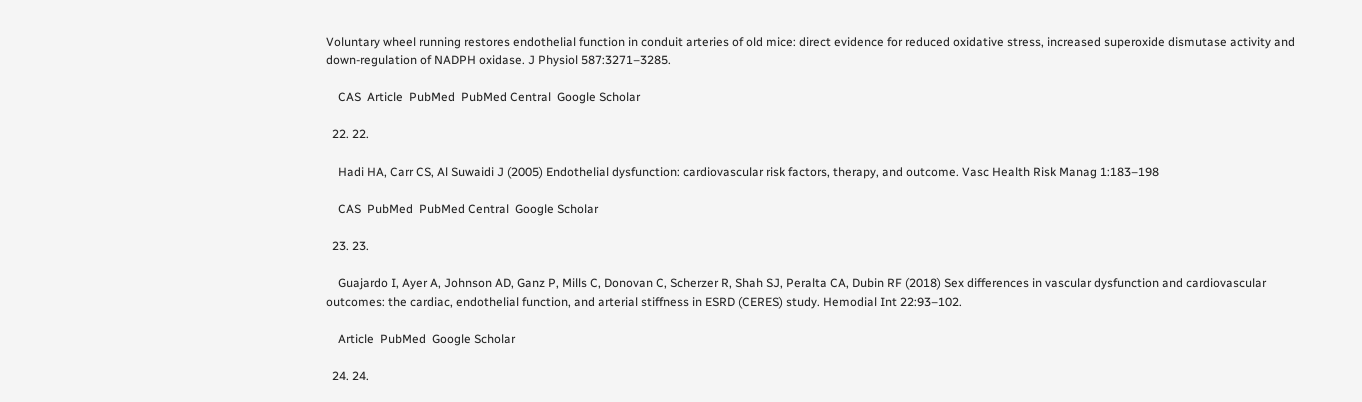Voluntary wheel running restores endothelial function in conduit arteries of old mice: direct evidence for reduced oxidative stress, increased superoxide dismutase activity and down-regulation of NADPH oxidase. J Physiol 587:3271–3285.

    CAS  Article  PubMed  PubMed Central  Google Scholar

  22. 22.

    Hadi HA, Carr CS, Al Suwaidi J (2005) Endothelial dysfunction: cardiovascular risk factors, therapy, and outcome. Vasc Health Risk Manag 1:183–198

    CAS  PubMed  PubMed Central  Google Scholar

  23. 23.

    Guajardo I, Ayer A, Johnson AD, Ganz P, Mills C, Donovan C, Scherzer R, Shah SJ, Peralta CA, Dubin RF (2018) Sex differences in vascular dysfunction and cardiovascular outcomes: the cardiac, endothelial function, and arterial stiffness in ESRD (CERES) study. Hemodial Int 22:93–102.

    Article  PubMed  Google Scholar

  24. 24.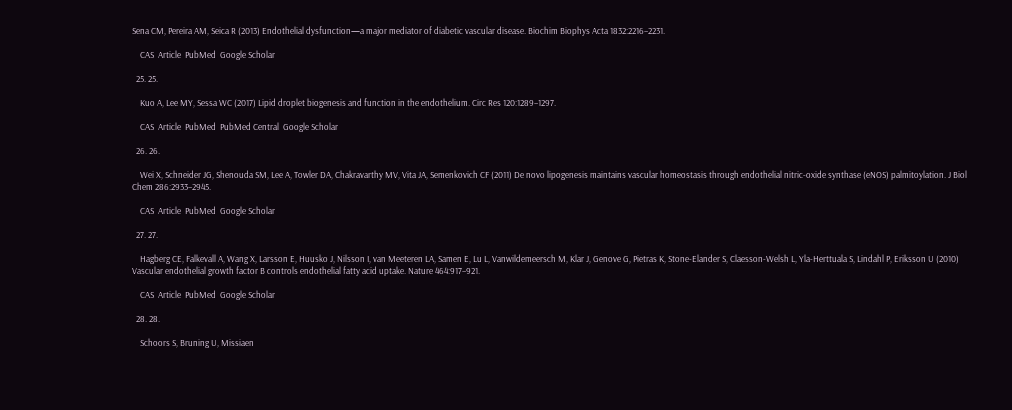Sena CM, Pereira AM, Seica R (2013) Endothelial dysfunction—a major mediator of diabetic vascular disease. Biochim Biophys Acta 1832:2216–2231.

    CAS  Article  PubMed  Google Scholar

  25. 25.

    Kuo A, Lee MY, Sessa WC (2017) Lipid droplet biogenesis and function in the endothelium. Circ Res 120:1289–1297.

    CAS  Article  PubMed  PubMed Central  Google Scholar

  26. 26.

    Wei X, Schneider JG, Shenouda SM, Lee A, Towler DA, Chakravarthy MV, Vita JA, Semenkovich CF (2011) De novo lipogenesis maintains vascular homeostasis through endothelial nitric-oxide synthase (eNOS) palmitoylation. J Biol Chem 286:2933–2945.

    CAS  Article  PubMed  Google Scholar

  27. 27.

    Hagberg CE, Falkevall A, Wang X, Larsson E, Huusko J, Nilsson I, van Meeteren LA, Samen E, Lu L, Vanwildemeersch M, Klar J, Genove G, Pietras K, Stone-Elander S, Claesson-Welsh L, Yla-Herttuala S, Lindahl P, Eriksson U (2010) Vascular endothelial growth factor B controls endothelial fatty acid uptake. Nature 464:917–921.

    CAS  Article  PubMed  Google Scholar

  28. 28.

    Schoors S, Bruning U, Missiaen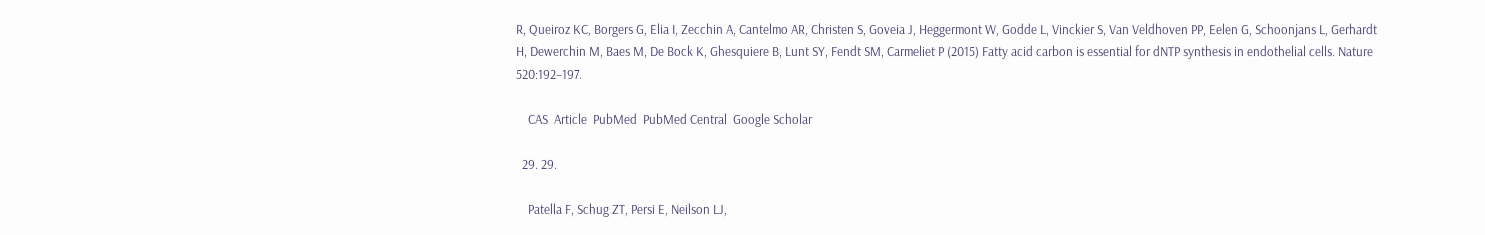R, Queiroz KC, Borgers G, Elia I, Zecchin A, Cantelmo AR, Christen S, Goveia J, Heggermont W, Godde L, Vinckier S, Van Veldhoven PP, Eelen G, Schoonjans L, Gerhardt H, Dewerchin M, Baes M, De Bock K, Ghesquiere B, Lunt SY, Fendt SM, Carmeliet P (2015) Fatty acid carbon is essential for dNTP synthesis in endothelial cells. Nature 520:192–197.

    CAS  Article  PubMed  PubMed Central  Google Scholar

  29. 29.

    Patella F, Schug ZT, Persi E, Neilson LJ,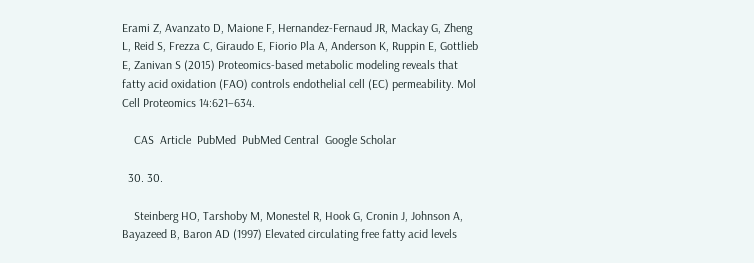Erami Z, Avanzato D, Maione F, Hernandez-Fernaud JR, Mackay G, Zheng L, Reid S, Frezza C, Giraudo E, Fiorio Pla A, Anderson K, Ruppin E, Gottlieb E, Zanivan S (2015) Proteomics-based metabolic modeling reveals that fatty acid oxidation (FAO) controls endothelial cell (EC) permeability. Mol Cell Proteomics 14:621–634.

    CAS  Article  PubMed  PubMed Central  Google Scholar

  30. 30.

    Steinberg HO, Tarshoby M, Monestel R, Hook G, Cronin J, Johnson A, Bayazeed B, Baron AD (1997) Elevated circulating free fatty acid levels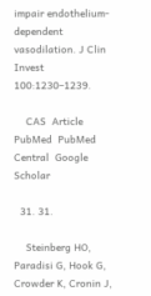impair endothelium-dependent vasodilation. J Clin Invest 100:1230–1239.

    CAS  Article  PubMed  PubMed Central  Google Scholar

  31. 31.

    Steinberg HO, Paradisi G, Hook G, Crowder K, Cronin J,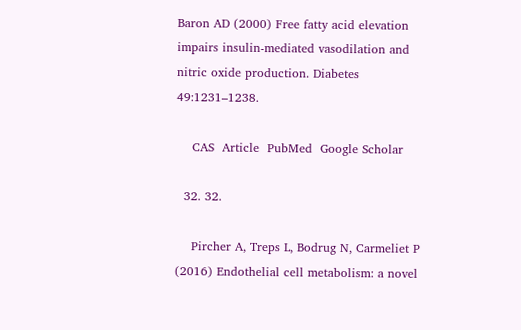Baron AD (2000) Free fatty acid elevation impairs insulin-mediated vasodilation and nitric oxide production. Diabetes 49:1231–1238.

    CAS  Article  PubMed  Google Scholar

  32. 32.

    Pircher A, Treps L, Bodrug N, Carmeliet P (2016) Endothelial cell metabolism: a novel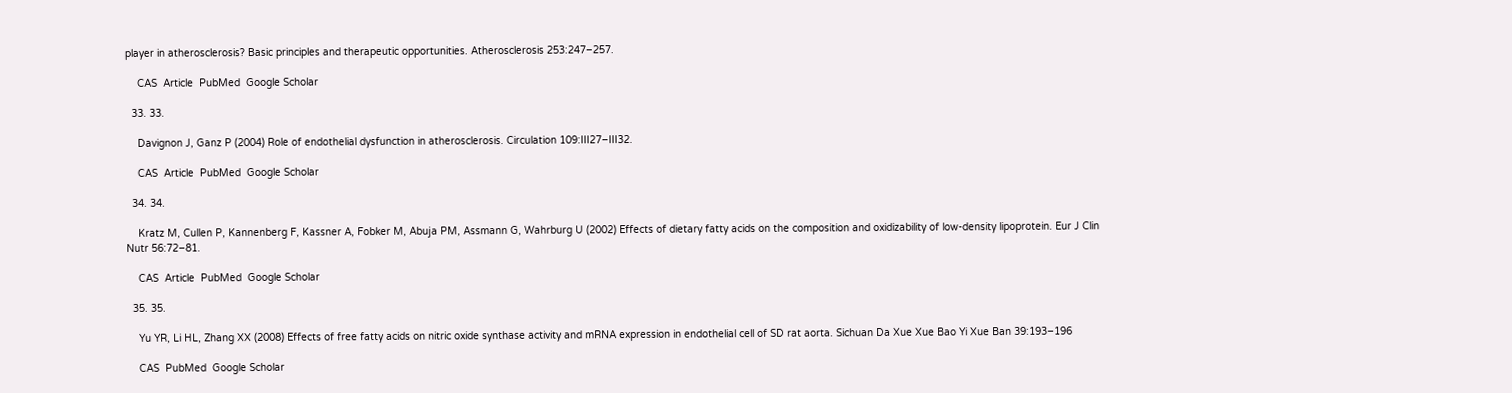player in atherosclerosis? Basic principles and therapeutic opportunities. Atherosclerosis 253:247–257.

    CAS  Article  PubMed  Google Scholar

  33. 33.

    Davignon J, Ganz P (2004) Role of endothelial dysfunction in atherosclerosis. Circulation 109:III27–III32.

    CAS  Article  PubMed  Google Scholar

  34. 34.

    Kratz M, Cullen P, Kannenberg F, Kassner A, Fobker M, Abuja PM, Assmann G, Wahrburg U (2002) Effects of dietary fatty acids on the composition and oxidizability of low-density lipoprotein. Eur J Clin Nutr 56:72–81.

    CAS  Article  PubMed  Google Scholar

  35. 35.

    Yu YR, Li HL, Zhang XX (2008) Effects of free fatty acids on nitric oxide synthase activity and mRNA expression in endothelial cell of SD rat aorta. Sichuan Da Xue Xue Bao Yi Xue Ban 39:193–196

    CAS  PubMed  Google Scholar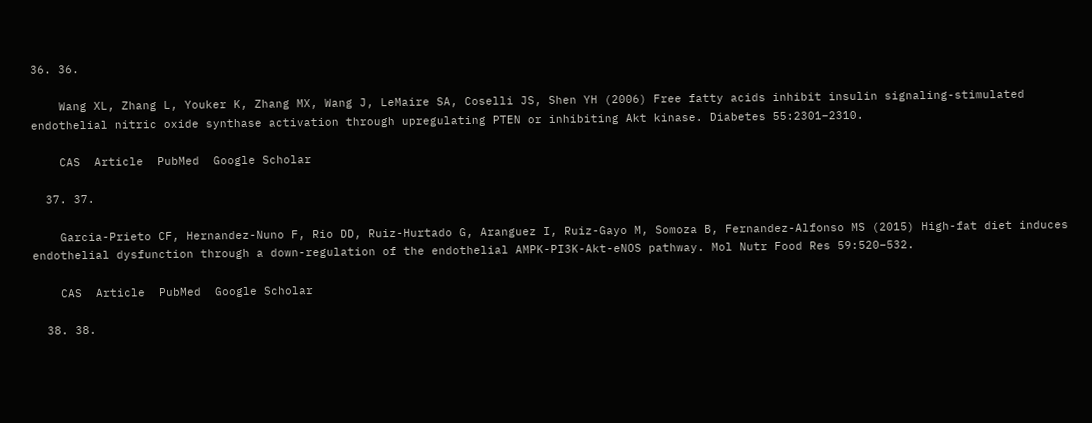36. 36.

    Wang XL, Zhang L, Youker K, Zhang MX, Wang J, LeMaire SA, Coselli JS, Shen YH (2006) Free fatty acids inhibit insulin signaling-stimulated endothelial nitric oxide synthase activation through upregulating PTEN or inhibiting Akt kinase. Diabetes 55:2301–2310.

    CAS  Article  PubMed  Google Scholar

  37. 37.

    Garcia-Prieto CF, Hernandez-Nuno F, Rio DD, Ruiz-Hurtado G, Aranguez I, Ruiz-Gayo M, Somoza B, Fernandez-Alfonso MS (2015) High-fat diet induces endothelial dysfunction through a down-regulation of the endothelial AMPK-PI3K-Akt-eNOS pathway. Mol Nutr Food Res 59:520–532.

    CAS  Article  PubMed  Google Scholar

  38. 38.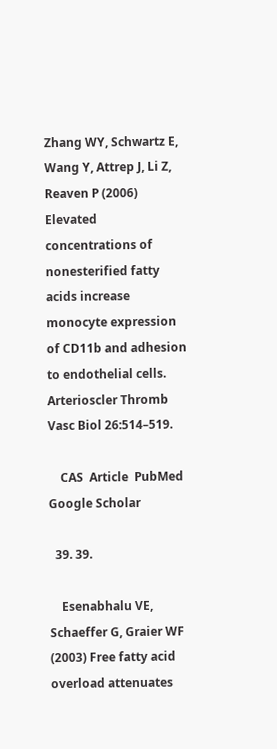Zhang WY, Schwartz E, Wang Y, Attrep J, Li Z, Reaven P (2006) Elevated concentrations of nonesterified fatty acids increase monocyte expression of CD11b and adhesion to endothelial cells. Arterioscler Thromb Vasc Biol 26:514–519.

    CAS  Article  PubMed  Google Scholar

  39. 39.

    Esenabhalu VE, Schaeffer G, Graier WF (2003) Free fatty acid overload attenuates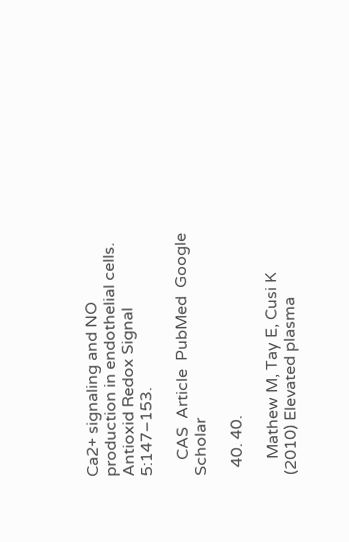Ca2+ signaling and NO production in endothelial cells. Antioxid Redox Signal 5:147–153.

    CAS  Article  PubMed  Google Scholar

  40. 40.

    Mathew M, Tay E, Cusi K (2010) Elevated plasma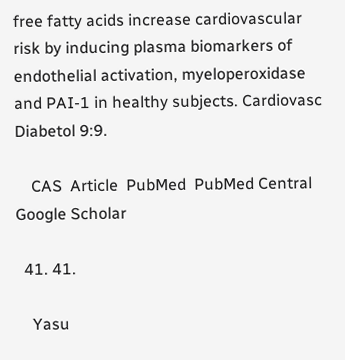free fatty acids increase cardiovascular risk by inducing plasma biomarkers of endothelial activation, myeloperoxidase and PAI-1 in healthy subjects. Cardiovasc Diabetol 9:9.

    CAS  Article  PubMed  PubMed Central  Google Scholar

  41. 41.

    Yasu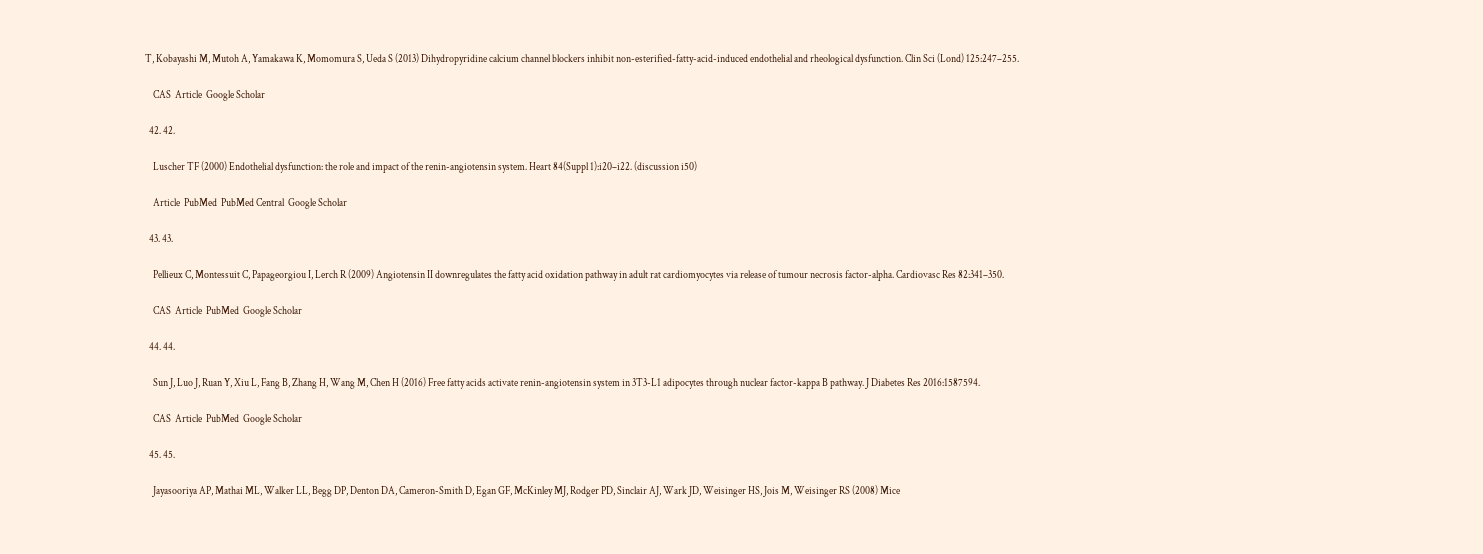T, Kobayashi M, Mutoh A, Yamakawa K, Momomura S, Ueda S (2013) Dihydropyridine calcium channel blockers inhibit non-esterified-fatty-acid-induced endothelial and rheological dysfunction. Clin Sci (Lond) 125:247–255.

    CAS  Article  Google Scholar

  42. 42.

    Luscher TF (2000) Endothelial dysfunction: the role and impact of the renin-angiotensin system. Heart 84(Suppl 1):i20–i22. (discussion i50)

    Article  PubMed  PubMed Central  Google Scholar

  43. 43.

    Pellieux C, Montessuit C, Papageorgiou I, Lerch R (2009) Angiotensin II downregulates the fatty acid oxidation pathway in adult rat cardiomyocytes via release of tumour necrosis factor-alpha. Cardiovasc Res 82:341–350.

    CAS  Article  PubMed  Google Scholar

  44. 44.

    Sun J, Luo J, Ruan Y, Xiu L, Fang B, Zhang H, Wang M, Chen H (2016) Free fatty acids activate renin-angiotensin system in 3T3-L1 adipocytes through nuclear factor-kappa B pathway. J Diabetes Res 2016:1587594.

    CAS  Article  PubMed  Google Scholar

  45. 45.

    Jayasooriya AP, Mathai ML, Walker LL, Begg DP, Denton DA, Cameron-Smith D, Egan GF, McKinley MJ, Rodger PD, Sinclair AJ, Wark JD, Weisinger HS, Jois M, Weisinger RS (2008) Mice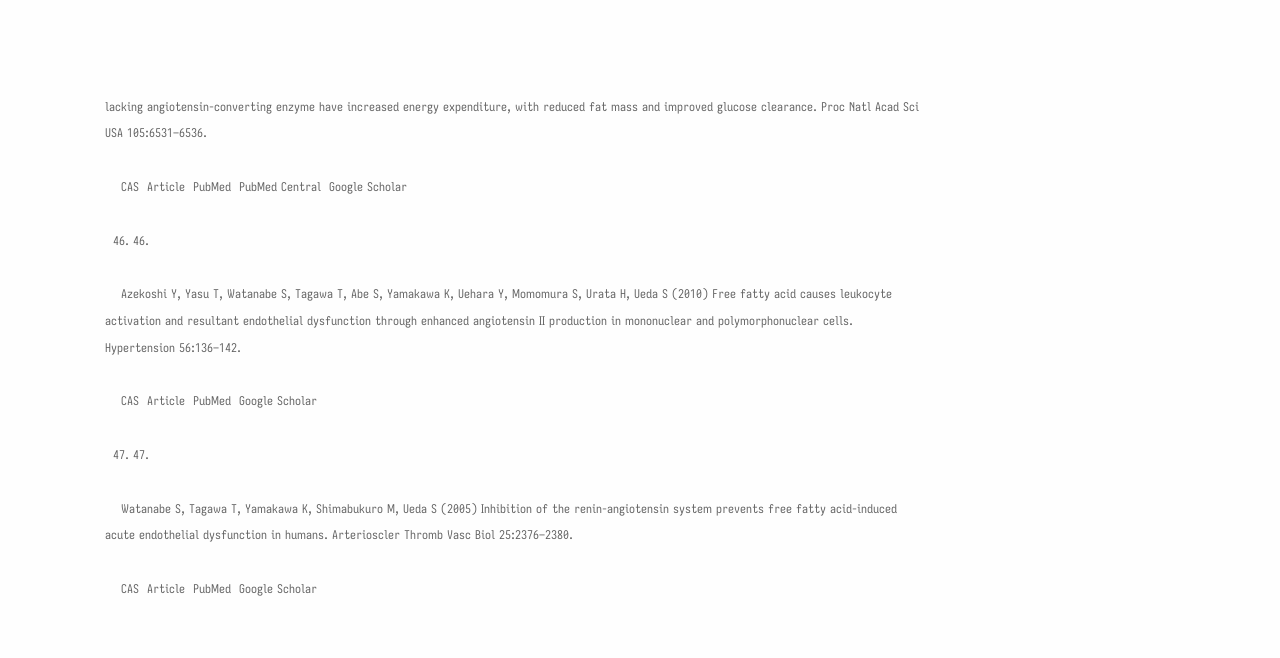lacking angiotensin-converting enzyme have increased energy expenditure, with reduced fat mass and improved glucose clearance. Proc Natl Acad Sci USA 105:6531–6536.

    CAS  Article  PubMed  PubMed Central  Google Scholar

  46. 46.

    Azekoshi Y, Yasu T, Watanabe S, Tagawa T, Abe S, Yamakawa K, Uehara Y, Momomura S, Urata H, Ueda S (2010) Free fatty acid causes leukocyte activation and resultant endothelial dysfunction through enhanced angiotensin II production in mononuclear and polymorphonuclear cells. Hypertension 56:136–142.

    CAS  Article  PubMed  Google Scholar

  47. 47.

    Watanabe S, Tagawa T, Yamakawa K, Shimabukuro M, Ueda S (2005) Inhibition of the renin-angiotensin system prevents free fatty acid-induced acute endothelial dysfunction in humans. Arterioscler Thromb Vasc Biol 25:2376–2380.

    CAS  Article  PubMed  Google Scholar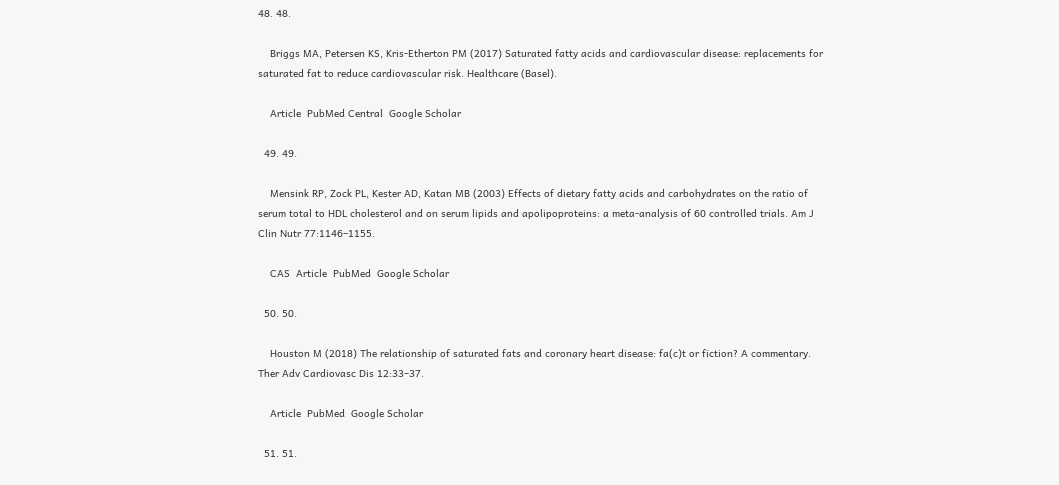48. 48.

    Briggs MA, Petersen KS, Kris-Etherton PM (2017) Saturated fatty acids and cardiovascular disease: replacements for saturated fat to reduce cardiovascular risk. Healthcare (Basel).

    Article  PubMed Central  Google Scholar

  49. 49.

    Mensink RP, Zock PL, Kester AD, Katan MB (2003) Effects of dietary fatty acids and carbohydrates on the ratio of serum total to HDL cholesterol and on serum lipids and apolipoproteins: a meta-analysis of 60 controlled trials. Am J Clin Nutr 77:1146–1155.

    CAS  Article  PubMed  Google Scholar

  50. 50.

    Houston M (2018) The relationship of saturated fats and coronary heart disease: fa(c)t or fiction? A commentary. Ther Adv Cardiovasc Dis 12:33–37.

    Article  PubMed  Google Scholar

  51. 51.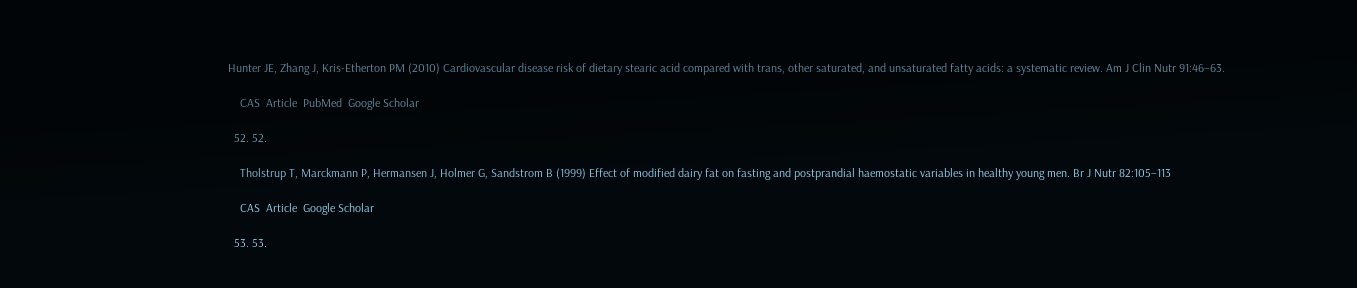Hunter JE, Zhang J, Kris-Etherton PM (2010) Cardiovascular disease risk of dietary stearic acid compared with trans, other saturated, and unsaturated fatty acids: a systematic review. Am J Clin Nutr 91:46–63.

    CAS  Article  PubMed  Google Scholar

  52. 52.

    Tholstrup T, Marckmann P, Hermansen J, Holmer G, Sandstrom B (1999) Effect of modified dairy fat on fasting and postprandial haemostatic variables in healthy young men. Br J Nutr 82:105–113

    CAS  Article  Google Scholar

  53. 53.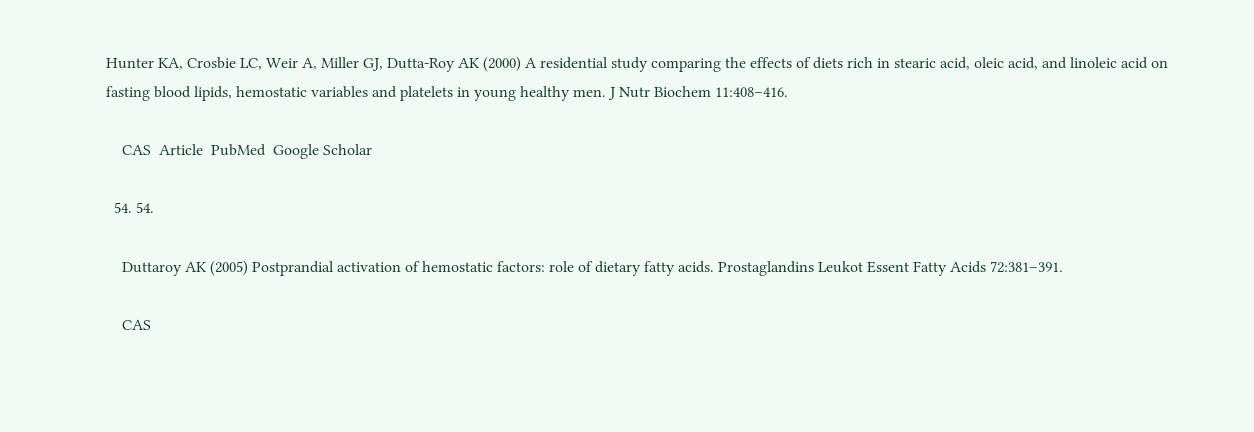Hunter KA, Crosbie LC, Weir A, Miller GJ, Dutta-Roy AK (2000) A residential study comparing the effects of diets rich in stearic acid, oleic acid, and linoleic acid on fasting blood lipids, hemostatic variables and platelets in young healthy men. J Nutr Biochem 11:408–416.

    CAS  Article  PubMed  Google Scholar

  54. 54.

    Duttaroy AK (2005) Postprandial activation of hemostatic factors: role of dietary fatty acids. Prostaglandins Leukot Essent Fatty Acids 72:381–391.

    CAS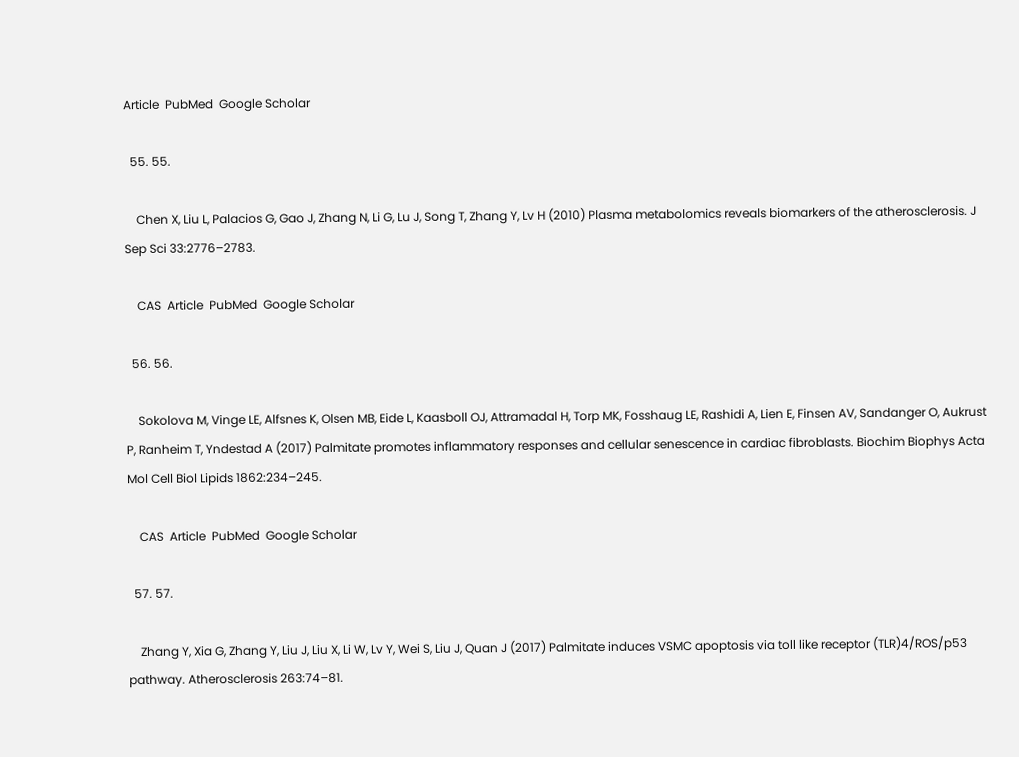Article  PubMed  Google Scholar

  55. 55.

    Chen X, Liu L, Palacios G, Gao J, Zhang N, Li G, Lu J, Song T, Zhang Y, Lv H (2010) Plasma metabolomics reveals biomarkers of the atherosclerosis. J Sep Sci 33:2776–2783.

    CAS  Article  PubMed  Google Scholar

  56. 56.

    Sokolova M, Vinge LE, Alfsnes K, Olsen MB, Eide L, Kaasboll OJ, Attramadal H, Torp MK, Fosshaug LE, Rashidi A, Lien E, Finsen AV, Sandanger O, Aukrust P, Ranheim T, Yndestad A (2017) Palmitate promotes inflammatory responses and cellular senescence in cardiac fibroblasts. Biochim Biophys Acta Mol Cell Biol Lipids 1862:234–245.

    CAS  Article  PubMed  Google Scholar

  57. 57.

    Zhang Y, Xia G, Zhang Y, Liu J, Liu X, Li W, Lv Y, Wei S, Liu J, Quan J (2017) Palmitate induces VSMC apoptosis via toll like receptor (TLR)4/ROS/p53 pathway. Atherosclerosis 263:74–81.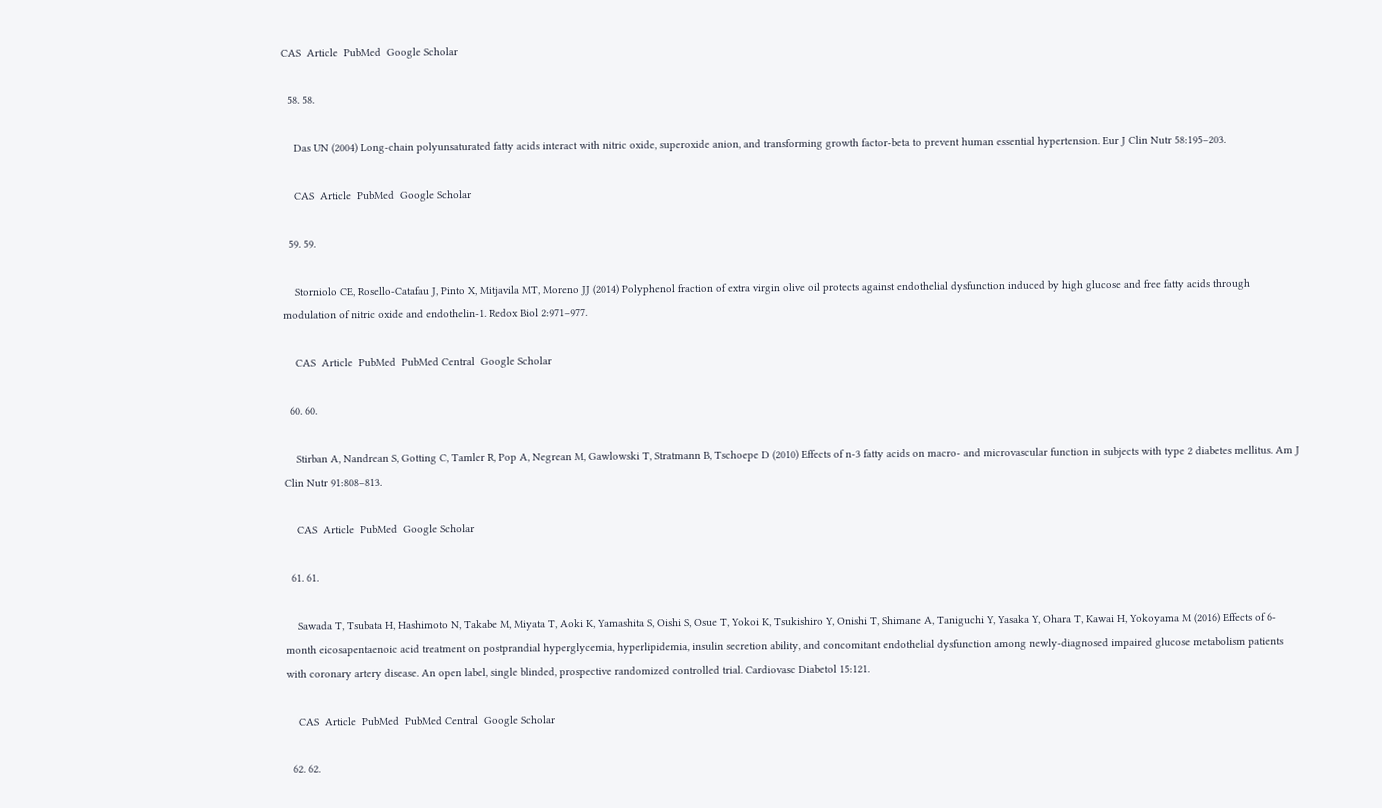CAS  Article  PubMed  Google Scholar

  58. 58.

    Das UN (2004) Long-chain polyunsaturated fatty acids interact with nitric oxide, superoxide anion, and transforming growth factor-beta to prevent human essential hypertension. Eur J Clin Nutr 58:195–203.

    CAS  Article  PubMed  Google Scholar

  59. 59.

    Storniolo CE, Rosello-Catafau J, Pinto X, Mitjavila MT, Moreno JJ (2014) Polyphenol fraction of extra virgin olive oil protects against endothelial dysfunction induced by high glucose and free fatty acids through modulation of nitric oxide and endothelin-1. Redox Biol 2:971–977.

    CAS  Article  PubMed  PubMed Central  Google Scholar

  60. 60.

    Stirban A, Nandrean S, Gotting C, Tamler R, Pop A, Negrean M, Gawlowski T, Stratmann B, Tschoepe D (2010) Effects of n-3 fatty acids on macro- and microvascular function in subjects with type 2 diabetes mellitus. Am J Clin Nutr 91:808–813.

    CAS  Article  PubMed  Google Scholar

  61. 61.

    Sawada T, Tsubata H, Hashimoto N, Takabe M, Miyata T, Aoki K, Yamashita S, Oishi S, Osue T, Yokoi K, Tsukishiro Y, Onishi T, Shimane A, Taniguchi Y, Yasaka Y, Ohara T, Kawai H, Yokoyama M (2016) Effects of 6-month eicosapentaenoic acid treatment on postprandial hyperglycemia, hyperlipidemia, insulin secretion ability, and concomitant endothelial dysfunction among newly-diagnosed impaired glucose metabolism patients with coronary artery disease. An open label, single blinded, prospective randomized controlled trial. Cardiovasc Diabetol 15:121.

    CAS  Article  PubMed  PubMed Central  Google Scholar

  62. 62.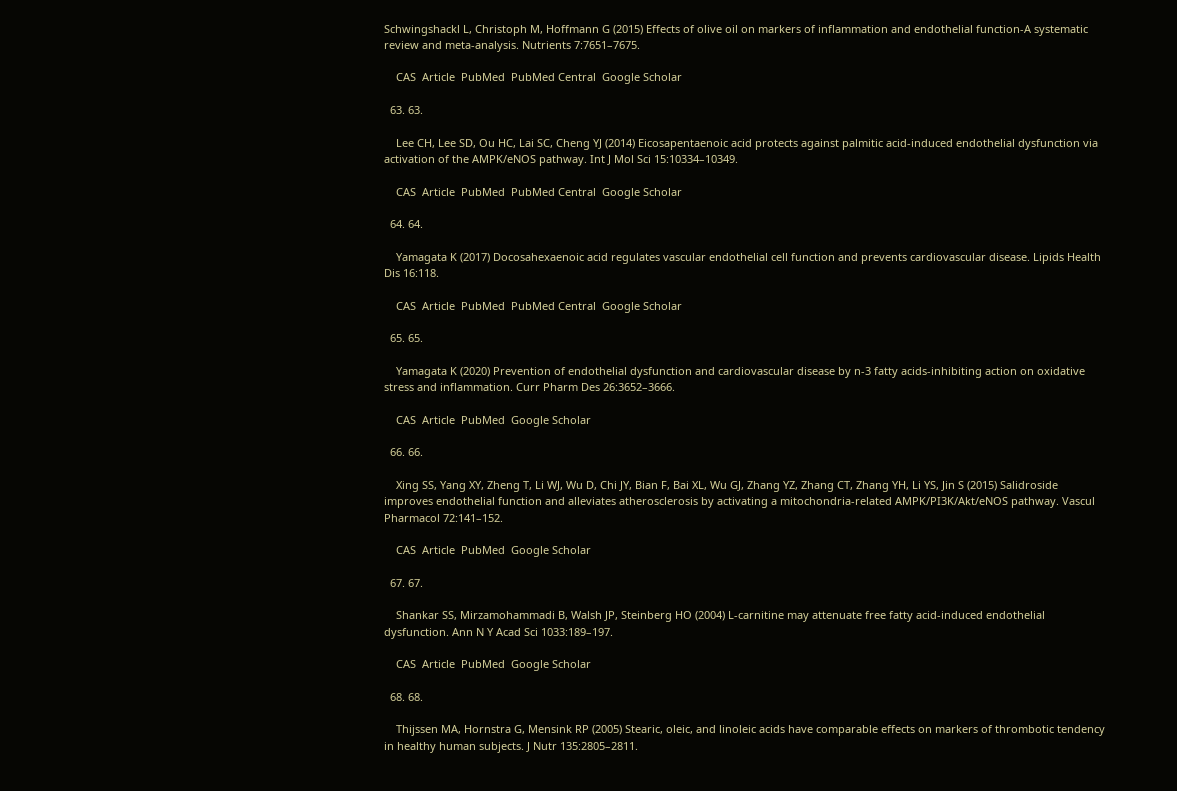Schwingshackl L, Christoph M, Hoffmann G (2015) Effects of olive oil on markers of inflammation and endothelial function-A systematic review and meta-analysis. Nutrients 7:7651–7675.

    CAS  Article  PubMed  PubMed Central  Google Scholar

  63. 63.

    Lee CH, Lee SD, Ou HC, Lai SC, Cheng YJ (2014) Eicosapentaenoic acid protects against palmitic acid-induced endothelial dysfunction via activation of the AMPK/eNOS pathway. Int J Mol Sci 15:10334–10349.

    CAS  Article  PubMed  PubMed Central  Google Scholar

  64. 64.

    Yamagata K (2017) Docosahexaenoic acid regulates vascular endothelial cell function and prevents cardiovascular disease. Lipids Health Dis 16:118.

    CAS  Article  PubMed  PubMed Central  Google Scholar

  65. 65.

    Yamagata K (2020) Prevention of endothelial dysfunction and cardiovascular disease by n-3 fatty acids-inhibiting action on oxidative stress and inflammation. Curr Pharm Des 26:3652–3666.

    CAS  Article  PubMed  Google Scholar

  66. 66.

    Xing SS, Yang XY, Zheng T, Li WJ, Wu D, Chi JY, Bian F, Bai XL, Wu GJ, Zhang YZ, Zhang CT, Zhang YH, Li YS, Jin S (2015) Salidroside improves endothelial function and alleviates atherosclerosis by activating a mitochondria-related AMPK/PI3K/Akt/eNOS pathway. Vascul Pharmacol 72:141–152.

    CAS  Article  PubMed  Google Scholar

  67. 67.

    Shankar SS, Mirzamohammadi B, Walsh JP, Steinberg HO (2004) L-carnitine may attenuate free fatty acid-induced endothelial dysfunction. Ann N Y Acad Sci 1033:189–197.

    CAS  Article  PubMed  Google Scholar

  68. 68.

    Thijssen MA, Hornstra G, Mensink RP (2005) Stearic, oleic, and linoleic acids have comparable effects on markers of thrombotic tendency in healthy human subjects. J Nutr 135:2805–2811.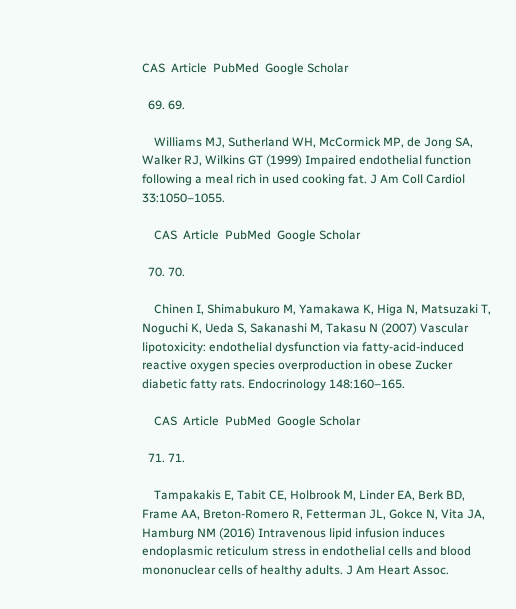CAS  Article  PubMed  Google Scholar

  69. 69.

    Williams MJ, Sutherland WH, McCormick MP, de Jong SA, Walker RJ, Wilkins GT (1999) Impaired endothelial function following a meal rich in used cooking fat. J Am Coll Cardiol 33:1050–1055.

    CAS  Article  PubMed  Google Scholar

  70. 70.

    Chinen I, Shimabukuro M, Yamakawa K, Higa N, Matsuzaki T, Noguchi K, Ueda S, Sakanashi M, Takasu N (2007) Vascular lipotoxicity: endothelial dysfunction via fatty-acid-induced reactive oxygen species overproduction in obese Zucker diabetic fatty rats. Endocrinology 148:160–165.

    CAS  Article  PubMed  Google Scholar

  71. 71.

    Tampakakis E, Tabit CE, Holbrook M, Linder EA, Berk BD, Frame AA, Breton-Romero R, Fetterman JL, Gokce N, Vita JA, Hamburg NM (2016) Intravenous lipid infusion induces endoplasmic reticulum stress in endothelial cells and blood mononuclear cells of healthy adults. J Am Heart Assoc.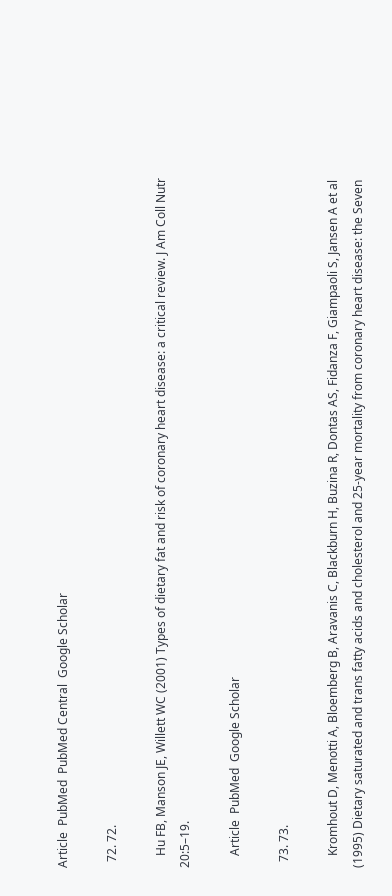Article  PubMed  PubMed Central  Google Scholar

  72. 72.

    Hu FB, Manson JE, Willett WC (2001) Types of dietary fat and risk of coronary heart disease: a critical review. J Am Coll Nutr 20:5–19.

    Article  PubMed  Google Scholar

  73. 73.

    Kromhout D, Menotti A, Bloemberg B, Aravanis C, Blackburn H, Buzina R, Dontas AS, Fidanza F, Giampaoli S, Jansen A et al (1995) Dietary saturated and trans fatty acids and cholesterol and 25-year mortality from coronary heart disease: the Seven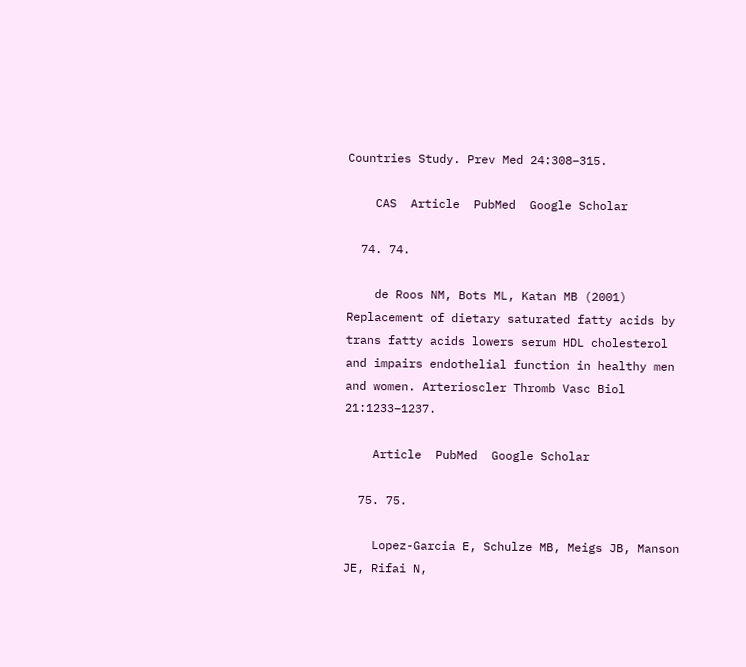Countries Study. Prev Med 24:308–315.

    CAS  Article  PubMed  Google Scholar

  74. 74.

    de Roos NM, Bots ML, Katan MB (2001) Replacement of dietary saturated fatty acids by trans fatty acids lowers serum HDL cholesterol and impairs endothelial function in healthy men and women. Arterioscler Thromb Vasc Biol 21:1233–1237.

    Article  PubMed  Google Scholar

  75. 75.

    Lopez-Garcia E, Schulze MB, Meigs JB, Manson JE, Rifai N,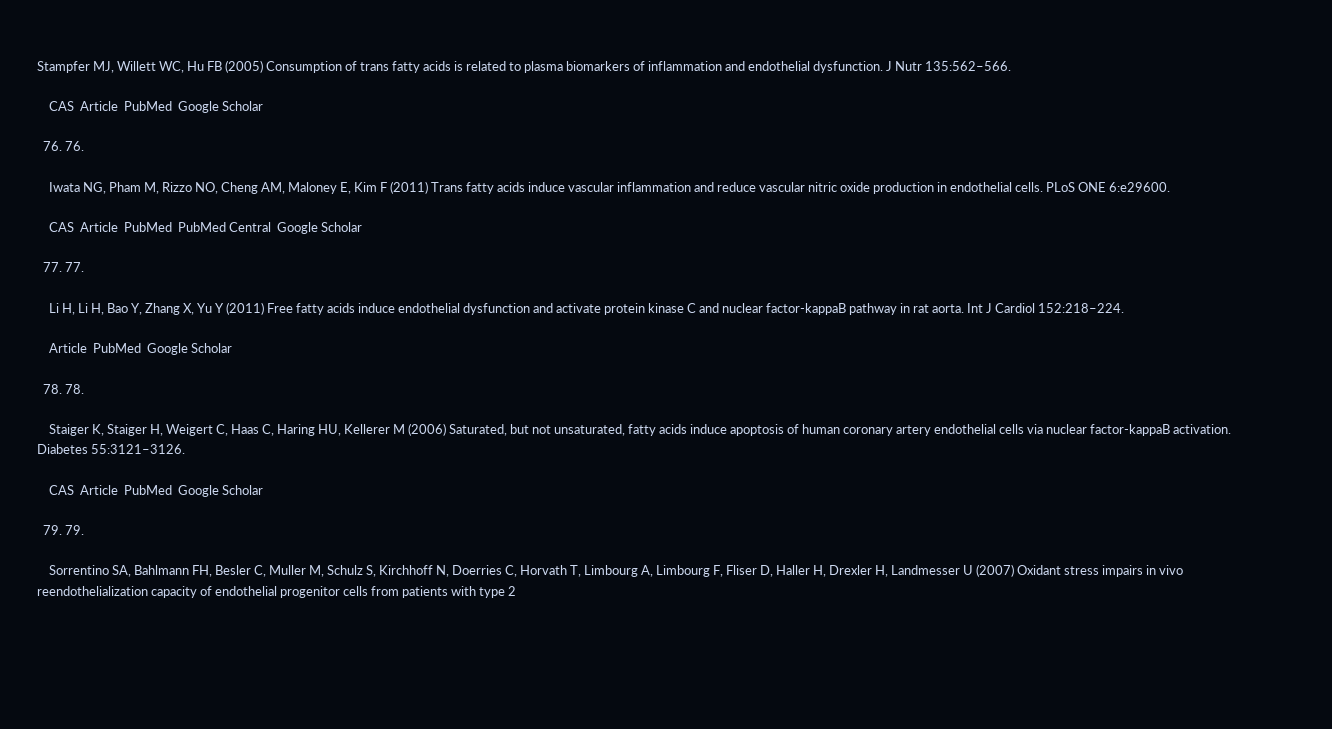Stampfer MJ, Willett WC, Hu FB (2005) Consumption of trans fatty acids is related to plasma biomarkers of inflammation and endothelial dysfunction. J Nutr 135:562–566.

    CAS  Article  PubMed  Google Scholar

  76. 76.

    Iwata NG, Pham M, Rizzo NO, Cheng AM, Maloney E, Kim F (2011) Trans fatty acids induce vascular inflammation and reduce vascular nitric oxide production in endothelial cells. PLoS ONE 6:e29600.

    CAS  Article  PubMed  PubMed Central  Google Scholar

  77. 77.

    Li H, Li H, Bao Y, Zhang X, Yu Y (2011) Free fatty acids induce endothelial dysfunction and activate protein kinase C and nuclear factor-kappaB pathway in rat aorta. Int J Cardiol 152:218–224.

    Article  PubMed  Google Scholar

  78. 78.

    Staiger K, Staiger H, Weigert C, Haas C, Haring HU, Kellerer M (2006) Saturated, but not unsaturated, fatty acids induce apoptosis of human coronary artery endothelial cells via nuclear factor-kappaB activation. Diabetes 55:3121–3126.

    CAS  Article  PubMed  Google Scholar

  79. 79.

    Sorrentino SA, Bahlmann FH, Besler C, Muller M, Schulz S, Kirchhoff N, Doerries C, Horvath T, Limbourg A, Limbourg F, Fliser D, Haller H, Drexler H, Landmesser U (2007) Oxidant stress impairs in vivo reendothelialization capacity of endothelial progenitor cells from patients with type 2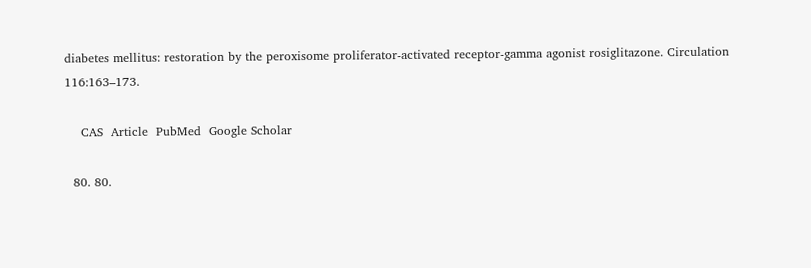diabetes mellitus: restoration by the peroxisome proliferator-activated receptor-gamma agonist rosiglitazone. Circulation 116:163–173.

    CAS  Article  PubMed  Google Scholar

  80. 80.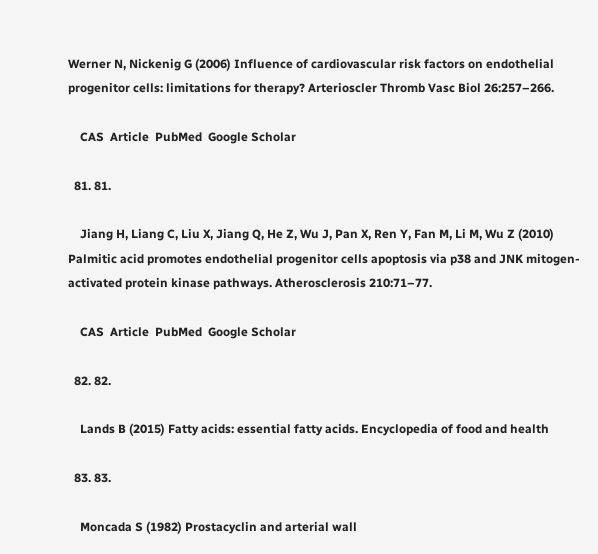Werner N, Nickenig G (2006) Influence of cardiovascular risk factors on endothelial progenitor cells: limitations for therapy? Arterioscler Thromb Vasc Biol 26:257–266.

    CAS  Article  PubMed  Google Scholar

  81. 81.

    Jiang H, Liang C, Liu X, Jiang Q, He Z, Wu J, Pan X, Ren Y, Fan M, Li M, Wu Z (2010) Palmitic acid promotes endothelial progenitor cells apoptosis via p38 and JNK mitogen-activated protein kinase pathways. Atherosclerosis 210:71–77.

    CAS  Article  PubMed  Google Scholar

  82. 82.

    Lands B (2015) Fatty acids: essential fatty acids. Encyclopedia of food and health

  83. 83.

    Moncada S (1982) Prostacyclin and arterial wall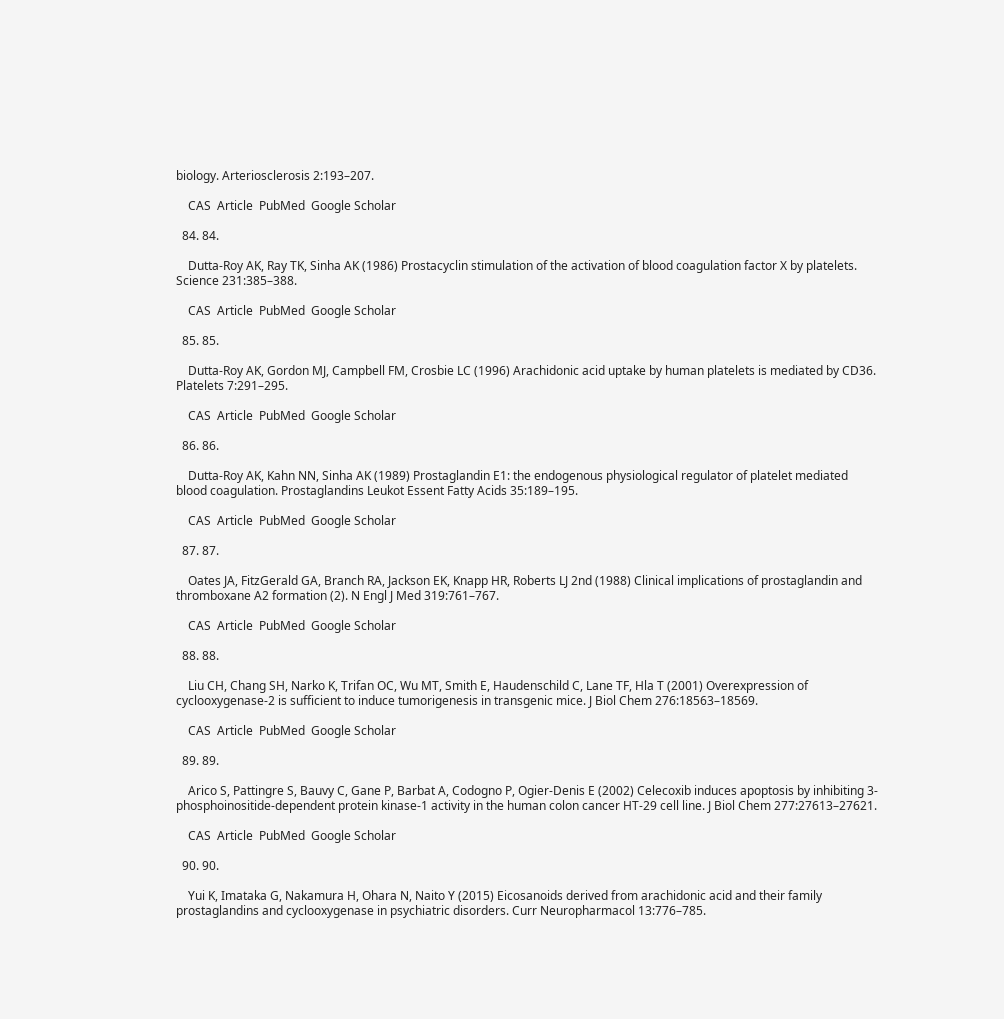biology. Arteriosclerosis 2:193–207.

    CAS  Article  PubMed  Google Scholar

  84. 84.

    Dutta-Roy AK, Ray TK, Sinha AK (1986) Prostacyclin stimulation of the activation of blood coagulation factor X by platelets. Science 231:385–388.

    CAS  Article  PubMed  Google Scholar

  85. 85.

    Dutta-Roy AK, Gordon MJ, Campbell FM, Crosbie LC (1996) Arachidonic acid uptake by human platelets is mediated by CD36. Platelets 7:291–295.

    CAS  Article  PubMed  Google Scholar

  86. 86.

    Dutta-Roy AK, Kahn NN, Sinha AK (1989) Prostaglandin E1: the endogenous physiological regulator of platelet mediated blood coagulation. Prostaglandins Leukot Essent Fatty Acids 35:189–195.

    CAS  Article  PubMed  Google Scholar

  87. 87.

    Oates JA, FitzGerald GA, Branch RA, Jackson EK, Knapp HR, Roberts LJ 2nd (1988) Clinical implications of prostaglandin and thromboxane A2 formation (2). N Engl J Med 319:761–767.

    CAS  Article  PubMed  Google Scholar

  88. 88.

    Liu CH, Chang SH, Narko K, Trifan OC, Wu MT, Smith E, Haudenschild C, Lane TF, Hla T (2001) Overexpression of cyclooxygenase-2 is sufficient to induce tumorigenesis in transgenic mice. J Biol Chem 276:18563–18569.

    CAS  Article  PubMed  Google Scholar

  89. 89.

    Arico S, Pattingre S, Bauvy C, Gane P, Barbat A, Codogno P, Ogier-Denis E (2002) Celecoxib induces apoptosis by inhibiting 3-phosphoinositide-dependent protein kinase-1 activity in the human colon cancer HT-29 cell line. J Biol Chem 277:27613–27621.

    CAS  Article  PubMed  Google Scholar

  90. 90.

    Yui K, Imataka G, Nakamura H, Ohara N, Naito Y (2015) Eicosanoids derived from arachidonic acid and their family prostaglandins and cyclooxygenase in psychiatric disorders. Curr Neuropharmacol 13:776–785.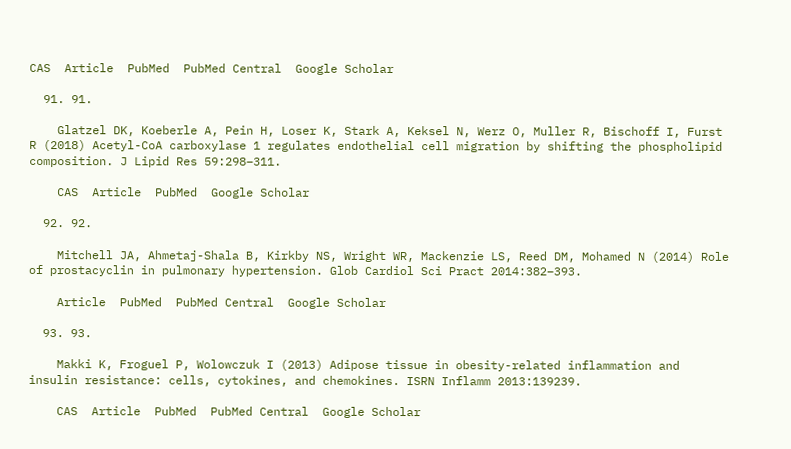CAS  Article  PubMed  PubMed Central  Google Scholar

  91. 91.

    Glatzel DK, Koeberle A, Pein H, Loser K, Stark A, Keksel N, Werz O, Muller R, Bischoff I, Furst R (2018) Acetyl-CoA carboxylase 1 regulates endothelial cell migration by shifting the phospholipid composition. J Lipid Res 59:298–311.

    CAS  Article  PubMed  Google Scholar

  92. 92.

    Mitchell JA, Ahmetaj-Shala B, Kirkby NS, Wright WR, Mackenzie LS, Reed DM, Mohamed N (2014) Role of prostacyclin in pulmonary hypertension. Glob Cardiol Sci Pract 2014:382–393.

    Article  PubMed  PubMed Central  Google Scholar

  93. 93.

    Makki K, Froguel P, Wolowczuk I (2013) Adipose tissue in obesity-related inflammation and insulin resistance: cells, cytokines, and chemokines. ISRN Inflamm 2013:139239.

    CAS  Article  PubMed  PubMed Central  Google Scholar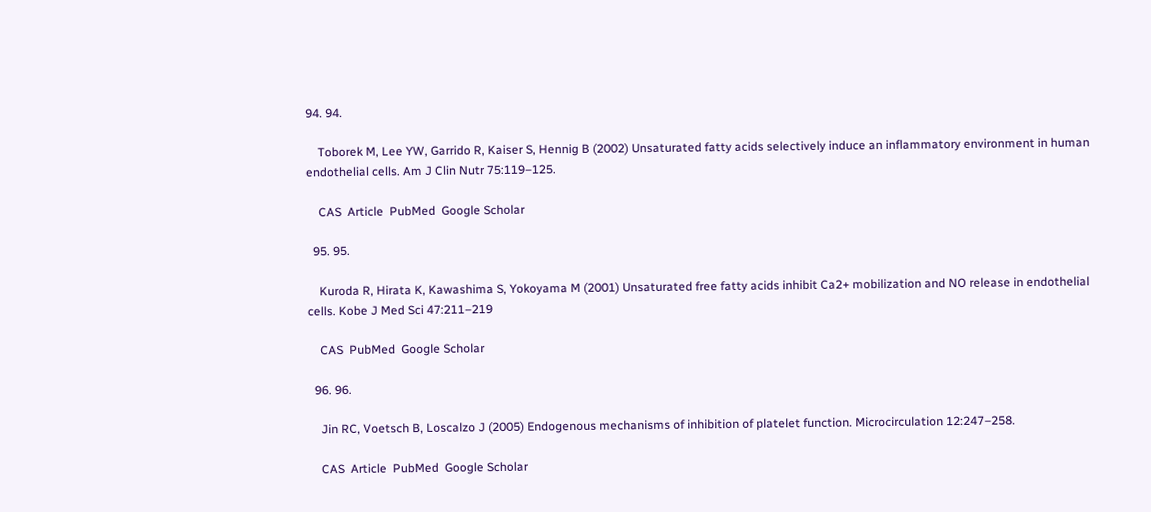94. 94.

    Toborek M, Lee YW, Garrido R, Kaiser S, Hennig B (2002) Unsaturated fatty acids selectively induce an inflammatory environment in human endothelial cells. Am J Clin Nutr 75:119–125.

    CAS  Article  PubMed  Google Scholar

  95. 95.

    Kuroda R, Hirata K, Kawashima S, Yokoyama M (2001) Unsaturated free fatty acids inhibit Ca2+ mobilization and NO release in endothelial cells. Kobe J Med Sci 47:211–219

    CAS  PubMed  Google Scholar

  96. 96.

    Jin RC, Voetsch B, Loscalzo J (2005) Endogenous mechanisms of inhibition of platelet function. Microcirculation 12:247–258.

    CAS  Article  PubMed  Google Scholar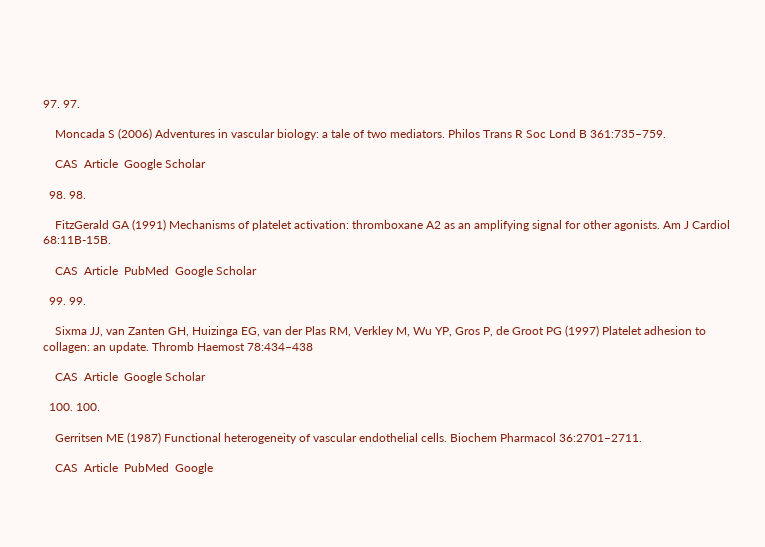97. 97.

    Moncada S (2006) Adventures in vascular biology: a tale of two mediators. Philos Trans R Soc Lond B 361:735–759.

    CAS  Article  Google Scholar

  98. 98.

    FitzGerald GA (1991) Mechanisms of platelet activation: thromboxane A2 as an amplifying signal for other agonists. Am J Cardiol 68:11B-15B.

    CAS  Article  PubMed  Google Scholar

  99. 99.

    Sixma JJ, van Zanten GH, Huizinga EG, van der Plas RM, Verkley M, Wu YP, Gros P, de Groot PG (1997) Platelet adhesion to collagen: an update. Thromb Haemost 78:434–438

    CAS  Article  Google Scholar

  100. 100.

    Gerritsen ME (1987) Functional heterogeneity of vascular endothelial cells. Biochem Pharmacol 36:2701–2711.

    CAS  Article  PubMed  Google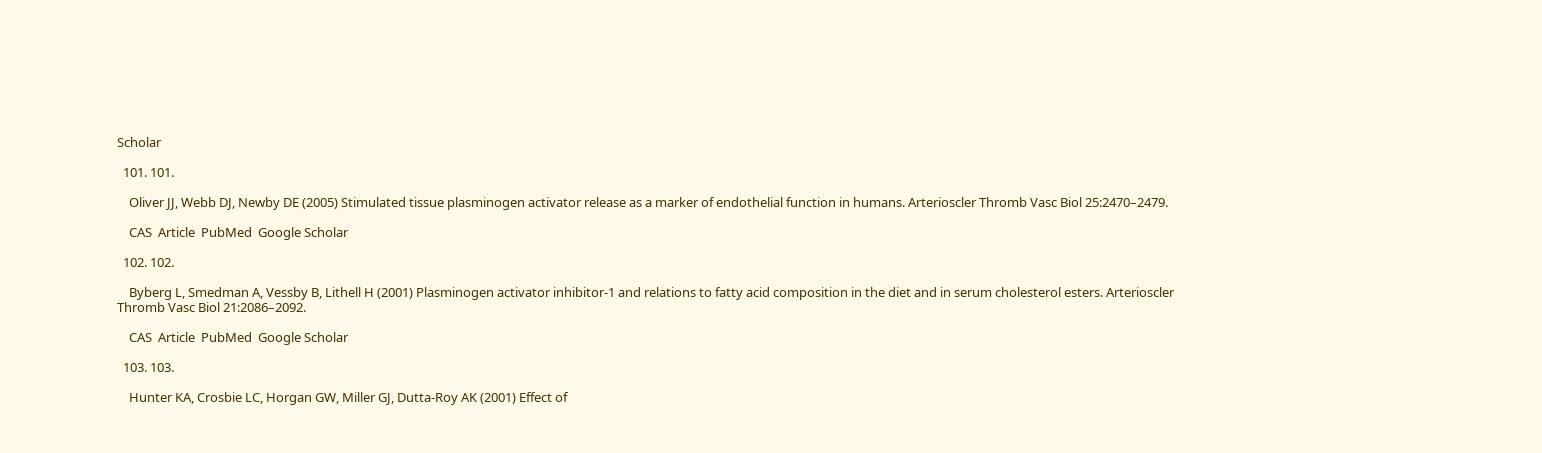Scholar

  101. 101.

    Oliver JJ, Webb DJ, Newby DE (2005) Stimulated tissue plasminogen activator release as a marker of endothelial function in humans. Arterioscler Thromb Vasc Biol 25:2470–2479.

    CAS  Article  PubMed  Google Scholar

  102. 102.

    Byberg L, Smedman A, Vessby B, Lithell H (2001) Plasminogen activator inhibitor-1 and relations to fatty acid composition in the diet and in serum cholesterol esters. Arterioscler Thromb Vasc Biol 21:2086–2092.

    CAS  Article  PubMed  Google Scholar

  103. 103.

    Hunter KA, Crosbie LC, Horgan GW, Miller GJ, Dutta-Roy AK (2001) Effect of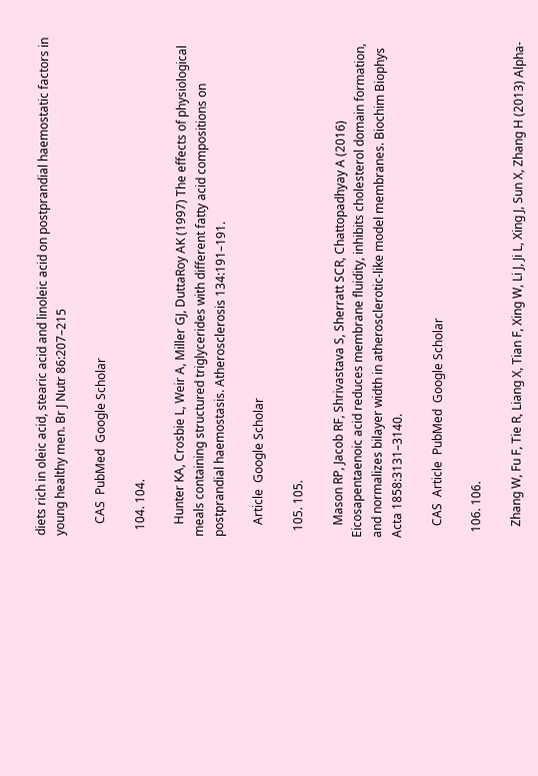diets rich in oleic acid, stearic acid and linoleic acid on postprandial haemostatic factors in young healthy men. Br J Nutr 86:207–215

    CAS  PubMed  Google Scholar

  104. 104.

    Hunter KA, Crosbie L, Weir A, Miller GJ, DuttaRoy AK (1997) The effects of physiological meals containing structured triglycerides with different fatty acid compositions on postprandial haemostasis. Atherosclerosis 134:191–191.

    Article  Google Scholar

  105. 105.

    Mason RP, Jacob RF, Shrivastava S, Sherratt SCR, Chattopadhyay A (2016) Eicosapentaenoic acid reduces membrane fluidity, inhibits cholesterol domain formation, and normalizes bilayer width in atherosclerotic-like model membranes. Biochim Biophys Acta 1858:3131–3140.

    CAS  Article  PubMed  Google Scholar

  106. 106.

    Zhang W, Fu F, Tie R, Liang X, Tian F, Xing W, Li J, Ji L, Xing J, Sun X, Zhang H (2013) Alpha-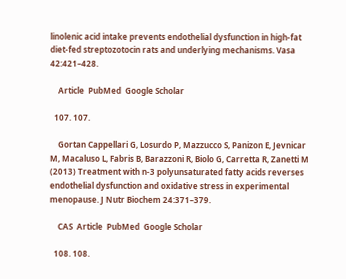linolenic acid intake prevents endothelial dysfunction in high-fat diet-fed streptozotocin rats and underlying mechanisms. Vasa 42:421–428.

    Article  PubMed  Google Scholar

  107. 107.

    Gortan Cappellari G, Losurdo P, Mazzucco S, Panizon E, Jevnicar M, Macaluso L, Fabris B, Barazzoni R, Biolo G, Carretta R, Zanetti M (2013) Treatment with n-3 polyunsaturated fatty acids reverses endothelial dysfunction and oxidative stress in experimental menopause. J Nutr Biochem 24:371–379.

    CAS  Article  PubMed  Google Scholar

  108. 108.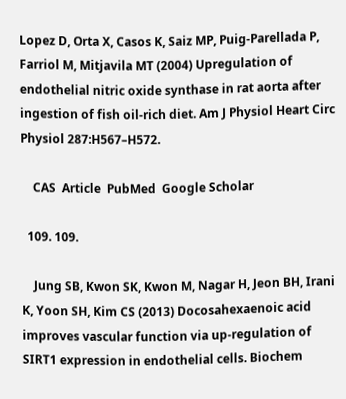Lopez D, Orta X, Casos K, Saiz MP, Puig-Parellada P, Farriol M, Mitjavila MT (2004) Upregulation of endothelial nitric oxide synthase in rat aorta after ingestion of fish oil-rich diet. Am J Physiol Heart Circ Physiol 287:H567–H572.

    CAS  Article  PubMed  Google Scholar

  109. 109.

    Jung SB, Kwon SK, Kwon M, Nagar H, Jeon BH, Irani K, Yoon SH, Kim CS (2013) Docosahexaenoic acid improves vascular function via up-regulation of SIRT1 expression in endothelial cells. Biochem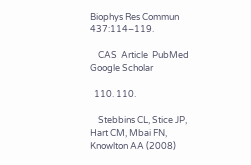Biophys Res Commun 437:114–119.

    CAS  Article  PubMed  Google Scholar

  110. 110.

    Stebbins CL, Stice JP, Hart CM, Mbai FN, Knowlton AA (2008)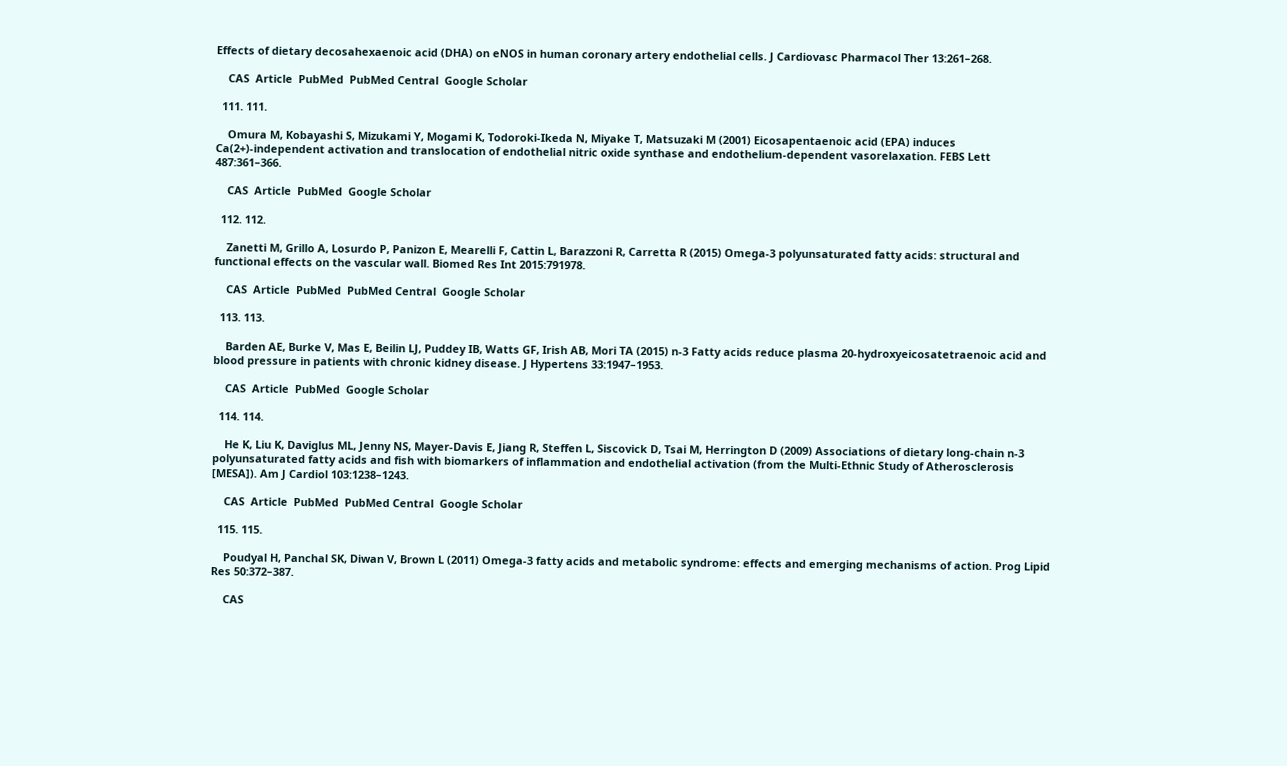Effects of dietary decosahexaenoic acid (DHA) on eNOS in human coronary artery endothelial cells. J Cardiovasc Pharmacol Ther 13:261–268.

    CAS  Article  PubMed  PubMed Central  Google Scholar

  111. 111.

    Omura M, Kobayashi S, Mizukami Y, Mogami K, Todoroki-Ikeda N, Miyake T, Matsuzaki M (2001) Eicosapentaenoic acid (EPA) induces Ca(2+)-independent activation and translocation of endothelial nitric oxide synthase and endothelium-dependent vasorelaxation. FEBS Lett 487:361–366.

    CAS  Article  PubMed  Google Scholar

  112. 112.

    Zanetti M, Grillo A, Losurdo P, Panizon E, Mearelli F, Cattin L, Barazzoni R, Carretta R (2015) Omega-3 polyunsaturated fatty acids: structural and functional effects on the vascular wall. Biomed Res Int 2015:791978.

    CAS  Article  PubMed  PubMed Central  Google Scholar

  113. 113.

    Barden AE, Burke V, Mas E, Beilin LJ, Puddey IB, Watts GF, Irish AB, Mori TA (2015) n-3 Fatty acids reduce plasma 20-hydroxyeicosatetraenoic acid and blood pressure in patients with chronic kidney disease. J Hypertens 33:1947–1953.

    CAS  Article  PubMed  Google Scholar

  114. 114.

    He K, Liu K, Daviglus ML, Jenny NS, Mayer-Davis E, Jiang R, Steffen L, Siscovick D, Tsai M, Herrington D (2009) Associations of dietary long-chain n-3 polyunsaturated fatty acids and fish with biomarkers of inflammation and endothelial activation (from the Multi-Ethnic Study of Atherosclerosis [MESA]). Am J Cardiol 103:1238–1243.

    CAS  Article  PubMed  PubMed Central  Google Scholar

  115. 115.

    Poudyal H, Panchal SK, Diwan V, Brown L (2011) Omega-3 fatty acids and metabolic syndrome: effects and emerging mechanisms of action. Prog Lipid Res 50:372–387.

    CAS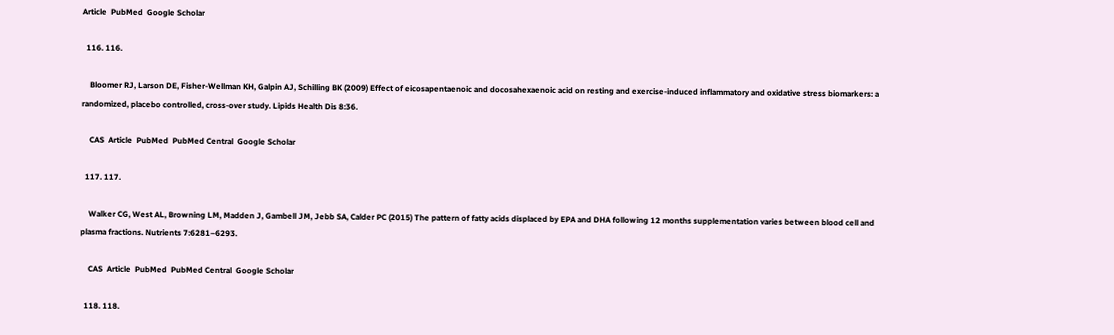Article  PubMed  Google Scholar

  116. 116.

    Bloomer RJ, Larson DE, Fisher-Wellman KH, Galpin AJ, Schilling BK (2009) Effect of eicosapentaenoic and docosahexaenoic acid on resting and exercise-induced inflammatory and oxidative stress biomarkers: a randomized, placebo controlled, cross-over study. Lipids Health Dis 8:36.

    CAS  Article  PubMed  PubMed Central  Google Scholar

  117. 117.

    Walker CG, West AL, Browning LM, Madden J, Gambell JM, Jebb SA, Calder PC (2015) The pattern of fatty acids displaced by EPA and DHA following 12 months supplementation varies between blood cell and plasma fractions. Nutrients 7:6281–6293.

    CAS  Article  PubMed  PubMed Central  Google Scholar

  118. 118.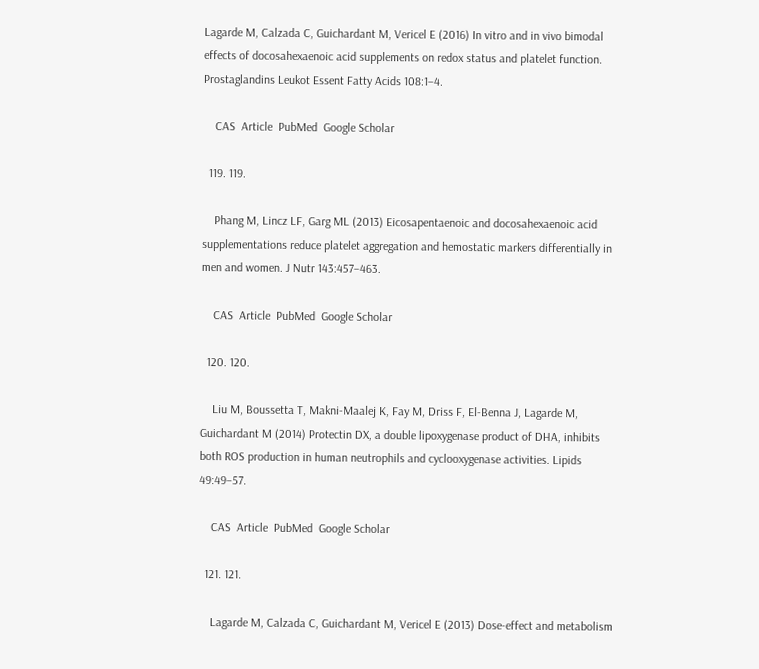Lagarde M, Calzada C, Guichardant M, Vericel E (2016) In vitro and in vivo bimodal effects of docosahexaenoic acid supplements on redox status and platelet function. Prostaglandins Leukot Essent Fatty Acids 108:1–4.

    CAS  Article  PubMed  Google Scholar

  119. 119.

    Phang M, Lincz LF, Garg ML (2013) Eicosapentaenoic and docosahexaenoic acid supplementations reduce platelet aggregation and hemostatic markers differentially in men and women. J Nutr 143:457–463.

    CAS  Article  PubMed  Google Scholar

  120. 120.

    Liu M, Boussetta T, Makni-Maalej K, Fay M, Driss F, El-Benna J, Lagarde M, Guichardant M (2014) Protectin DX, a double lipoxygenase product of DHA, inhibits both ROS production in human neutrophils and cyclooxygenase activities. Lipids 49:49–57.

    CAS  Article  PubMed  Google Scholar

  121. 121.

    Lagarde M, Calzada C, Guichardant M, Vericel E (2013) Dose-effect and metabolism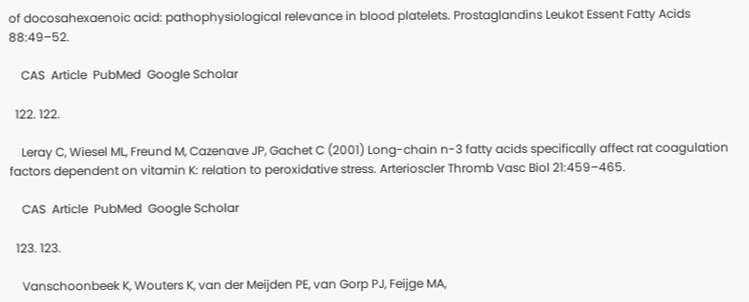of docosahexaenoic acid: pathophysiological relevance in blood platelets. Prostaglandins Leukot Essent Fatty Acids 88:49–52.

    CAS  Article  PubMed  Google Scholar

  122. 122.

    Leray C, Wiesel ML, Freund M, Cazenave JP, Gachet C (2001) Long-chain n-3 fatty acids specifically affect rat coagulation factors dependent on vitamin K: relation to peroxidative stress. Arterioscler Thromb Vasc Biol 21:459–465.

    CAS  Article  PubMed  Google Scholar

  123. 123.

    Vanschoonbeek K, Wouters K, van der Meijden PE, van Gorp PJ, Feijge MA,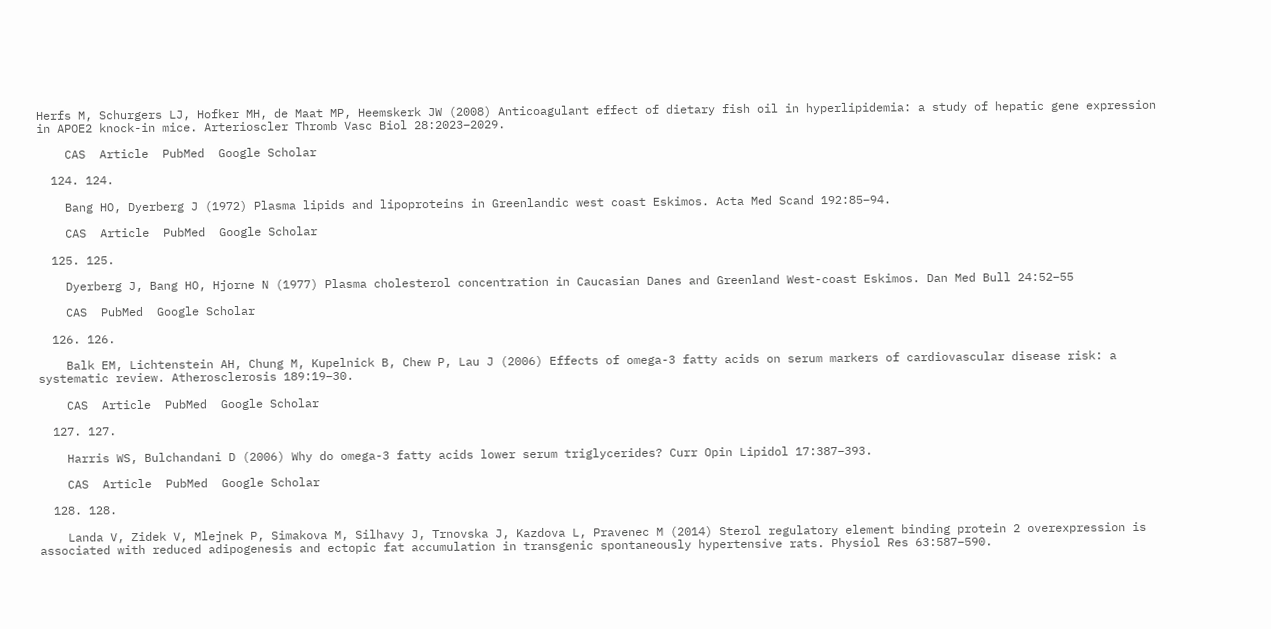Herfs M, Schurgers LJ, Hofker MH, de Maat MP, Heemskerk JW (2008) Anticoagulant effect of dietary fish oil in hyperlipidemia: a study of hepatic gene expression in APOE2 knock-in mice. Arterioscler Thromb Vasc Biol 28:2023–2029.

    CAS  Article  PubMed  Google Scholar

  124. 124.

    Bang HO, Dyerberg J (1972) Plasma lipids and lipoproteins in Greenlandic west coast Eskimos. Acta Med Scand 192:85–94.

    CAS  Article  PubMed  Google Scholar

  125. 125.

    Dyerberg J, Bang HO, Hjorne N (1977) Plasma cholesterol concentration in Caucasian Danes and Greenland West-coast Eskimos. Dan Med Bull 24:52–55

    CAS  PubMed  Google Scholar

  126. 126.

    Balk EM, Lichtenstein AH, Chung M, Kupelnick B, Chew P, Lau J (2006) Effects of omega-3 fatty acids on serum markers of cardiovascular disease risk: a systematic review. Atherosclerosis 189:19–30.

    CAS  Article  PubMed  Google Scholar

  127. 127.

    Harris WS, Bulchandani D (2006) Why do omega-3 fatty acids lower serum triglycerides? Curr Opin Lipidol 17:387–393.

    CAS  Article  PubMed  Google Scholar

  128. 128.

    Landa V, Zidek V, Mlejnek P, Simakova M, Silhavy J, Trnovska J, Kazdova L, Pravenec M (2014) Sterol regulatory element binding protein 2 overexpression is associated with reduced adipogenesis and ectopic fat accumulation in transgenic spontaneously hypertensive rats. Physiol Res 63:587–590.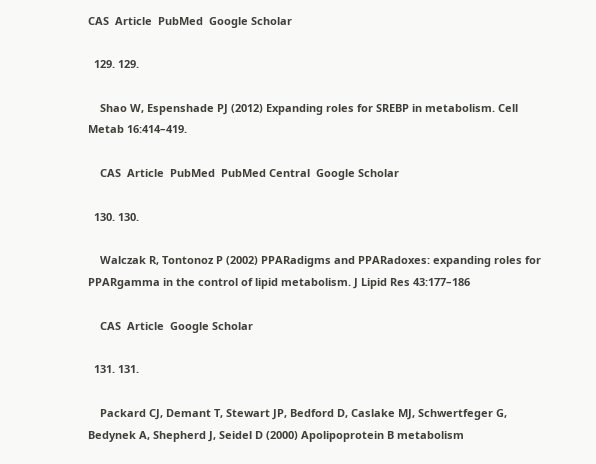CAS  Article  PubMed  Google Scholar

  129. 129.

    Shao W, Espenshade PJ (2012) Expanding roles for SREBP in metabolism. Cell Metab 16:414–419.

    CAS  Article  PubMed  PubMed Central  Google Scholar

  130. 130.

    Walczak R, Tontonoz P (2002) PPARadigms and PPARadoxes: expanding roles for PPARgamma in the control of lipid metabolism. J Lipid Res 43:177–186

    CAS  Article  Google Scholar

  131. 131.

    Packard CJ, Demant T, Stewart JP, Bedford D, Caslake MJ, Schwertfeger G, Bedynek A, Shepherd J, Seidel D (2000) Apolipoprotein B metabolism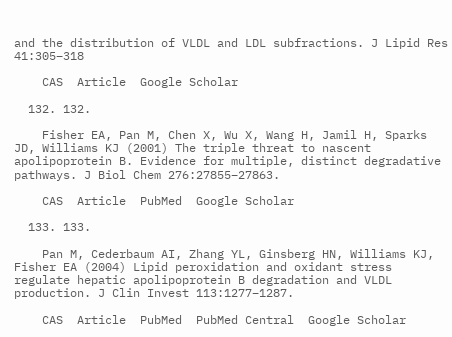and the distribution of VLDL and LDL subfractions. J Lipid Res 41:305–318

    CAS  Article  Google Scholar

  132. 132.

    Fisher EA, Pan M, Chen X, Wu X, Wang H, Jamil H, Sparks JD, Williams KJ (2001) The triple threat to nascent apolipoprotein B. Evidence for multiple, distinct degradative pathways. J Biol Chem 276:27855–27863.

    CAS  Article  PubMed  Google Scholar

  133. 133.

    Pan M, Cederbaum AI, Zhang YL, Ginsberg HN, Williams KJ, Fisher EA (2004) Lipid peroxidation and oxidant stress regulate hepatic apolipoprotein B degradation and VLDL production. J Clin Invest 113:1277–1287.

    CAS  Article  PubMed  PubMed Central  Google Scholar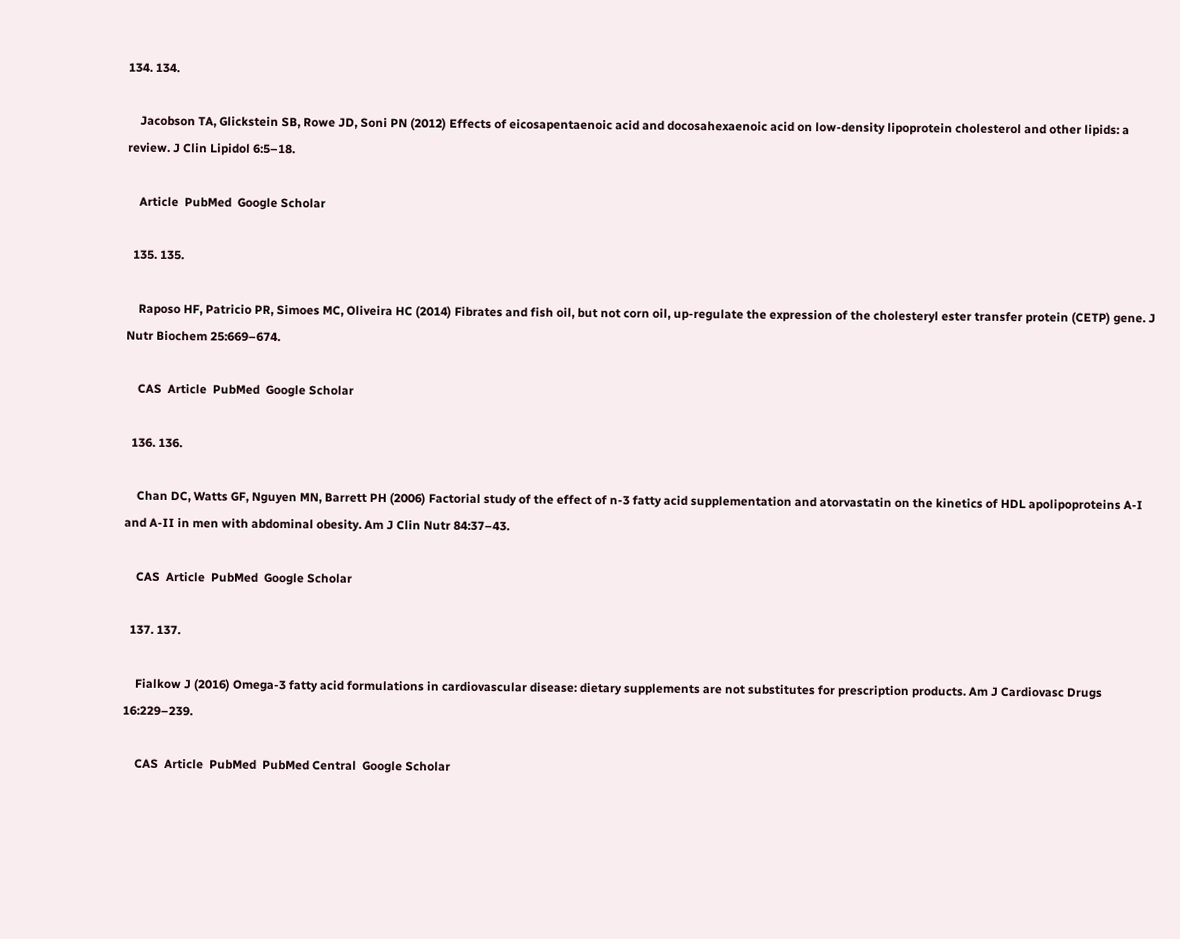134. 134.

    Jacobson TA, Glickstein SB, Rowe JD, Soni PN (2012) Effects of eicosapentaenoic acid and docosahexaenoic acid on low-density lipoprotein cholesterol and other lipids: a review. J Clin Lipidol 6:5–18.

    Article  PubMed  Google Scholar

  135. 135.

    Raposo HF, Patricio PR, Simoes MC, Oliveira HC (2014) Fibrates and fish oil, but not corn oil, up-regulate the expression of the cholesteryl ester transfer protein (CETP) gene. J Nutr Biochem 25:669–674.

    CAS  Article  PubMed  Google Scholar

  136. 136.

    Chan DC, Watts GF, Nguyen MN, Barrett PH (2006) Factorial study of the effect of n-3 fatty acid supplementation and atorvastatin on the kinetics of HDL apolipoproteins A-I and A-II in men with abdominal obesity. Am J Clin Nutr 84:37–43.

    CAS  Article  PubMed  Google Scholar

  137. 137.

    Fialkow J (2016) Omega-3 fatty acid formulations in cardiovascular disease: dietary supplements are not substitutes for prescription products. Am J Cardiovasc Drugs 16:229–239.

    CAS  Article  PubMed  PubMed Central  Google Scholar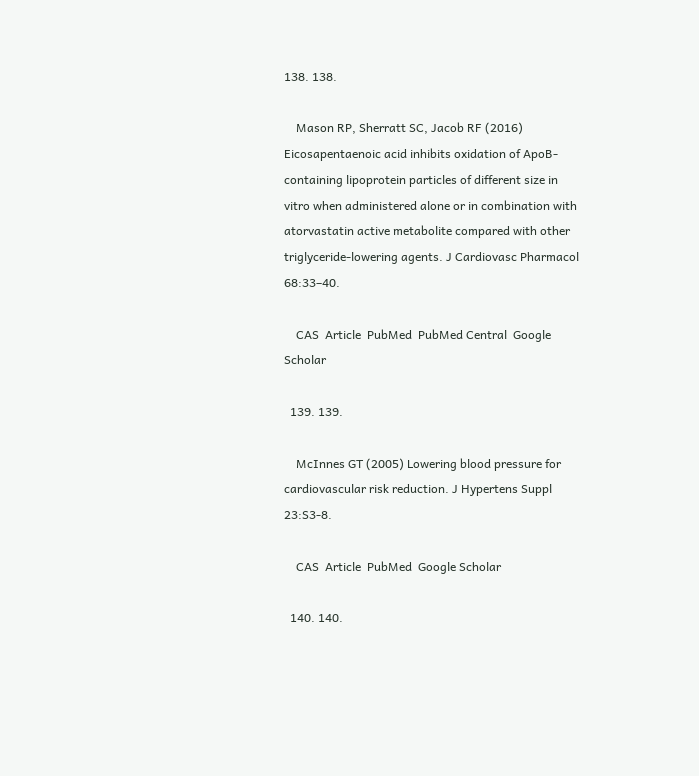138. 138.

    Mason RP, Sherratt SC, Jacob RF (2016) Eicosapentaenoic acid inhibits oxidation of ApoB-containing lipoprotein particles of different size in vitro when administered alone or in combination with atorvastatin active metabolite compared with other triglyceride-lowering agents. J Cardiovasc Pharmacol 68:33–40.

    CAS  Article  PubMed  PubMed Central  Google Scholar

  139. 139.

    McInnes GT (2005) Lowering blood pressure for cardiovascular risk reduction. J Hypertens Suppl 23:S3-8.

    CAS  Article  PubMed  Google Scholar

  140. 140.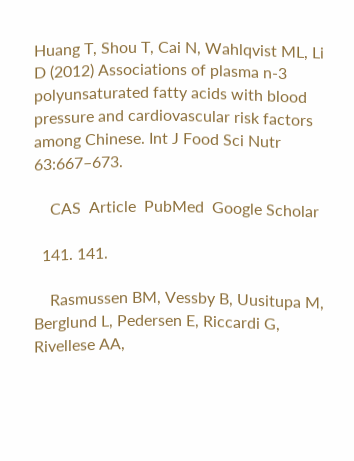Huang T, Shou T, Cai N, Wahlqvist ML, Li D (2012) Associations of plasma n-3 polyunsaturated fatty acids with blood pressure and cardiovascular risk factors among Chinese. Int J Food Sci Nutr 63:667–673.

    CAS  Article  PubMed  Google Scholar

  141. 141.

    Rasmussen BM, Vessby B, Uusitupa M, Berglund L, Pedersen E, Riccardi G, Rivellese AA,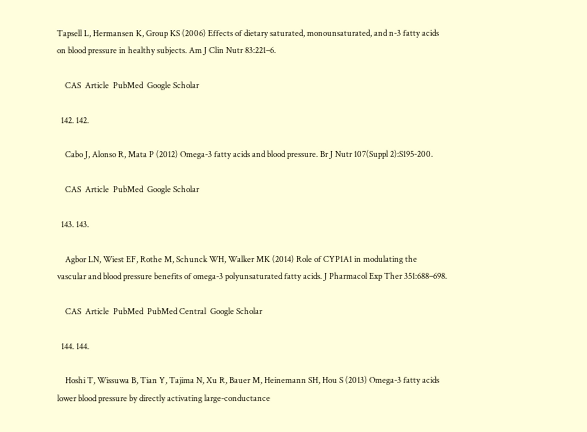Tapsell L, Hermansen K, Group KS (2006) Effects of dietary saturated, monounsaturated, and n-3 fatty acids on blood pressure in healthy subjects. Am J Clin Nutr 83:221–6.

    CAS  Article  PubMed  Google Scholar

  142. 142.

    Cabo J, Alonso R, Mata P (2012) Omega-3 fatty acids and blood pressure. Br J Nutr 107(Suppl 2):S195-200.

    CAS  Article  PubMed  Google Scholar

  143. 143.

    Agbor LN, Wiest EF, Rothe M, Schunck WH, Walker MK (2014) Role of CYP1A1 in modulating the vascular and blood pressure benefits of omega-3 polyunsaturated fatty acids. J Pharmacol Exp Ther 351:688–698.

    CAS  Article  PubMed  PubMed Central  Google Scholar

  144. 144.

    Hoshi T, Wissuwa B, Tian Y, Tajima N, Xu R, Bauer M, Heinemann SH, Hou S (2013) Omega-3 fatty acids lower blood pressure by directly activating large-conductance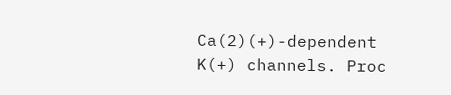Ca(2)(+)-dependent K(+) channels. Proc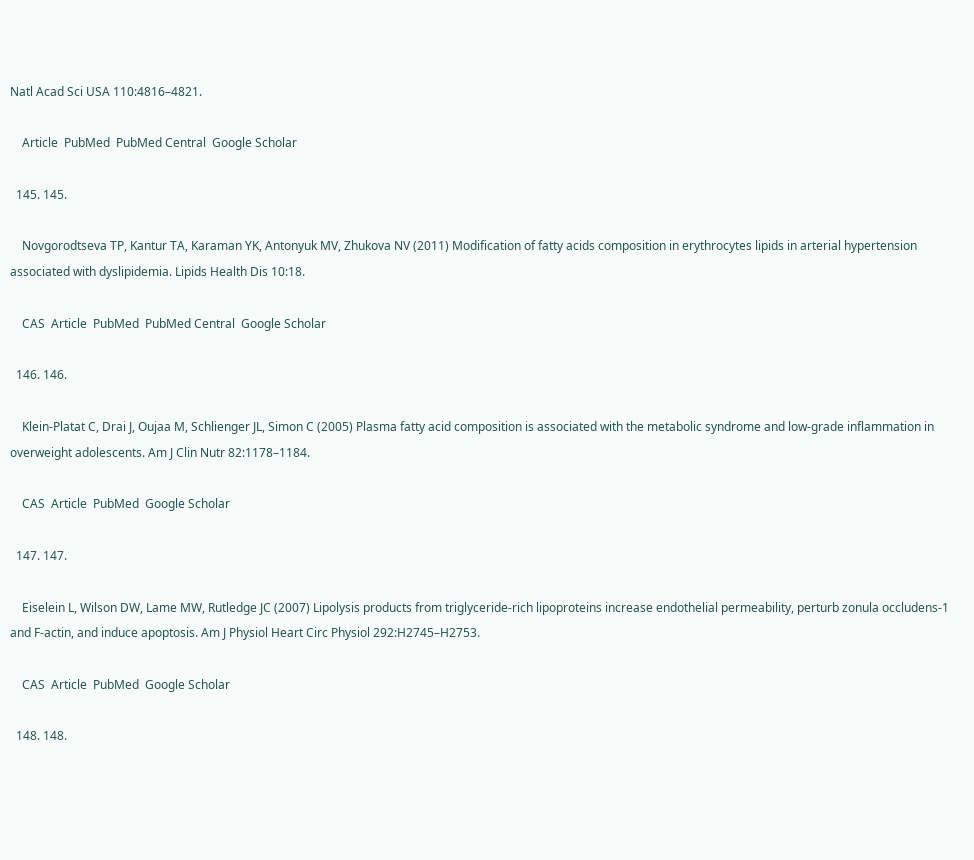Natl Acad Sci USA 110:4816–4821.

    Article  PubMed  PubMed Central  Google Scholar

  145. 145.

    Novgorodtseva TP, Kantur TA, Karaman YK, Antonyuk MV, Zhukova NV (2011) Modification of fatty acids composition in erythrocytes lipids in arterial hypertension associated with dyslipidemia. Lipids Health Dis 10:18.

    CAS  Article  PubMed  PubMed Central  Google Scholar

  146. 146.

    Klein-Platat C, Drai J, Oujaa M, Schlienger JL, Simon C (2005) Plasma fatty acid composition is associated with the metabolic syndrome and low-grade inflammation in overweight adolescents. Am J Clin Nutr 82:1178–1184.

    CAS  Article  PubMed  Google Scholar

  147. 147.

    Eiselein L, Wilson DW, Lame MW, Rutledge JC (2007) Lipolysis products from triglyceride-rich lipoproteins increase endothelial permeability, perturb zonula occludens-1 and F-actin, and induce apoptosis. Am J Physiol Heart Circ Physiol 292:H2745–H2753.

    CAS  Article  PubMed  Google Scholar

  148. 148.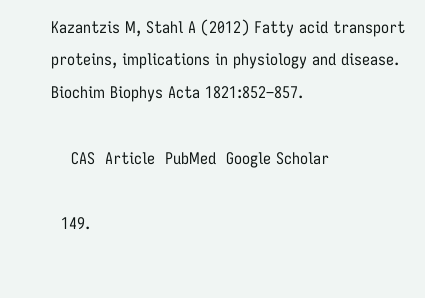Kazantzis M, Stahl A (2012) Fatty acid transport proteins, implications in physiology and disease. Biochim Biophys Acta 1821:852–857.

    CAS  Article  PubMed  Google Scholar

  149.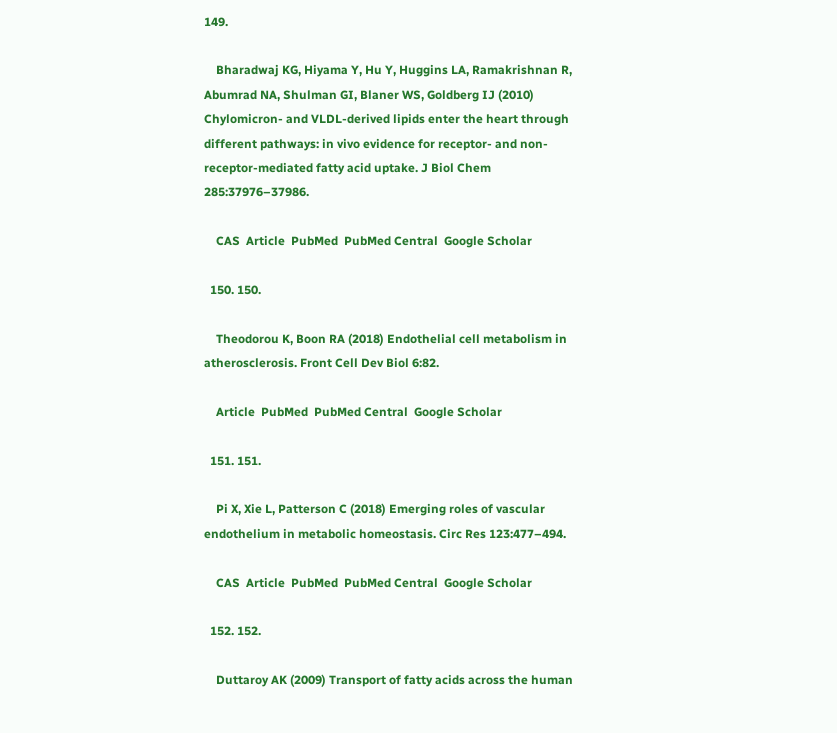149.

    Bharadwaj KG, Hiyama Y, Hu Y, Huggins LA, Ramakrishnan R, Abumrad NA, Shulman GI, Blaner WS, Goldberg IJ (2010) Chylomicron- and VLDL-derived lipids enter the heart through different pathways: in vivo evidence for receptor- and non-receptor-mediated fatty acid uptake. J Biol Chem 285:37976–37986.

    CAS  Article  PubMed  PubMed Central  Google Scholar

  150. 150.

    Theodorou K, Boon RA (2018) Endothelial cell metabolism in atherosclerosis. Front Cell Dev Biol 6:82.

    Article  PubMed  PubMed Central  Google Scholar

  151. 151.

    Pi X, Xie L, Patterson C (2018) Emerging roles of vascular endothelium in metabolic homeostasis. Circ Res 123:477–494.

    CAS  Article  PubMed  PubMed Central  Google Scholar

  152. 152.

    Duttaroy AK (2009) Transport of fatty acids across the human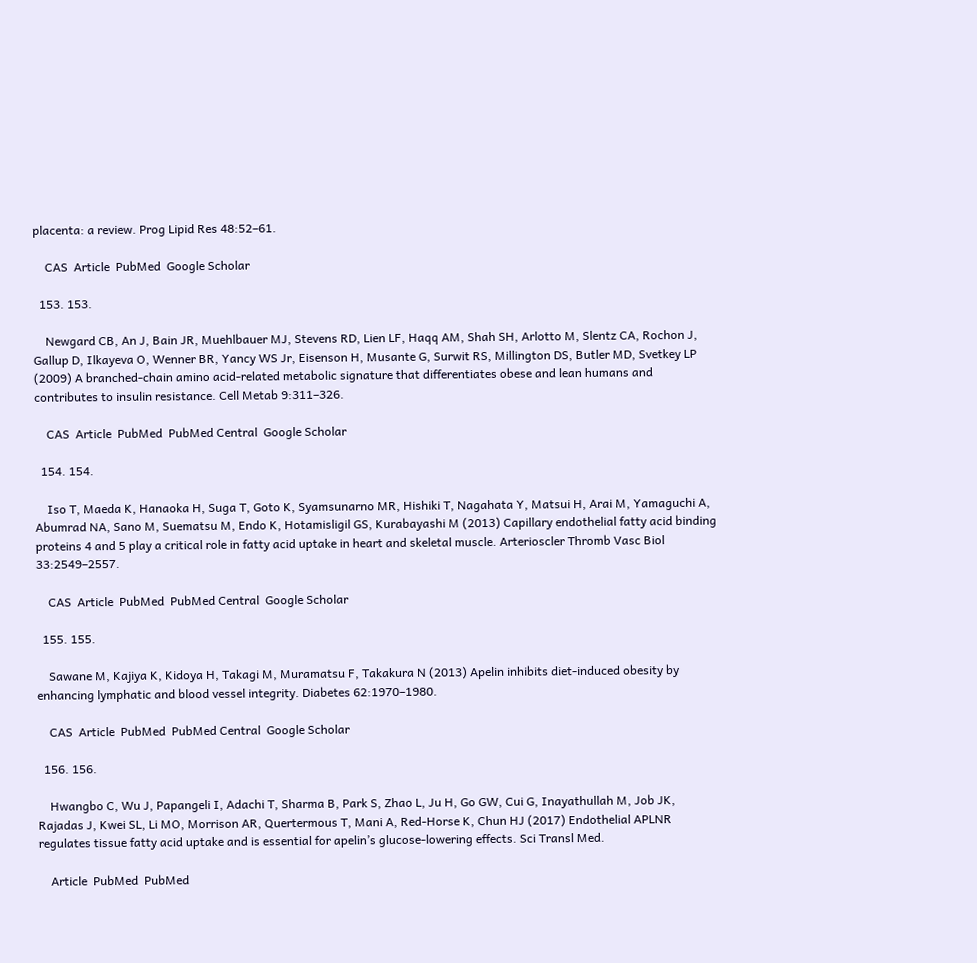placenta: a review. Prog Lipid Res 48:52–61.

    CAS  Article  PubMed  Google Scholar

  153. 153.

    Newgard CB, An J, Bain JR, Muehlbauer MJ, Stevens RD, Lien LF, Haqq AM, Shah SH, Arlotto M, Slentz CA, Rochon J, Gallup D, Ilkayeva O, Wenner BR, Yancy WS Jr, Eisenson H, Musante G, Surwit RS, Millington DS, Butler MD, Svetkey LP (2009) A branched-chain amino acid-related metabolic signature that differentiates obese and lean humans and contributes to insulin resistance. Cell Metab 9:311–326.

    CAS  Article  PubMed  PubMed Central  Google Scholar

  154. 154.

    Iso T, Maeda K, Hanaoka H, Suga T, Goto K, Syamsunarno MR, Hishiki T, Nagahata Y, Matsui H, Arai M, Yamaguchi A, Abumrad NA, Sano M, Suematsu M, Endo K, Hotamisligil GS, Kurabayashi M (2013) Capillary endothelial fatty acid binding proteins 4 and 5 play a critical role in fatty acid uptake in heart and skeletal muscle. Arterioscler Thromb Vasc Biol 33:2549–2557.

    CAS  Article  PubMed  PubMed Central  Google Scholar

  155. 155.

    Sawane M, Kajiya K, Kidoya H, Takagi M, Muramatsu F, Takakura N (2013) Apelin inhibits diet-induced obesity by enhancing lymphatic and blood vessel integrity. Diabetes 62:1970–1980.

    CAS  Article  PubMed  PubMed Central  Google Scholar

  156. 156.

    Hwangbo C, Wu J, Papangeli I, Adachi T, Sharma B, Park S, Zhao L, Ju H, Go GW, Cui G, Inayathullah M, Job JK, Rajadas J, Kwei SL, Li MO, Morrison AR, Quertermous T, Mani A, Red-Horse K, Chun HJ (2017) Endothelial APLNR regulates tissue fatty acid uptake and is essential for apelin’s glucose-lowering effects. Sci Transl Med.

    Article  PubMed  PubMed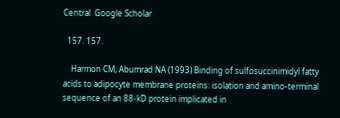Central  Google Scholar

  157. 157.

    Harmon CM, Abumrad NA (1993) Binding of sulfosuccinimidyl fatty acids to adipocyte membrane proteins: isolation and amino-terminal sequence of an 88-kD protein implicated in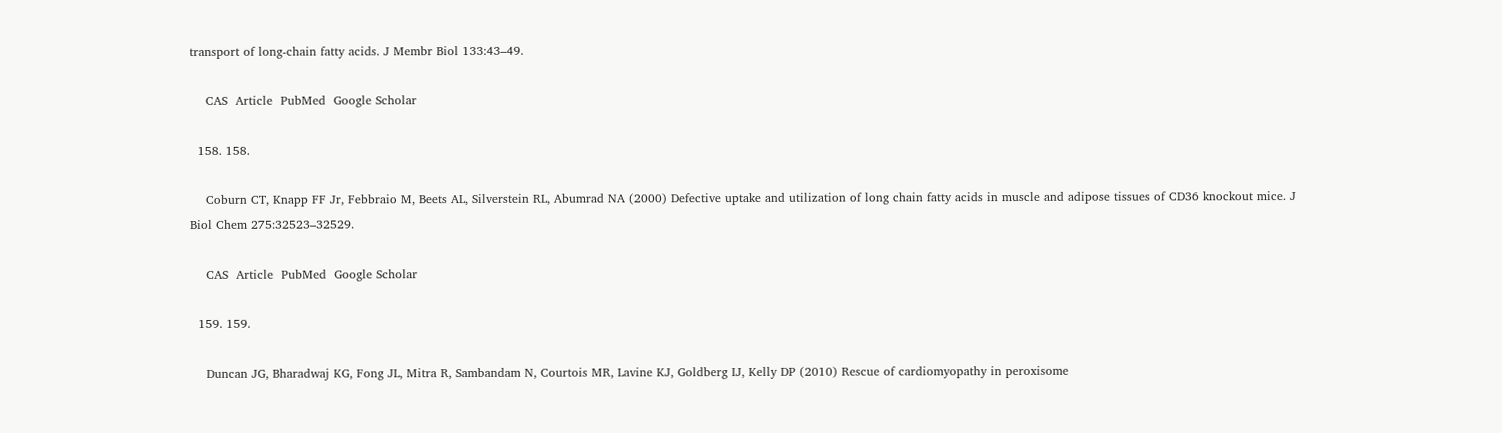transport of long-chain fatty acids. J Membr Biol 133:43–49.

    CAS  Article  PubMed  Google Scholar

  158. 158.

    Coburn CT, Knapp FF Jr, Febbraio M, Beets AL, Silverstein RL, Abumrad NA (2000) Defective uptake and utilization of long chain fatty acids in muscle and adipose tissues of CD36 knockout mice. J Biol Chem 275:32523–32529.

    CAS  Article  PubMed  Google Scholar

  159. 159.

    Duncan JG, Bharadwaj KG, Fong JL, Mitra R, Sambandam N, Courtois MR, Lavine KJ, Goldberg IJ, Kelly DP (2010) Rescue of cardiomyopathy in peroxisome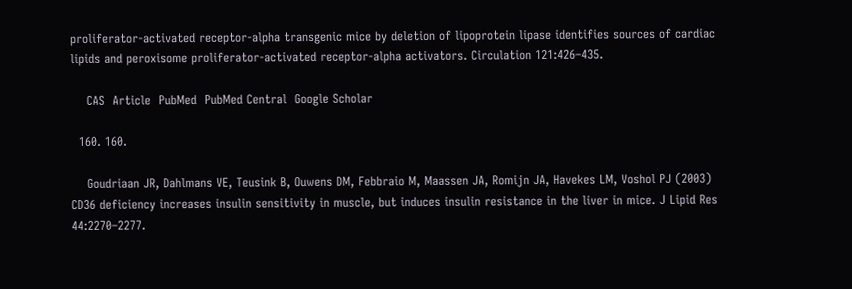proliferator-activated receptor-alpha transgenic mice by deletion of lipoprotein lipase identifies sources of cardiac lipids and peroxisome proliferator-activated receptor-alpha activators. Circulation 121:426–435.

    CAS  Article  PubMed  PubMed Central  Google Scholar

  160. 160.

    Goudriaan JR, Dahlmans VE, Teusink B, Ouwens DM, Febbraio M, Maassen JA, Romijn JA, Havekes LM, Voshol PJ (2003) CD36 deficiency increases insulin sensitivity in muscle, but induces insulin resistance in the liver in mice. J Lipid Res 44:2270–2277.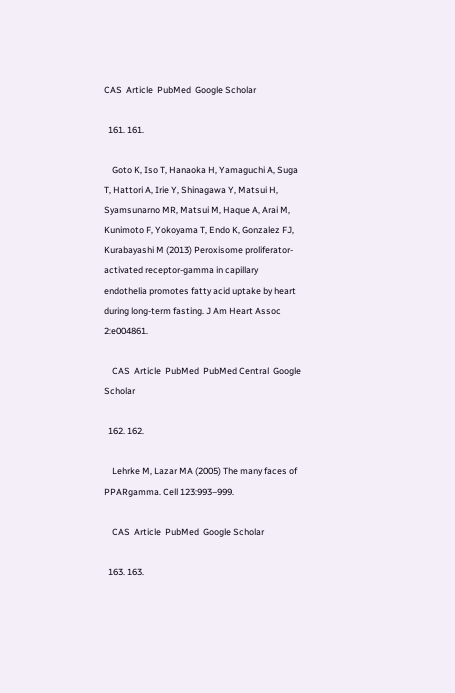CAS  Article  PubMed  Google Scholar

  161. 161.

    Goto K, Iso T, Hanaoka H, Yamaguchi A, Suga T, Hattori A, Irie Y, Shinagawa Y, Matsui H, Syamsunarno MR, Matsui M, Haque A, Arai M, Kunimoto F, Yokoyama T, Endo K, Gonzalez FJ, Kurabayashi M (2013) Peroxisome proliferator-activated receptor-gamma in capillary endothelia promotes fatty acid uptake by heart during long-term fasting. J Am Heart Assoc 2:e004861.

    CAS  Article  PubMed  PubMed Central  Google Scholar

  162. 162.

    Lehrke M, Lazar MA (2005) The many faces of PPARgamma. Cell 123:993–999.

    CAS  Article  PubMed  Google Scholar

  163. 163.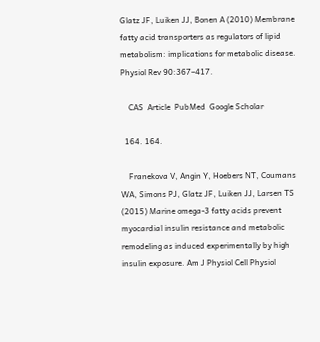Glatz JF, Luiken JJ, Bonen A (2010) Membrane fatty acid transporters as regulators of lipid metabolism: implications for metabolic disease. Physiol Rev 90:367–417.

    CAS  Article  PubMed  Google Scholar

  164. 164.

    Franekova V, Angin Y, Hoebers NT, Coumans WA, Simons PJ, Glatz JF, Luiken JJ, Larsen TS (2015) Marine omega-3 fatty acids prevent myocardial insulin resistance and metabolic remodeling as induced experimentally by high insulin exposure. Am J Physiol Cell Physiol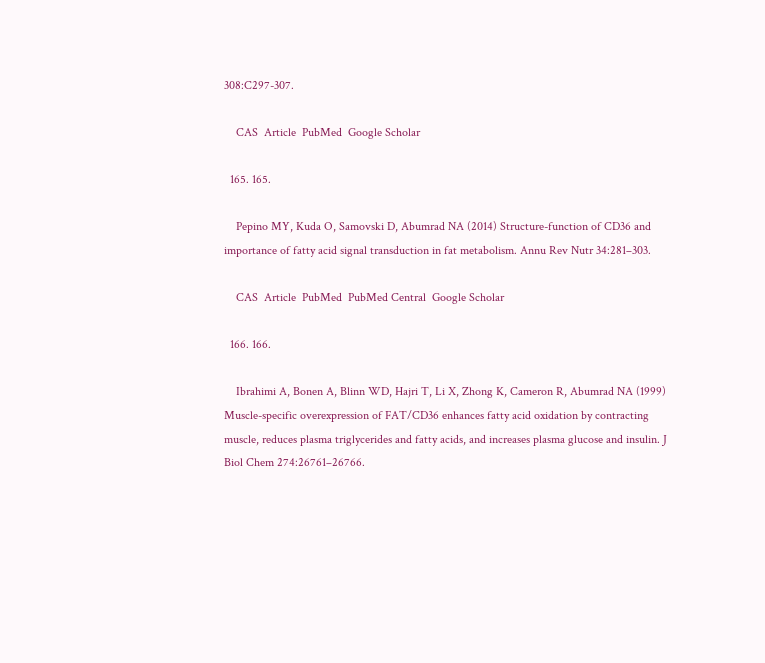308:C297-307.

    CAS  Article  PubMed  Google Scholar

  165. 165.

    Pepino MY, Kuda O, Samovski D, Abumrad NA (2014) Structure-function of CD36 and importance of fatty acid signal transduction in fat metabolism. Annu Rev Nutr 34:281–303.

    CAS  Article  PubMed  PubMed Central  Google Scholar

  166. 166.

    Ibrahimi A, Bonen A, Blinn WD, Hajri T, Li X, Zhong K, Cameron R, Abumrad NA (1999) Muscle-specific overexpression of FAT/CD36 enhances fatty acid oxidation by contracting muscle, reduces plasma triglycerides and fatty acids, and increases plasma glucose and insulin. J Biol Chem 274:26761–26766.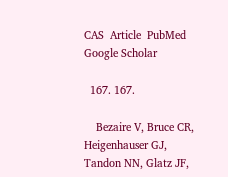CAS  Article  PubMed  Google Scholar

  167. 167.

    Bezaire V, Bruce CR, Heigenhauser GJ, Tandon NN, Glatz JF,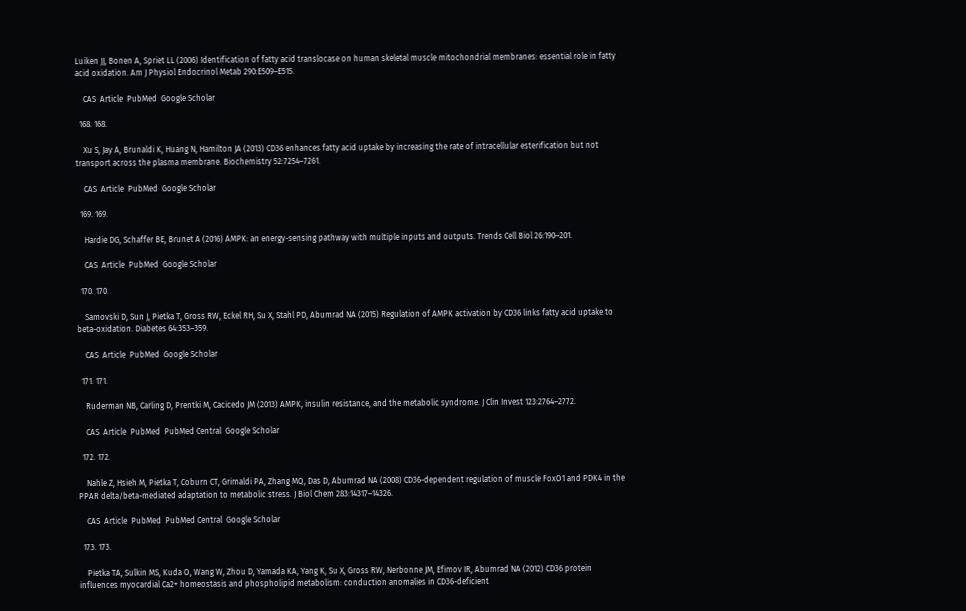Luiken JJ, Bonen A, Spriet LL (2006) Identification of fatty acid translocase on human skeletal muscle mitochondrial membranes: essential role in fatty acid oxidation. Am J Physiol Endocrinol Metab 290:E509–E515.

    CAS  Article  PubMed  Google Scholar

  168. 168.

    Xu S, Jay A, Brunaldi K, Huang N, Hamilton JA (2013) CD36 enhances fatty acid uptake by increasing the rate of intracellular esterification but not transport across the plasma membrane. Biochemistry 52:7254–7261.

    CAS  Article  PubMed  Google Scholar

  169. 169.

    Hardie DG, Schaffer BE, Brunet A (2016) AMPK: an energy-sensing pathway with multiple inputs and outputs. Trends Cell Biol 26:190–201.

    CAS  Article  PubMed  Google Scholar

  170. 170.

    Samovski D, Sun J, Pietka T, Gross RW, Eckel RH, Su X, Stahl PD, Abumrad NA (2015) Regulation of AMPK activation by CD36 links fatty acid uptake to beta-oxidation. Diabetes 64:353–359.

    CAS  Article  PubMed  Google Scholar

  171. 171.

    Ruderman NB, Carling D, Prentki M, Cacicedo JM (2013) AMPK, insulin resistance, and the metabolic syndrome. J Clin Invest 123:2764–2772.

    CAS  Article  PubMed  PubMed Central  Google Scholar

  172. 172.

    Nahle Z, Hsieh M, Pietka T, Coburn CT, Grimaldi PA, Zhang MQ, Das D, Abumrad NA (2008) CD36-dependent regulation of muscle FoxO1 and PDK4 in the PPAR delta/beta-mediated adaptation to metabolic stress. J Biol Chem 283:14317–14326.

    CAS  Article  PubMed  PubMed Central  Google Scholar

  173. 173.

    Pietka TA, Sulkin MS, Kuda O, Wang W, Zhou D, Yamada KA, Yang K, Su X, Gross RW, Nerbonne JM, Efimov IR, Abumrad NA (2012) CD36 protein influences myocardial Ca2+ homeostasis and phospholipid metabolism: conduction anomalies in CD36-deficient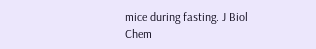mice during fasting. J Biol Chem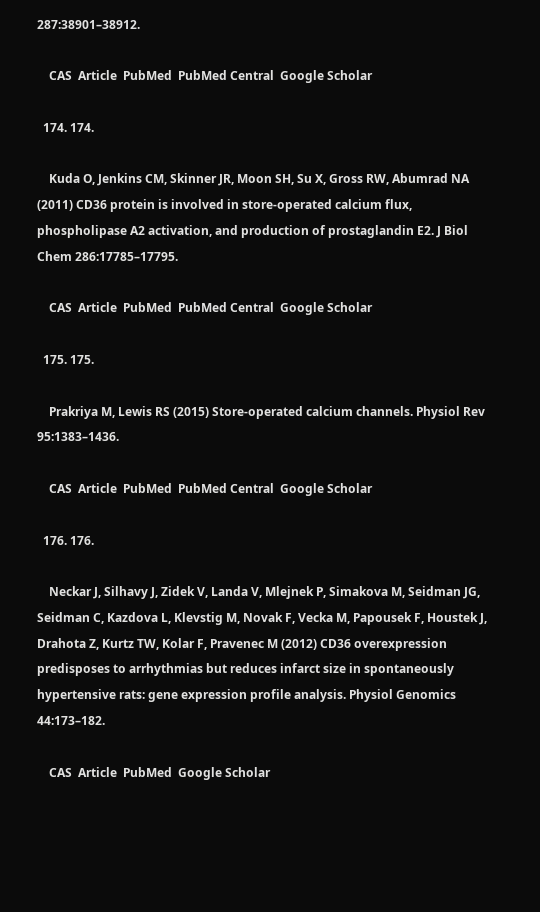287:38901–38912.

    CAS  Article  PubMed  PubMed Central  Google Scholar

  174. 174.

    Kuda O, Jenkins CM, Skinner JR, Moon SH, Su X, Gross RW, Abumrad NA (2011) CD36 protein is involved in store-operated calcium flux, phospholipase A2 activation, and production of prostaglandin E2. J Biol Chem 286:17785–17795.

    CAS  Article  PubMed  PubMed Central  Google Scholar

  175. 175.

    Prakriya M, Lewis RS (2015) Store-operated calcium channels. Physiol Rev 95:1383–1436.

    CAS  Article  PubMed  PubMed Central  Google Scholar

  176. 176.

    Neckar J, Silhavy J, Zidek V, Landa V, Mlejnek P, Simakova M, Seidman JG, Seidman C, Kazdova L, Klevstig M, Novak F, Vecka M, Papousek F, Houstek J, Drahota Z, Kurtz TW, Kolar F, Pravenec M (2012) CD36 overexpression predisposes to arrhythmias but reduces infarct size in spontaneously hypertensive rats: gene expression profile analysis. Physiol Genomics 44:173–182.

    CAS  Article  PubMed  Google Scholar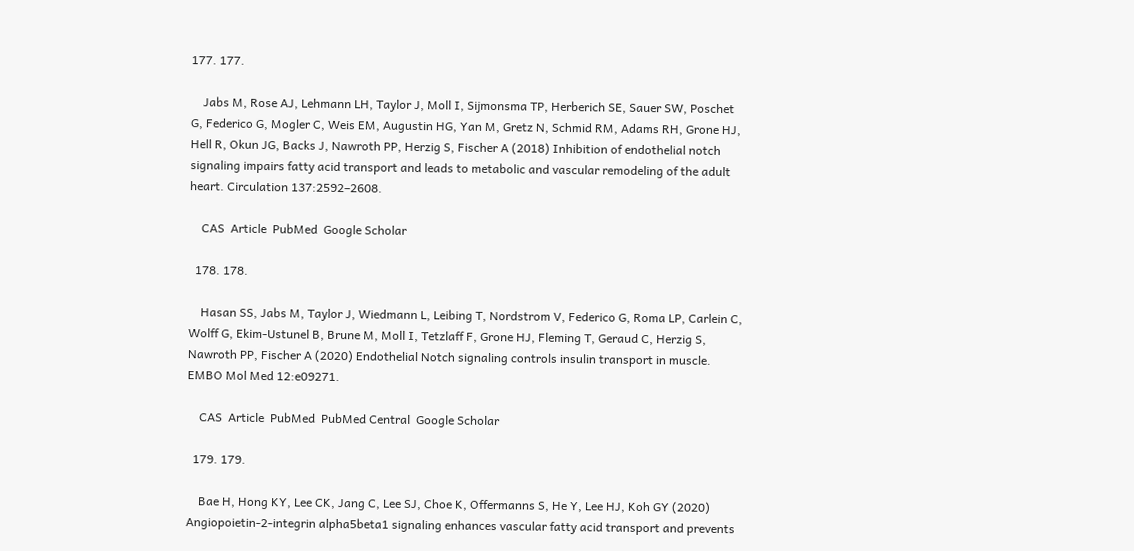177. 177.

    Jabs M, Rose AJ, Lehmann LH, Taylor J, Moll I, Sijmonsma TP, Herberich SE, Sauer SW, Poschet G, Federico G, Mogler C, Weis EM, Augustin HG, Yan M, Gretz N, Schmid RM, Adams RH, Grone HJ, Hell R, Okun JG, Backs J, Nawroth PP, Herzig S, Fischer A (2018) Inhibition of endothelial notch signaling impairs fatty acid transport and leads to metabolic and vascular remodeling of the adult heart. Circulation 137:2592–2608.

    CAS  Article  PubMed  Google Scholar

  178. 178.

    Hasan SS, Jabs M, Taylor J, Wiedmann L, Leibing T, Nordstrom V, Federico G, Roma LP, Carlein C, Wolff G, Ekim-Ustunel B, Brune M, Moll I, Tetzlaff F, Grone HJ, Fleming T, Geraud C, Herzig S, Nawroth PP, Fischer A (2020) Endothelial Notch signaling controls insulin transport in muscle. EMBO Mol Med 12:e09271.

    CAS  Article  PubMed  PubMed Central  Google Scholar

  179. 179.

    Bae H, Hong KY, Lee CK, Jang C, Lee SJ, Choe K, Offermanns S, He Y, Lee HJ, Koh GY (2020) Angiopoietin-2-integrin alpha5beta1 signaling enhances vascular fatty acid transport and prevents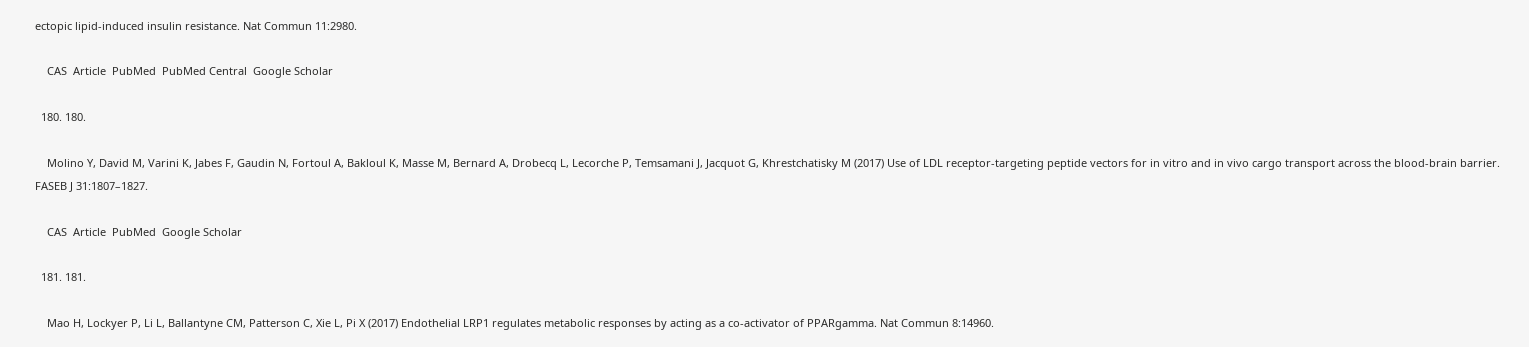ectopic lipid-induced insulin resistance. Nat Commun 11:2980.

    CAS  Article  PubMed  PubMed Central  Google Scholar

  180. 180.

    Molino Y, David M, Varini K, Jabes F, Gaudin N, Fortoul A, Bakloul K, Masse M, Bernard A, Drobecq L, Lecorche P, Temsamani J, Jacquot G, Khrestchatisky M (2017) Use of LDL receptor-targeting peptide vectors for in vitro and in vivo cargo transport across the blood-brain barrier. FASEB J 31:1807–1827.

    CAS  Article  PubMed  Google Scholar

  181. 181.

    Mao H, Lockyer P, Li L, Ballantyne CM, Patterson C, Xie L, Pi X (2017) Endothelial LRP1 regulates metabolic responses by acting as a co-activator of PPARgamma. Nat Commun 8:14960.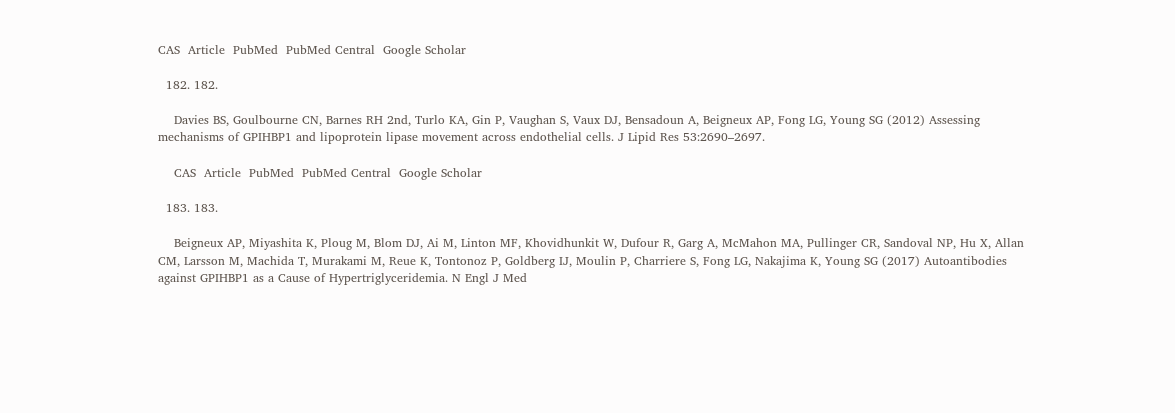CAS  Article  PubMed  PubMed Central  Google Scholar

  182. 182.

    Davies BS, Goulbourne CN, Barnes RH 2nd, Turlo KA, Gin P, Vaughan S, Vaux DJ, Bensadoun A, Beigneux AP, Fong LG, Young SG (2012) Assessing mechanisms of GPIHBP1 and lipoprotein lipase movement across endothelial cells. J Lipid Res 53:2690–2697.

    CAS  Article  PubMed  PubMed Central  Google Scholar

  183. 183.

    Beigneux AP, Miyashita K, Ploug M, Blom DJ, Ai M, Linton MF, Khovidhunkit W, Dufour R, Garg A, McMahon MA, Pullinger CR, Sandoval NP, Hu X, Allan CM, Larsson M, Machida T, Murakami M, Reue K, Tontonoz P, Goldberg IJ, Moulin P, Charriere S, Fong LG, Nakajima K, Young SG (2017) Autoantibodies against GPIHBP1 as a Cause of Hypertriglyceridemia. N Engl J Med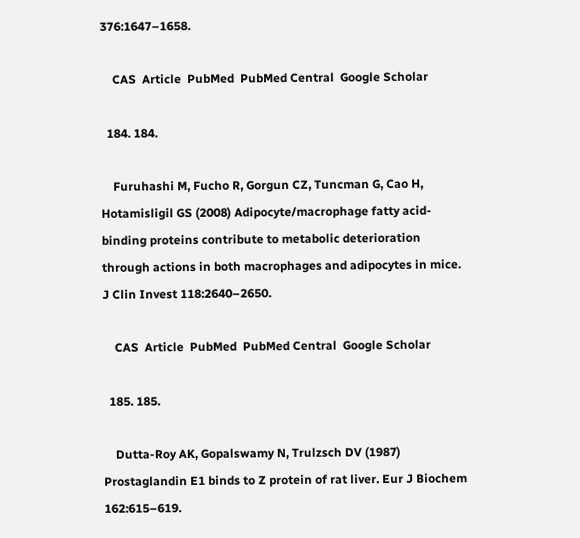376:1647–1658.

    CAS  Article  PubMed  PubMed Central  Google Scholar

  184. 184.

    Furuhashi M, Fucho R, Gorgun CZ, Tuncman G, Cao H, Hotamisligil GS (2008) Adipocyte/macrophage fatty acid-binding proteins contribute to metabolic deterioration through actions in both macrophages and adipocytes in mice. J Clin Invest 118:2640–2650.

    CAS  Article  PubMed  PubMed Central  Google Scholar

  185. 185.

    Dutta-Roy AK, Gopalswamy N, Trulzsch DV (1987) Prostaglandin E1 binds to Z protein of rat liver. Eur J Biochem 162:615–619.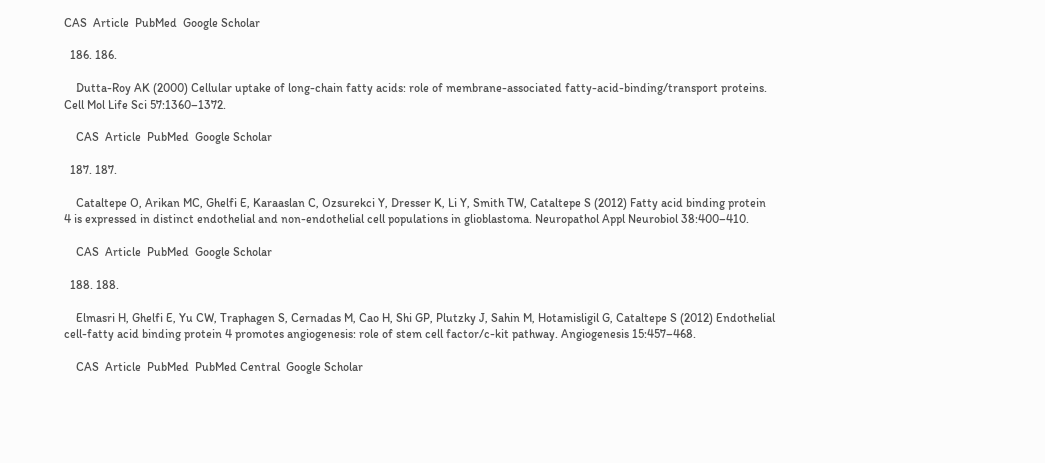CAS  Article  PubMed  Google Scholar

  186. 186.

    Dutta-Roy AK (2000) Cellular uptake of long-chain fatty acids: role of membrane-associated fatty-acid-binding/transport proteins. Cell Mol Life Sci 57:1360–1372.

    CAS  Article  PubMed  Google Scholar

  187. 187.

    Cataltepe O, Arikan MC, Ghelfi E, Karaaslan C, Ozsurekci Y, Dresser K, Li Y, Smith TW, Cataltepe S (2012) Fatty acid binding protein 4 is expressed in distinct endothelial and non-endothelial cell populations in glioblastoma. Neuropathol Appl Neurobiol 38:400–410.

    CAS  Article  PubMed  Google Scholar

  188. 188.

    Elmasri H, Ghelfi E, Yu CW, Traphagen S, Cernadas M, Cao H, Shi GP, Plutzky J, Sahin M, Hotamisligil G, Cataltepe S (2012) Endothelial cell-fatty acid binding protein 4 promotes angiogenesis: role of stem cell factor/c-kit pathway. Angiogenesis 15:457–468.

    CAS  Article  PubMed  PubMed Central  Google Scholar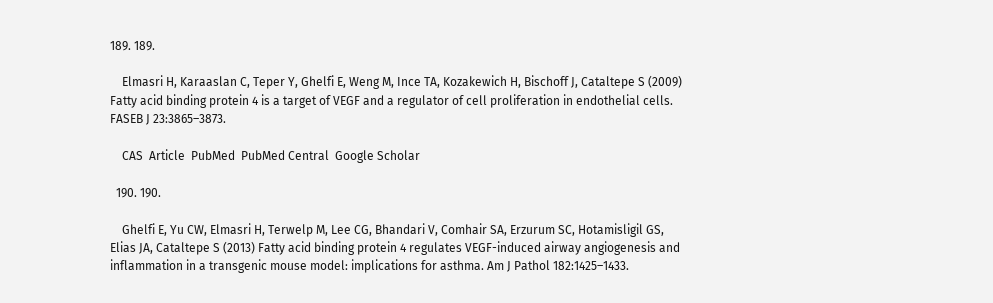189. 189.

    Elmasri H, Karaaslan C, Teper Y, Ghelfi E, Weng M, Ince TA, Kozakewich H, Bischoff J, Cataltepe S (2009) Fatty acid binding protein 4 is a target of VEGF and a regulator of cell proliferation in endothelial cells. FASEB J 23:3865–3873.

    CAS  Article  PubMed  PubMed Central  Google Scholar

  190. 190.

    Ghelfi E, Yu CW, Elmasri H, Terwelp M, Lee CG, Bhandari V, Comhair SA, Erzurum SC, Hotamisligil GS, Elias JA, Cataltepe S (2013) Fatty acid binding protein 4 regulates VEGF-induced airway angiogenesis and inflammation in a transgenic mouse model: implications for asthma. Am J Pathol 182:1425–1433.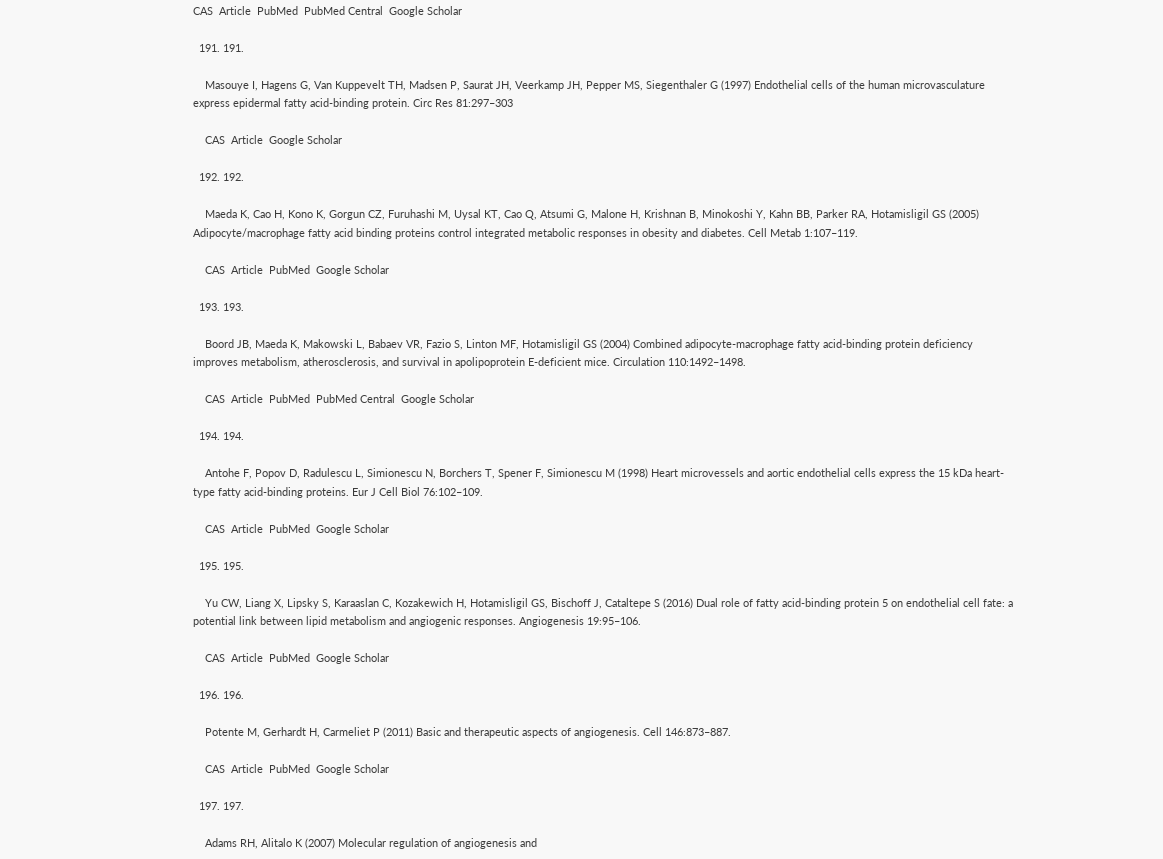CAS  Article  PubMed  PubMed Central  Google Scholar

  191. 191.

    Masouye I, Hagens G, Van Kuppevelt TH, Madsen P, Saurat JH, Veerkamp JH, Pepper MS, Siegenthaler G (1997) Endothelial cells of the human microvasculature express epidermal fatty acid-binding protein. Circ Res 81:297–303

    CAS  Article  Google Scholar

  192. 192.

    Maeda K, Cao H, Kono K, Gorgun CZ, Furuhashi M, Uysal KT, Cao Q, Atsumi G, Malone H, Krishnan B, Minokoshi Y, Kahn BB, Parker RA, Hotamisligil GS (2005) Adipocyte/macrophage fatty acid binding proteins control integrated metabolic responses in obesity and diabetes. Cell Metab 1:107–119.

    CAS  Article  PubMed  Google Scholar

  193. 193.

    Boord JB, Maeda K, Makowski L, Babaev VR, Fazio S, Linton MF, Hotamisligil GS (2004) Combined adipocyte-macrophage fatty acid-binding protein deficiency improves metabolism, atherosclerosis, and survival in apolipoprotein E-deficient mice. Circulation 110:1492–1498.

    CAS  Article  PubMed  PubMed Central  Google Scholar

  194. 194.

    Antohe F, Popov D, Radulescu L, Simionescu N, Borchers T, Spener F, Simionescu M (1998) Heart microvessels and aortic endothelial cells express the 15 kDa heart-type fatty acid-binding proteins. Eur J Cell Biol 76:102–109.

    CAS  Article  PubMed  Google Scholar

  195. 195.

    Yu CW, Liang X, Lipsky S, Karaaslan C, Kozakewich H, Hotamisligil GS, Bischoff J, Cataltepe S (2016) Dual role of fatty acid-binding protein 5 on endothelial cell fate: a potential link between lipid metabolism and angiogenic responses. Angiogenesis 19:95–106.

    CAS  Article  PubMed  Google Scholar

  196. 196.

    Potente M, Gerhardt H, Carmeliet P (2011) Basic and therapeutic aspects of angiogenesis. Cell 146:873–887.

    CAS  Article  PubMed  Google Scholar

  197. 197.

    Adams RH, Alitalo K (2007) Molecular regulation of angiogenesis and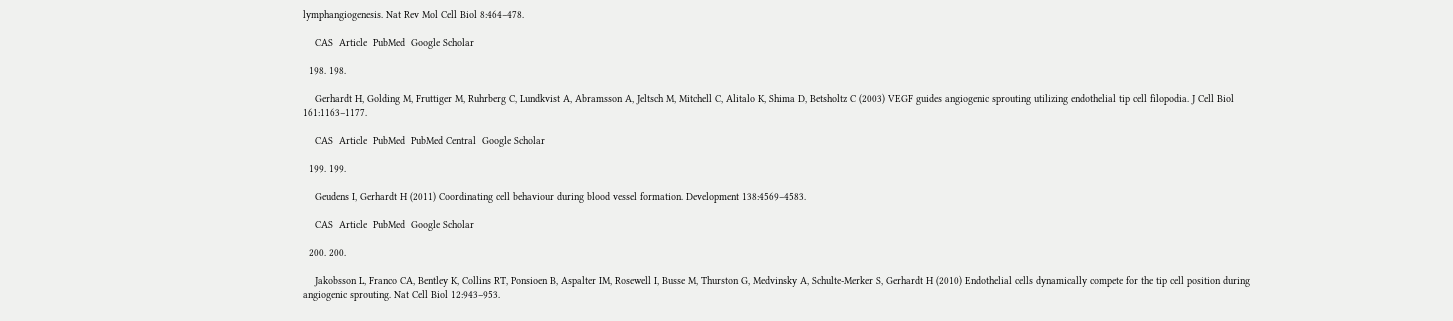lymphangiogenesis. Nat Rev Mol Cell Biol 8:464–478.

    CAS  Article  PubMed  Google Scholar

  198. 198.

    Gerhardt H, Golding M, Fruttiger M, Ruhrberg C, Lundkvist A, Abramsson A, Jeltsch M, Mitchell C, Alitalo K, Shima D, Betsholtz C (2003) VEGF guides angiogenic sprouting utilizing endothelial tip cell filopodia. J Cell Biol 161:1163–1177.

    CAS  Article  PubMed  PubMed Central  Google Scholar

  199. 199.

    Geudens I, Gerhardt H (2011) Coordinating cell behaviour during blood vessel formation. Development 138:4569–4583.

    CAS  Article  PubMed  Google Scholar

  200. 200.

    Jakobsson L, Franco CA, Bentley K, Collins RT, Ponsioen B, Aspalter IM, Rosewell I, Busse M, Thurston G, Medvinsky A, Schulte-Merker S, Gerhardt H (2010) Endothelial cells dynamically compete for the tip cell position during angiogenic sprouting. Nat Cell Biol 12:943–953.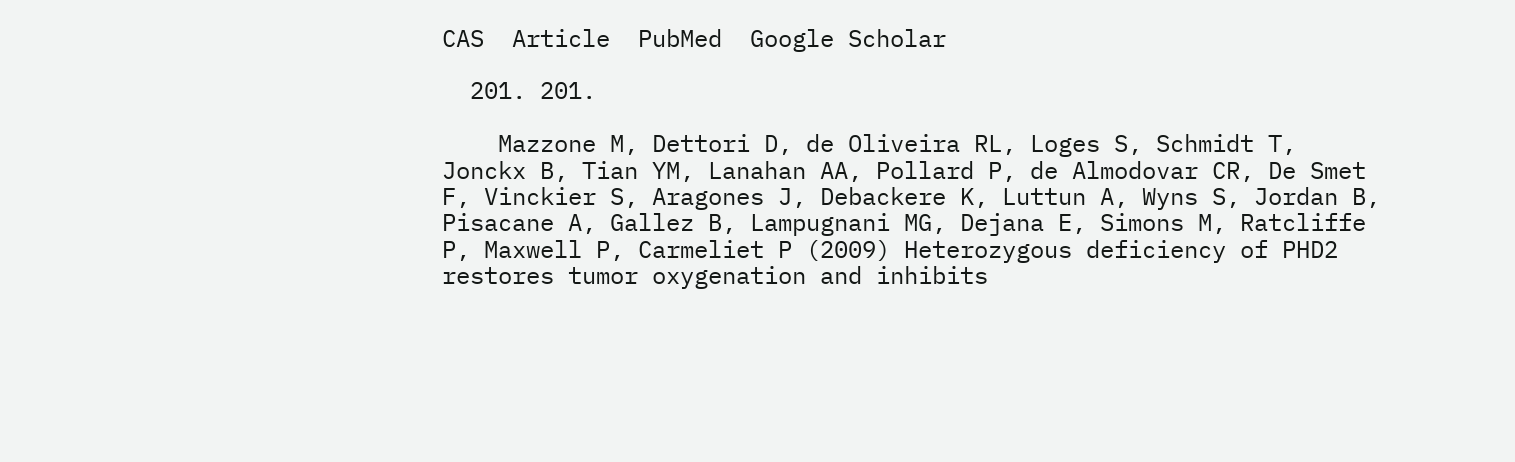CAS  Article  PubMed  Google Scholar

  201. 201.

    Mazzone M, Dettori D, de Oliveira RL, Loges S, Schmidt T, Jonckx B, Tian YM, Lanahan AA, Pollard P, de Almodovar CR, De Smet F, Vinckier S, Aragones J, Debackere K, Luttun A, Wyns S, Jordan B, Pisacane A, Gallez B, Lampugnani MG, Dejana E, Simons M, Ratcliffe P, Maxwell P, Carmeliet P (2009) Heterozygous deficiency of PHD2 restores tumor oxygenation and inhibits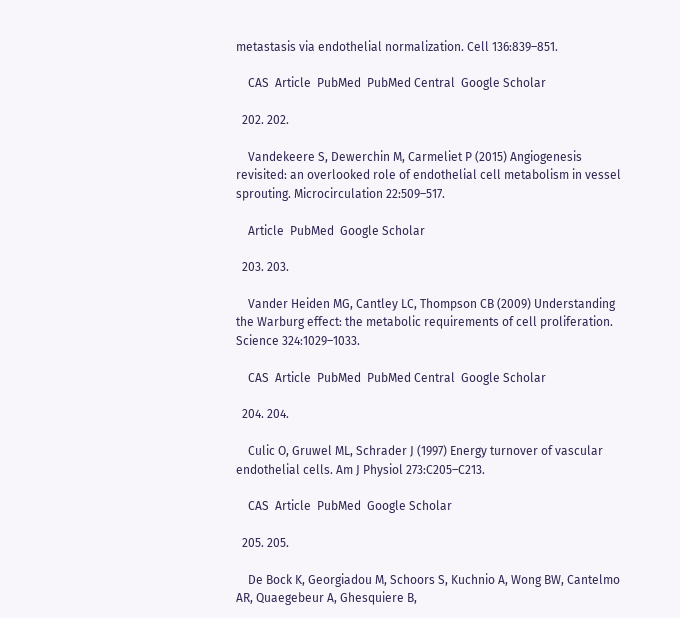metastasis via endothelial normalization. Cell 136:839–851.

    CAS  Article  PubMed  PubMed Central  Google Scholar

  202. 202.

    Vandekeere S, Dewerchin M, Carmeliet P (2015) Angiogenesis revisited: an overlooked role of endothelial cell metabolism in vessel sprouting. Microcirculation 22:509–517.

    Article  PubMed  Google Scholar

  203. 203.

    Vander Heiden MG, Cantley LC, Thompson CB (2009) Understanding the Warburg effect: the metabolic requirements of cell proliferation. Science 324:1029–1033.

    CAS  Article  PubMed  PubMed Central  Google Scholar

  204. 204.

    Culic O, Gruwel ML, Schrader J (1997) Energy turnover of vascular endothelial cells. Am J Physiol 273:C205–C213.

    CAS  Article  PubMed  Google Scholar

  205. 205.

    De Bock K, Georgiadou M, Schoors S, Kuchnio A, Wong BW, Cantelmo AR, Quaegebeur A, Ghesquiere B,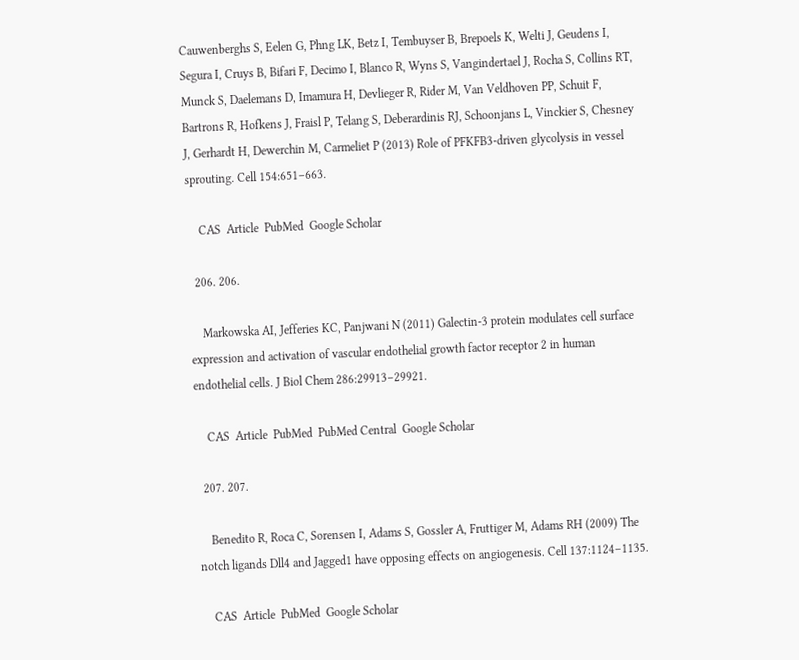Cauwenberghs S, Eelen G, Phng LK, Betz I, Tembuyser B, Brepoels K, Welti J, Geudens I, Segura I, Cruys B, Bifari F, Decimo I, Blanco R, Wyns S, Vangindertael J, Rocha S, Collins RT, Munck S, Daelemans D, Imamura H, Devlieger R, Rider M, Van Veldhoven PP, Schuit F, Bartrons R, Hofkens J, Fraisl P, Telang S, Deberardinis RJ, Schoonjans L, Vinckier S, Chesney J, Gerhardt H, Dewerchin M, Carmeliet P (2013) Role of PFKFB3-driven glycolysis in vessel sprouting. Cell 154:651–663.

    CAS  Article  PubMed  Google Scholar

  206. 206.

    Markowska AI, Jefferies KC, Panjwani N (2011) Galectin-3 protein modulates cell surface expression and activation of vascular endothelial growth factor receptor 2 in human endothelial cells. J Biol Chem 286:29913–29921.

    CAS  Article  PubMed  PubMed Central  Google Scholar

  207. 207.

    Benedito R, Roca C, Sorensen I, Adams S, Gossler A, Fruttiger M, Adams RH (2009) The notch ligands Dll4 and Jagged1 have opposing effects on angiogenesis. Cell 137:1124–1135.

    CAS  Article  PubMed  Google Scholar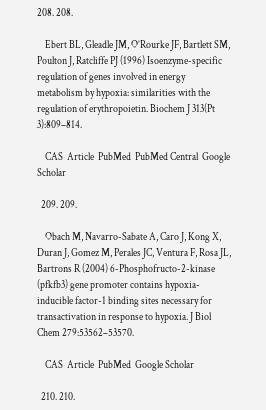208. 208.

    Ebert BL, Gleadle JM, O’Rourke JF, Bartlett SM, Poulton J, Ratcliffe PJ (1996) Isoenzyme-specific regulation of genes involved in energy metabolism by hypoxia: similarities with the regulation of erythropoietin. Biochem J 313(Pt 3):809–814.

    CAS  Article  PubMed  PubMed Central  Google Scholar

  209. 209.

    Obach M, Navarro-Sabate A, Caro J, Kong X, Duran J, Gomez M, Perales JC, Ventura F, Rosa JL, Bartrons R (2004) 6-Phosphofructo-2-kinase (pfkfb3) gene promoter contains hypoxia-inducible factor-1 binding sites necessary for transactivation in response to hypoxia. J Biol Chem 279:53562–53570.

    CAS  Article  PubMed  Google Scholar

  210. 210.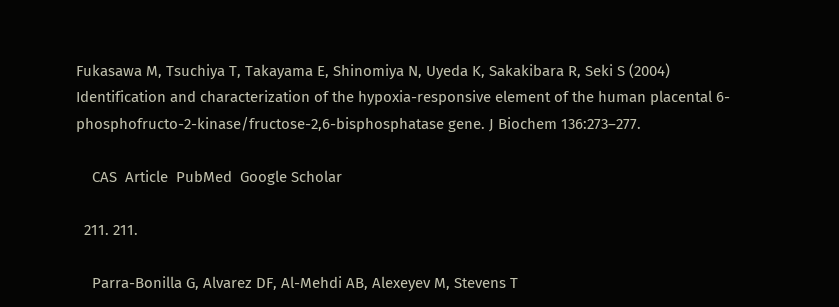Fukasawa M, Tsuchiya T, Takayama E, Shinomiya N, Uyeda K, Sakakibara R, Seki S (2004) Identification and characterization of the hypoxia-responsive element of the human placental 6-phosphofructo-2-kinase/fructose-2,6-bisphosphatase gene. J Biochem 136:273–277.

    CAS  Article  PubMed  Google Scholar

  211. 211.

    Parra-Bonilla G, Alvarez DF, Al-Mehdi AB, Alexeyev M, Stevens T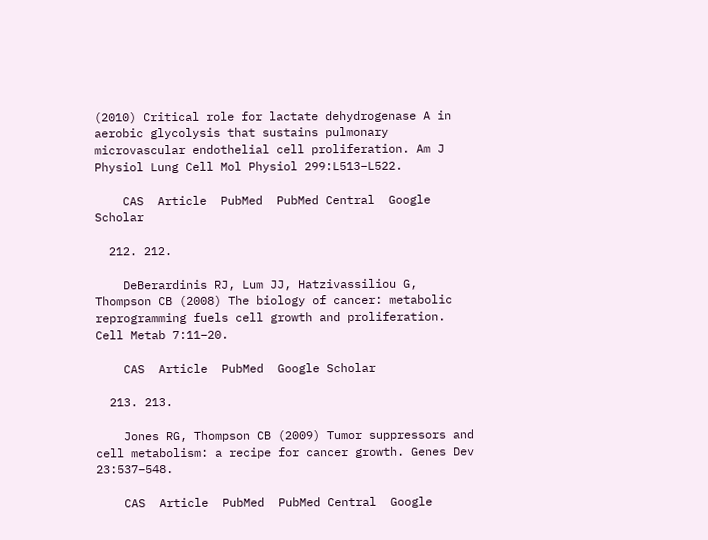(2010) Critical role for lactate dehydrogenase A in aerobic glycolysis that sustains pulmonary microvascular endothelial cell proliferation. Am J Physiol Lung Cell Mol Physiol 299:L513–L522.

    CAS  Article  PubMed  PubMed Central  Google Scholar

  212. 212.

    DeBerardinis RJ, Lum JJ, Hatzivassiliou G, Thompson CB (2008) The biology of cancer: metabolic reprogramming fuels cell growth and proliferation. Cell Metab 7:11–20.

    CAS  Article  PubMed  Google Scholar

  213. 213.

    Jones RG, Thompson CB (2009) Tumor suppressors and cell metabolism: a recipe for cancer growth. Genes Dev 23:537–548.

    CAS  Article  PubMed  PubMed Central  Google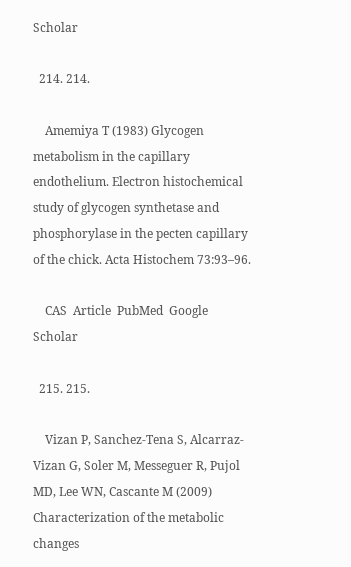Scholar

  214. 214.

    Amemiya T (1983) Glycogen metabolism in the capillary endothelium. Electron histochemical study of glycogen synthetase and phosphorylase in the pecten capillary of the chick. Acta Histochem 73:93–96.

    CAS  Article  PubMed  Google Scholar

  215. 215.

    Vizan P, Sanchez-Tena S, Alcarraz-Vizan G, Soler M, Messeguer R, Pujol MD, Lee WN, Cascante M (2009) Characterization of the metabolic changes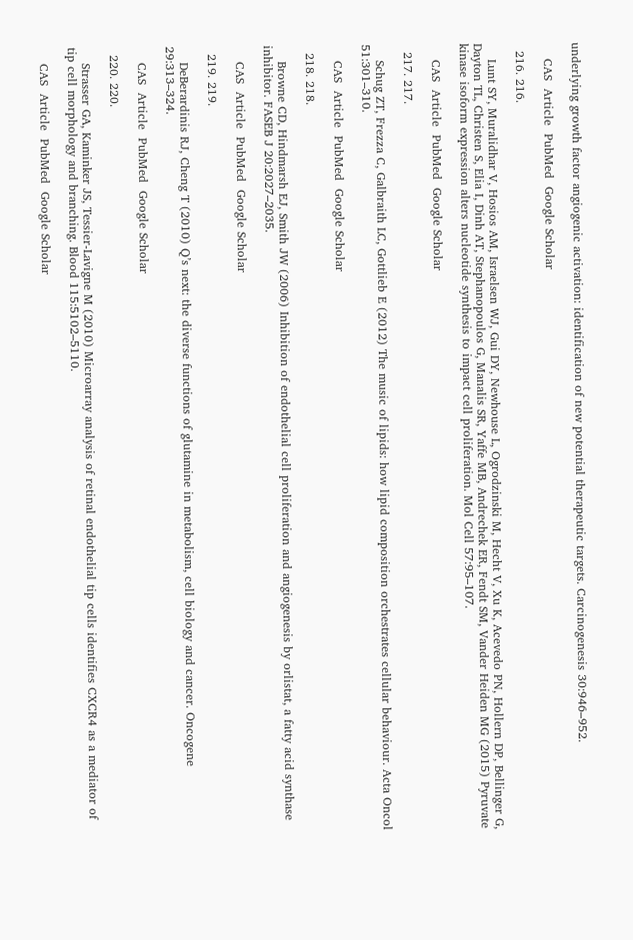underlying growth factor angiogenic activation: identification of new potential therapeutic targets. Carcinogenesis 30:946–952.

    CAS  Article  PubMed  Google Scholar

  216. 216.

    Lunt SY, Muralidhar V, Hosios AM, Israelsen WJ, Gui DY, Newhouse L, Ogrodzinski M, Hecht V, Xu K, Acevedo PN, Hollern DP, Bellinger G, Dayton TL, Christen S, Elia I, Dinh AT, Stephanopoulos G, Manalis SR, Yaffe MB, Andrechek ER, Fendt SM, Vander Heiden MG (2015) Pyruvate kinase isoform expression alters nucleotide synthesis to impact cell proliferation. Mol Cell 57:95–107.

    CAS  Article  PubMed  Google Scholar

  217. 217.

    Schug ZT, Frezza C, Galbraith LC, Gottlieb E (2012) The music of lipids: how lipid composition orchestrates cellular behaviour. Acta Oncol 51:301–310.

    CAS  Article  PubMed  Google Scholar

  218. 218.

    Browne CD, Hindmarsh EJ, Smith JW (2006) Inhibition of endothelial cell proliferation and angiogenesis by orlistat, a fatty acid synthase inhibitor. FASEB J 20:2027–2035.

    CAS  Article  PubMed  Google Scholar

  219. 219.

    DeBerardinis RJ, Cheng T (2010) Q’s next: the diverse functions of glutamine in metabolism, cell biology and cancer. Oncogene 29:313–324.

    CAS  Article  PubMed  Google Scholar

  220. 220.

    Strasser GA, Kaminker JS, Tessier-Lavigne M (2010) Microarray analysis of retinal endothelial tip cells identifies CXCR4 as a mediator of tip cell morphology and branching. Blood 115:5102–5110.

    CAS  Article  PubMed  Google Scholar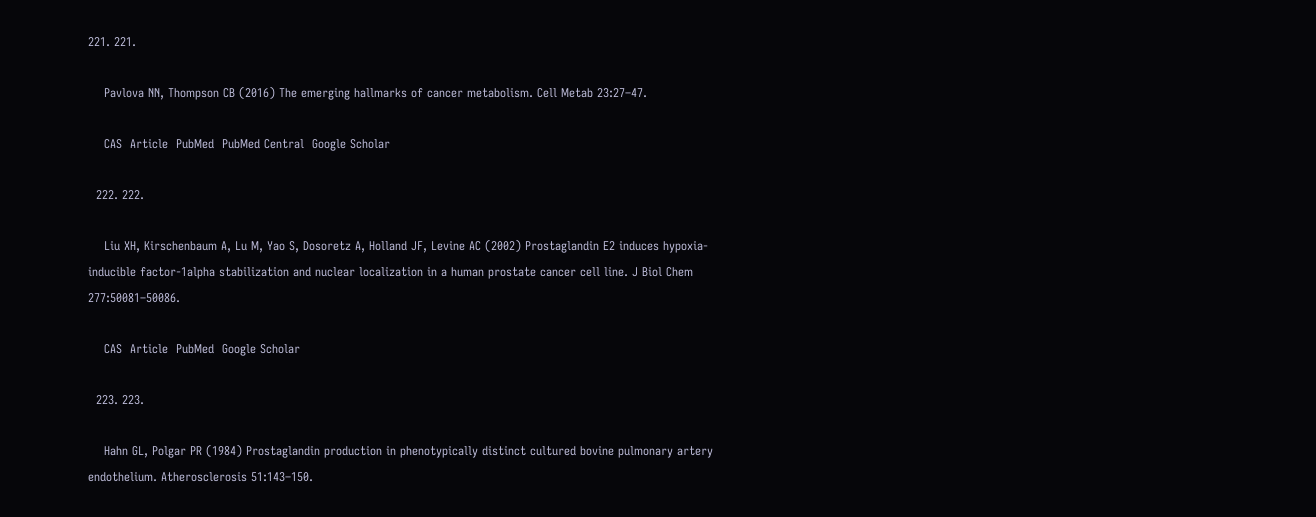221. 221.

    Pavlova NN, Thompson CB (2016) The emerging hallmarks of cancer metabolism. Cell Metab 23:27–47.

    CAS  Article  PubMed  PubMed Central  Google Scholar

  222. 222.

    Liu XH, Kirschenbaum A, Lu M, Yao S, Dosoretz A, Holland JF, Levine AC (2002) Prostaglandin E2 induces hypoxia-inducible factor-1alpha stabilization and nuclear localization in a human prostate cancer cell line. J Biol Chem 277:50081–50086.

    CAS  Article  PubMed  Google Scholar

  223. 223.

    Hahn GL, Polgar PR (1984) Prostaglandin production in phenotypically distinct cultured bovine pulmonary artery endothelium. Atherosclerosis 51:143–150.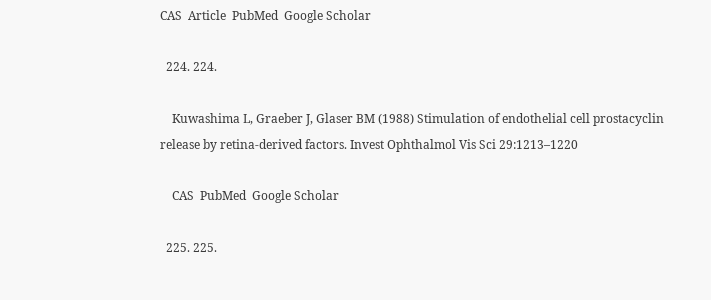CAS  Article  PubMed  Google Scholar

  224. 224.

    Kuwashima L, Graeber J, Glaser BM (1988) Stimulation of endothelial cell prostacyclin release by retina-derived factors. Invest Ophthalmol Vis Sci 29:1213–1220

    CAS  PubMed  Google Scholar

  225. 225.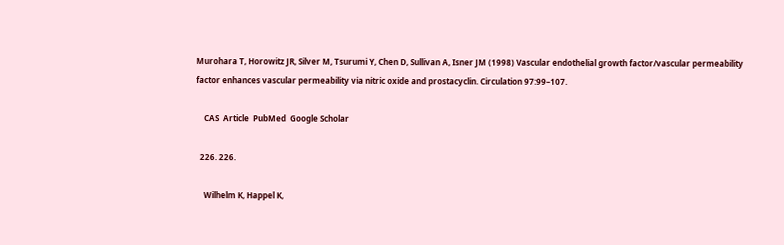Murohara T, Horowitz JR, Silver M, Tsurumi Y, Chen D, Sullivan A, Isner JM (1998) Vascular endothelial growth factor/vascular permeability factor enhances vascular permeability via nitric oxide and prostacyclin. Circulation 97:99–107.

    CAS  Article  PubMed  Google Scholar

  226. 226.

    Wilhelm K, Happel K,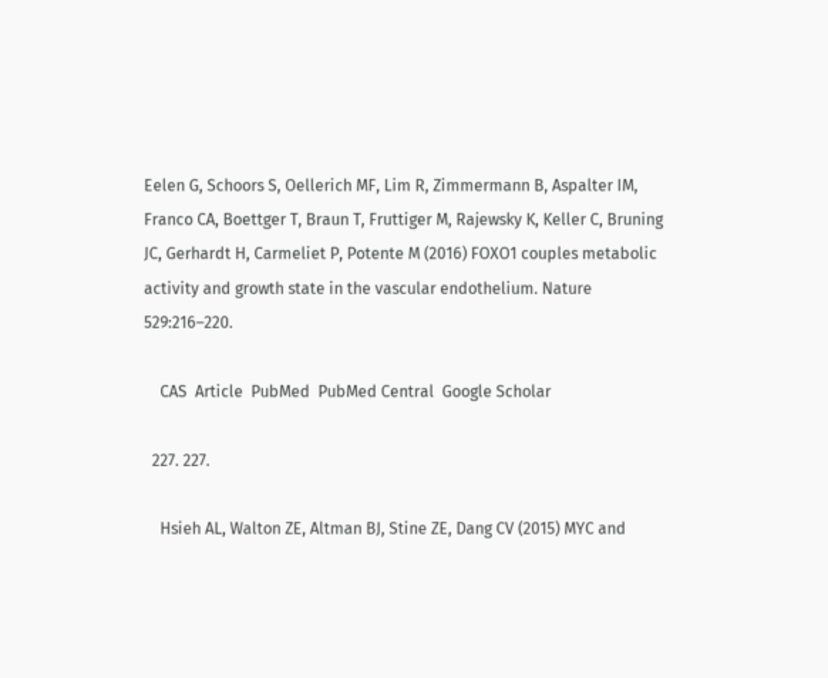Eelen G, Schoors S, Oellerich MF, Lim R, Zimmermann B, Aspalter IM, Franco CA, Boettger T, Braun T, Fruttiger M, Rajewsky K, Keller C, Bruning JC, Gerhardt H, Carmeliet P, Potente M (2016) FOXO1 couples metabolic activity and growth state in the vascular endothelium. Nature 529:216–220.

    CAS  Article  PubMed  PubMed Central  Google Scholar

  227. 227.

    Hsieh AL, Walton ZE, Altman BJ, Stine ZE, Dang CV (2015) MYC and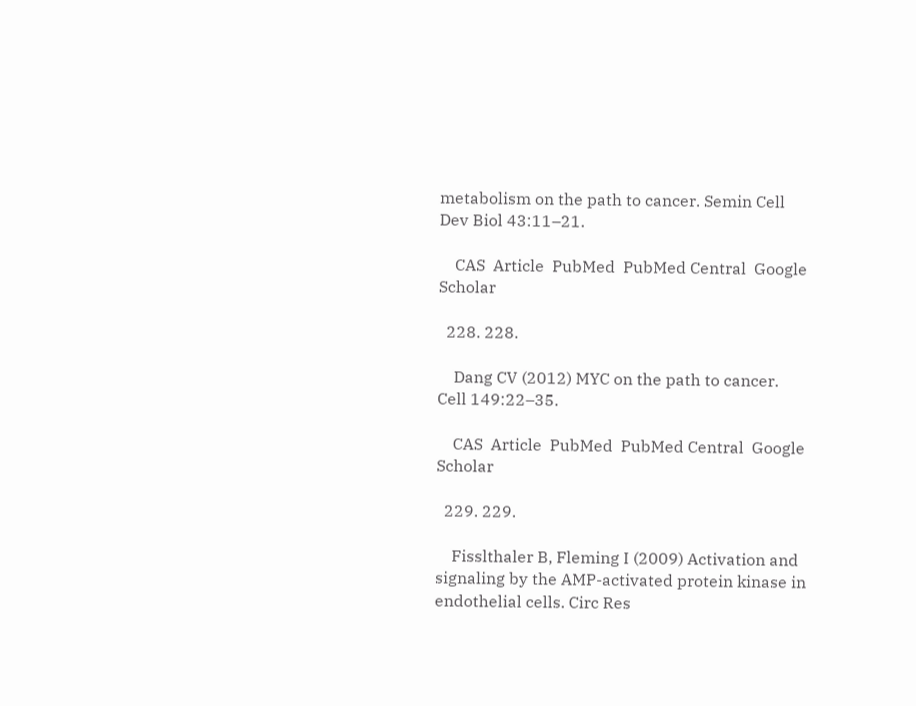metabolism on the path to cancer. Semin Cell Dev Biol 43:11–21.

    CAS  Article  PubMed  PubMed Central  Google Scholar

  228. 228.

    Dang CV (2012) MYC on the path to cancer. Cell 149:22–35.

    CAS  Article  PubMed  PubMed Central  Google Scholar

  229. 229.

    Fisslthaler B, Fleming I (2009) Activation and signaling by the AMP-activated protein kinase in endothelial cells. Circ Res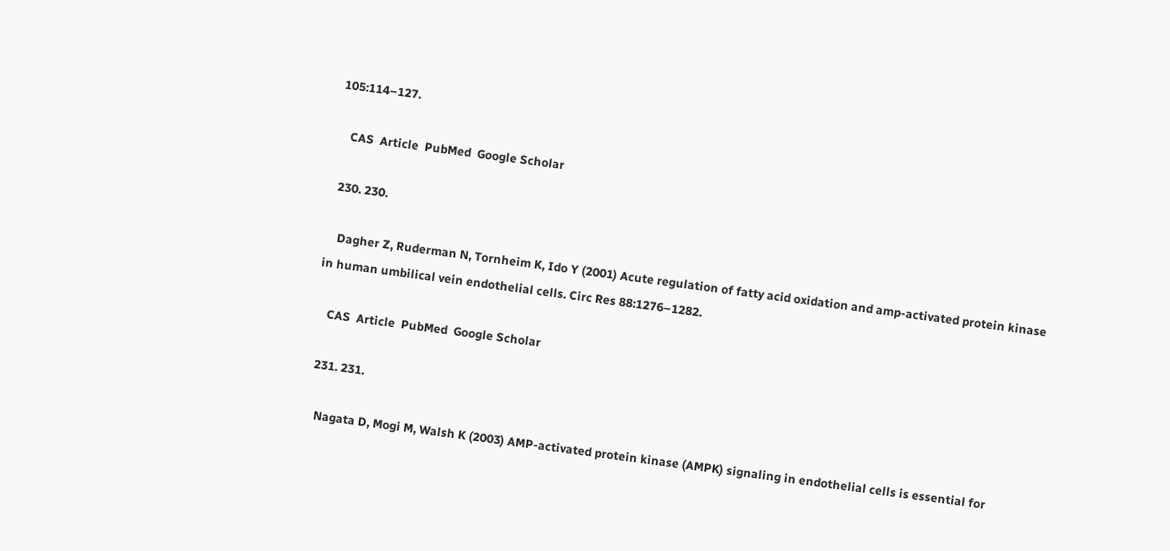105:114–127.

    CAS  Article  PubMed  Google Scholar

  230. 230.

    Dagher Z, Ruderman N, Tornheim K, Ido Y (2001) Acute regulation of fatty acid oxidation and amp-activated protein kinase in human umbilical vein endothelial cells. Circ Res 88:1276–1282.

    CAS  Article  PubMed  Google Scholar

  231. 231.

    Nagata D, Mogi M, Walsh K (2003) AMP-activated protein kinase (AMPK) signaling in endothelial cells is essential for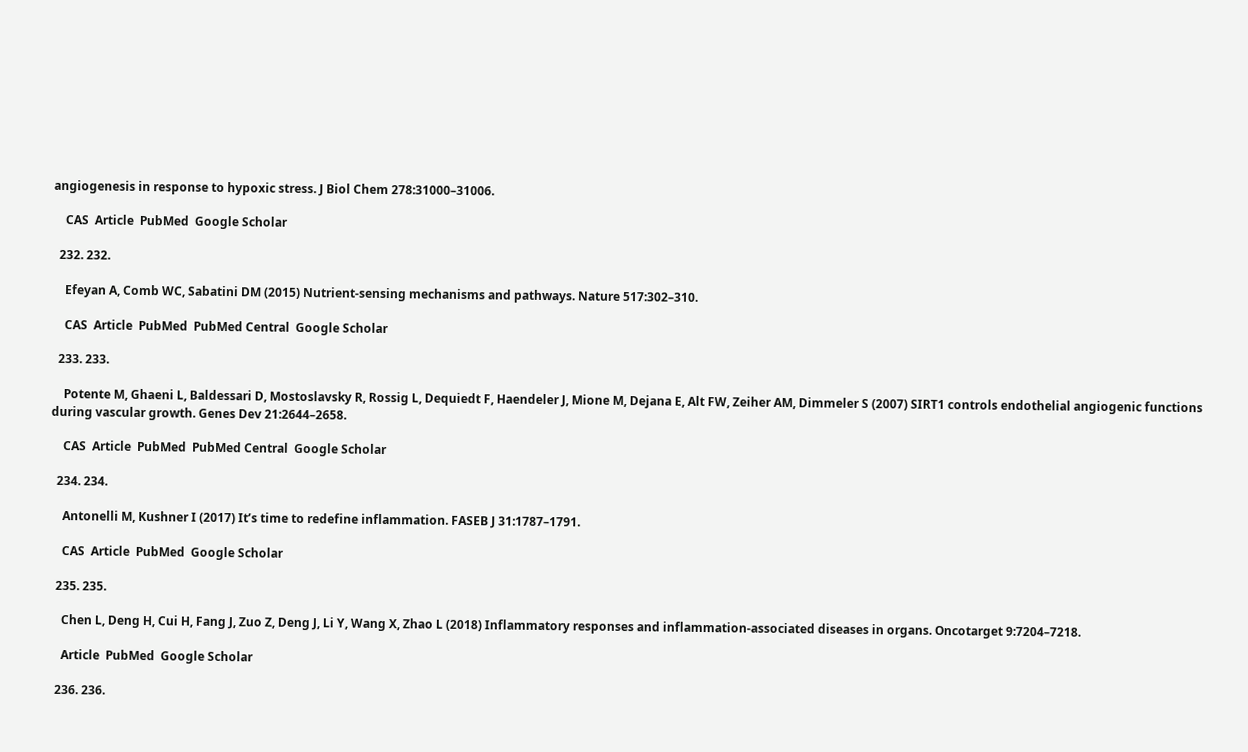angiogenesis in response to hypoxic stress. J Biol Chem 278:31000–31006.

    CAS  Article  PubMed  Google Scholar

  232. 232.

    Efeyan A, Comb WC, Sabatini DM (2015) Nutrient-sensing mechanisms and pathways. Nature 517:302–310.

    CAS  Article  PubMed  PubMed Central  Google Scholar

  233. 233.

    Potente M, Ghaeni L, Baldessari D, Mostoslavsky R, Rossig L, Dequiedt F, Haendeler J, Mione M, Dejana E, Alt FW, Zeiher AM, Dimmeler S (2007) SIRT1 controls endothelial angiogenic functions during vascular growth. Genes Dev 21:2644–2658.

    CAS  Article  PubMed  PubMed Central  Google Scholar

  234. 234.

    Antonelli M, Kushner I (2017) It’s time to redefine inflammation. FASEB J 31:1787–1791.

    CAS  Article  PubMed  Google Scholar

  235. 235.

    Chen L, Deng H, Cui H, Fang J, Zuo Z, Deng J, Li Y, Wang X, Zhao L (2018) Inflammatory responses and inflammation-associated diseases in organs. Oncotarget 9:7204–7218.

    Article  PubMed  Google Scholar

  236. 236.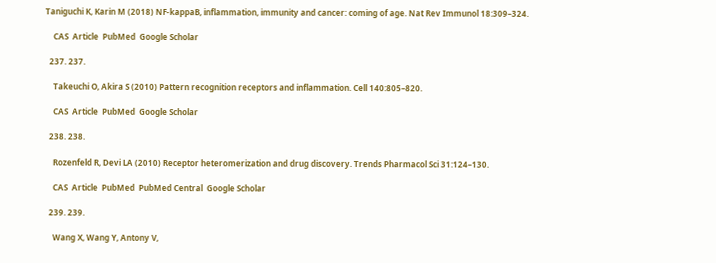Taniguchi K, Karin M (2018) NF-kappaB, inflammation, immunity and cancer: coming of age. Nat Rev Immunol 18:309–324.

    CAS  Article  PubMed  Google Scholar

  237. 237.

    Takeuchi O, Akira S (2010) Pattern recognition receptors and inflammation. Cell 140:805–820.

    CAS  Article  PubMed  Google Scholar

  238. 238.

    Rozenfeld R, Devi LA (2010) Receptor heteromerization and drug discovery. Trends Pharmacol Sci 31:124–130.

    CAS  Article  PubMed  PubMed Central  Google Scholar

  239. 239.

    Wang X, Wang Y, Antony V,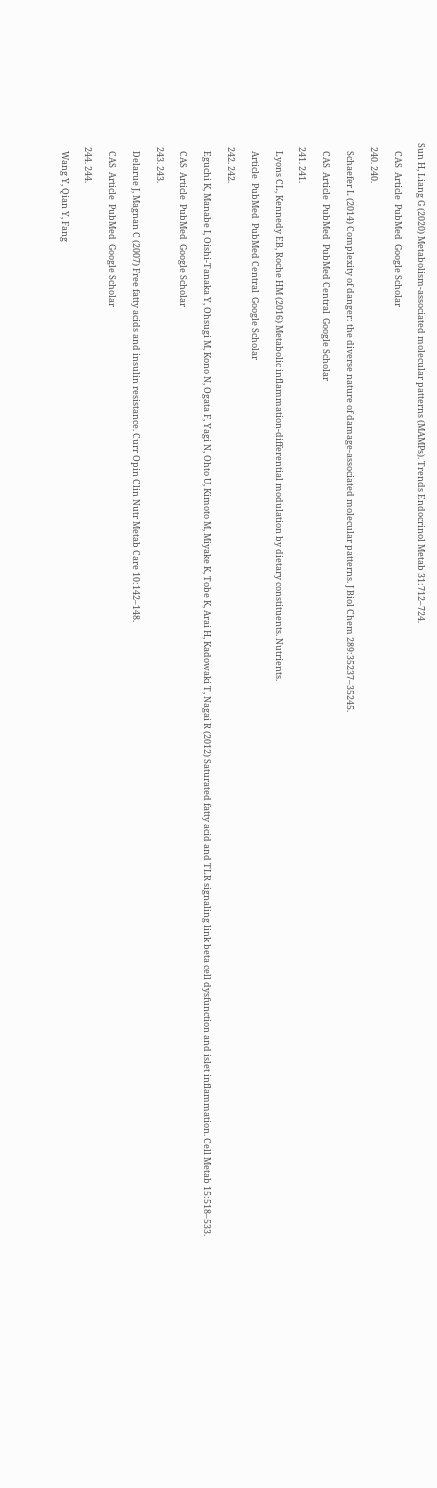Sun H, Liang G (2020) Metabolism-associated molecular patterns (MAMPs). Trends Endocrinol Metab 31:712–724.

    CAS  Article  PubMed  Google Scholar

  240. 240.

    Schaefer L (2014) Complexity of danger: the diverse nature of damage-associated molecular patterns. J Biol Chem 289:35237–35245.

    CAS  Article  PubMed  PubMed Central  Google Scholar

  241. 241.

    Lyons CL, Kennedy EB, Roche HM (2016) Metabolic inflammation-differential modulation by dietary constituents. Nutrients.

    Article  PubMed  PubMed Central  Google Scholar

  242. 242.

    Eguchi K, Manabe I, Oishi-Tanaka Y, Ohsugi M, Kono N, Ogata F, Yagi N, Ohto U, Kimoto M, Miyake K, Tobe K, Arai H, Kadowaki T, Nagai R (2012) Saturated fatty acid and TLR signaling link beta cell dysfunction and islet inflammation. Cell Metab 15:518–533.

    CAS  Article  PubMed  Google Scholar

  243. 243.

    Delarue J, Magnan C (2007) Free fatty acids and insulin resistance. Curr Opin Clin Nutr Metab Care 10:142–148.

    CAS  Article  PubMed  Google Scholar

  244. 244.

    Wang Y, Qian Y, Fang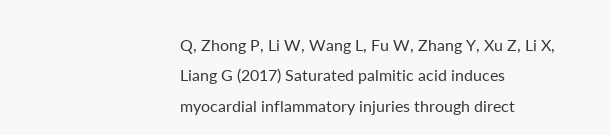Q, Zhong P, Li W, Wang L, Fu W, Zhang Y, Xu Z, Li X, Liang G (2017) Saturated palmitic acid induces myocardial inflammatory injuries through direct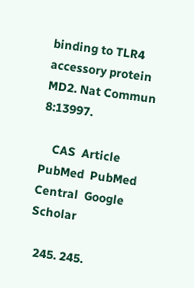binding to TLR4 accessory protein MD2. Nat Commun 8:13997.

    CAS  Article  PubMed  PubMed Central  Google Scholar

  245. 245.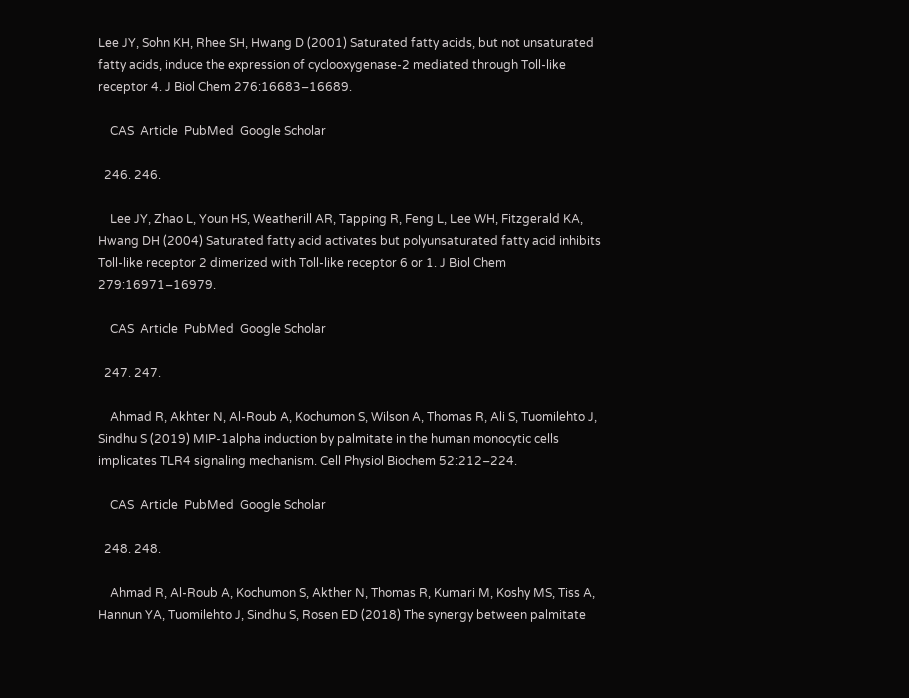Lee JY, Sohn KH, Rhee SH, Hwang D (2001) Saturated fatty acids, but not unsaturated fatty acids, induce the expression of cyclooxygenase-2 mediated through Toll-like receptor 4. J Biol Chem 276:16683–16689.

    CAS  Article  PubMed  Google Scholar

  246. 246.

    Lee JY, Zhao L, Youn HS, Weatherill AR, Tapping R, Feng L, Lee WH, Fitzgerald KA, Hwang DH (2004) Saturated fatty acid activates but polyunsaturated fatty acid inhibits Toll-like receptor 2 dimerized with Toll-like receptor 6 or 1. J Biol Chem 279:16971–16979.

    CAS  Article  PubMed  Google Scholar

  247. 247.

    Ahmad R, Akhter N, Al-Roub A, Kochumon S, Wilson A, Thomas R, Ali S, Tuomilehto J, Sindhu S (2019) MIP-1alpha induction by palmitate in the human monocytic cells implicates TLR4 signaling mechanism. Cell Physiol Biochem 52:212–224.

    CAS  Article  PubMed  Google Scholar

  248. 248.

    Ahmad R, Al-Roub A, Kochumon S, Akther N, Thomas R, Kumari M, Koshy MS, Tiss A, Hannun YA, Tuomilehto J, Sindhu S, Rosen ED (2018) The synergy between palmitate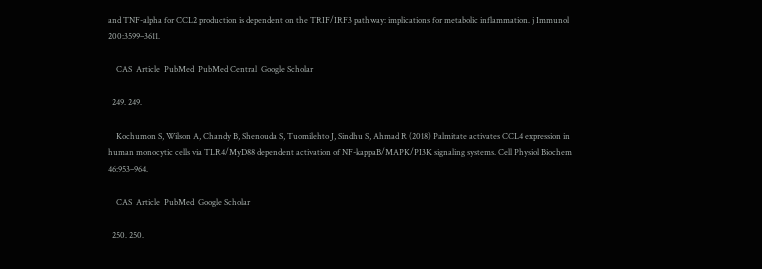and TNF-alpha for CCL2 production is dependent on the TRIF/IRF3 pathway: implications for metabolic inflammation. j Immunol 200:3599–3611.

    CAS  Article  PubMed  PubMed Central  Google Scholar

  249. 249.

    Kochumon S, Wilson A, Chandy B, Shenouda S, Tuomilehto J, Sindhu S, Ahmad R (2018) Palmitate activates CCL4 expression in human monocytic cells via TLR4/MyD88 dependent activation of NF-kappaB/MAPK/PI3K signaling systems. Cell Physiol Biochem 46:953–964.

    CAS  Article  PubMed  Google Scholar

  250. 250.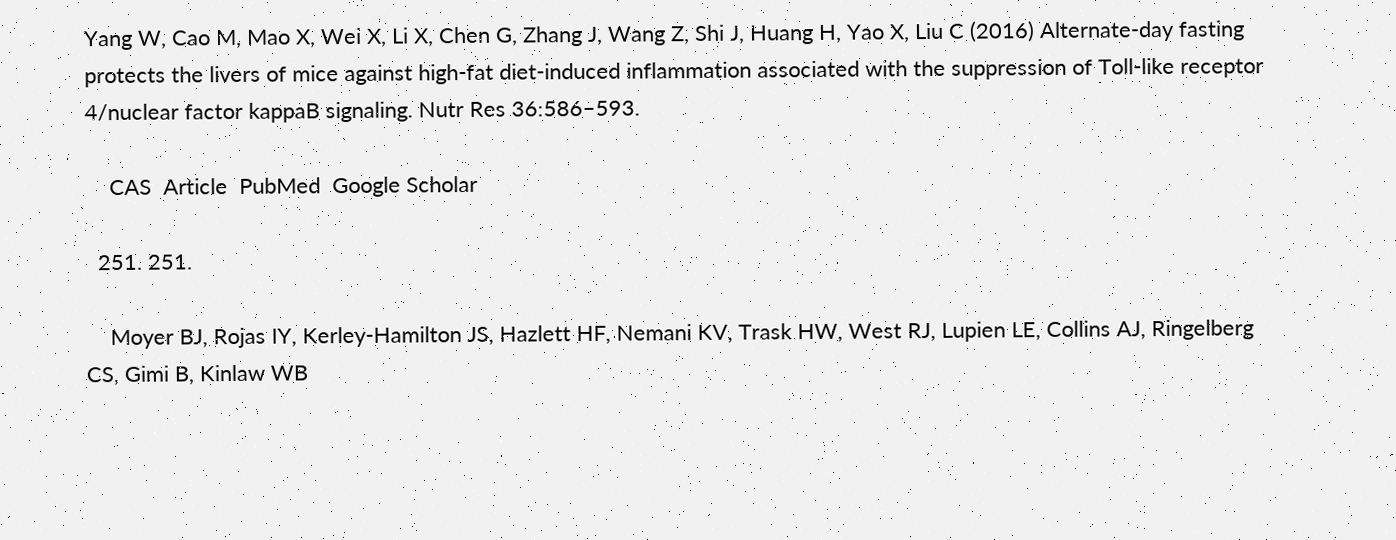Yang W, Cao M, Mao X, Wei X, Li X, Chen G, Zhang J, Wang Z, Shi J, Huang H, Yao X, Liu C (2016) Alternate-day fasting protects the livers of mice against high-fat diet-induced inflammation associated with the suppression of Toll-like receptor 4/nuclear factor kappaB signaling. Nutr Res 36:586–593.

    CAS  Article  PubMed  Google Scholar

  251. 251.

    Moyer BJ, Rojas IY, Kerley-Hamilton JS, Hazlett HF, Nemani KV, Trask HW, West RJ, Lupien LE, Collins AJ, Ringelberg CS, Gimi B, Kinlaw WB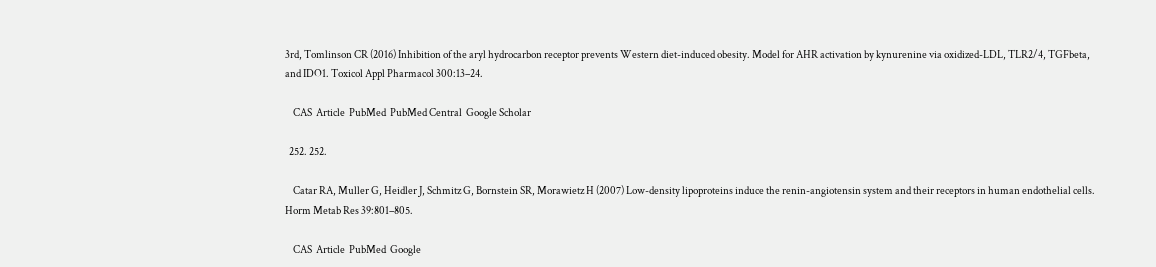3rd, Tomlinson CR (2016) Inhibition of the aryl hydrocarbon receptor prevents Western diet-induced obesity. Model for AHR activation by kynurenine via oxidized-LDL, TLR2/4, TGFbeta, and IDO1. Toxicol Appl Pharmacol 300:13–24.

    CAS  Article  PubMed  PubMed Central  Google Scholar

  252. 252.

    Catar RA, Muller G, Heidler J, Schmitz G, Bornstein SR, Morawietz H (2007) Low-density lipoproteins induce the renin-angiotensin system and their receptors in human endothelial cells. Horm Metab Res 39:801–805.

    CAS  Article  PubMed  Google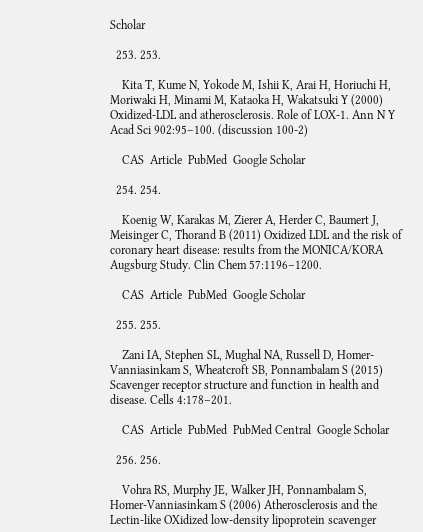Scholar

  253. 253.

    Kita T, Kume N, Yokode M, Ishii K, Arai H, Horiuchi H, Moriwaki H, Minami M, Kataoka H, Wakatsuki Y (2000) Oxidized-LDL and atherosclerosis. Role of LOX-1. Ann N Y Acad Sci 902:95–100. (discussion 100-2)

    CAS  Article  PubMed  Google Scholar

  254. 254.

    Koenig W, Karakas M, Zierer A, Herder C, Baumert J, Meisinger C, Thorand B (2011) Oxidized LDL and the risk of coronary heart disease: results from the MONICA/KORA Augsburg Study. Clin Chem 57:1196–1200.

    CAS  Article  PubMed  Google Scholar

  255. 255.

    Zani IA, Stephen SL, Mughal NA, Russell D, Homer-Vanniasinkam S, Wheatcroft SB, Ponnambalam S (2015) Scavenger receptor structure and function in health and disease. Cells 4:178–201.

    CAS  Article  PubMed  PubMed Central  Google Scholar

  256. 256.

    Vohra RS, Murphy JE, Walker JH, Ponnambalam S, Homer-Vanniasinkam S (2006) Atherosclerosis and the Lectin-like OXidized low-density lipoprotein scavenger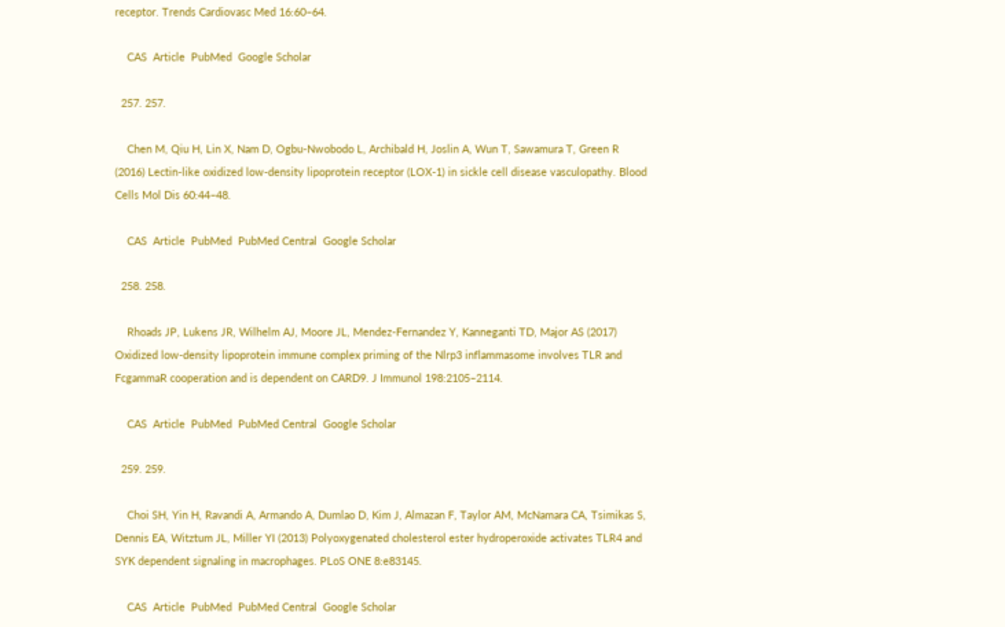receptor. Trends Cardiovasc Med 16:60–64.

    CAS  Article  PubMed  Google Scholar

  257. 257.

    Chen M, Qiu H, Lin X, Nam D, Ogbu-Nwobodo L, Archibald H, Joslin A, Wun T, Sawamura T, Green R (2016) Lectin-like oxidized low-density lipoprotein receptor (LOX-1) in sickle cell disease vasculopathy. Blood Cells Mol Dis 60:44–48.

    CAS  Article  PubMed  PubMed Central  Google Scholar

  258. 258.

    Rhoads JP, Lukens JR, Wilhelm AJ, Moore JL, Mendez-Fernandez Y, Kanneganti TD, Major AS (2017) Oxidized low-density lipoprotein immune complex priming of the Nlrp3 inflammasome involves TLR and FcgammaR cooperation and is dependent on CARD9. J Immunol 198:2105–2114.

    CAS  Article  PubMed  PubMed Central  Google Scholar

  259. 259.

    Choi SH, Yin H, Ravandi A, Armando A, Dumlao D, Kim J, Almazan F, Taylor AM, McNamara CA, Tsimikas S, Dennis EA, Witztum JL, Miller YI (2013) Polyoxygenated cholesterol ester hydroperoxide activates TLR4 and SYK dependent signaling in macrophages. PLoS ONE 8:e83145.

    CAS  Article  PubMed  PubMed Central  Google Scholar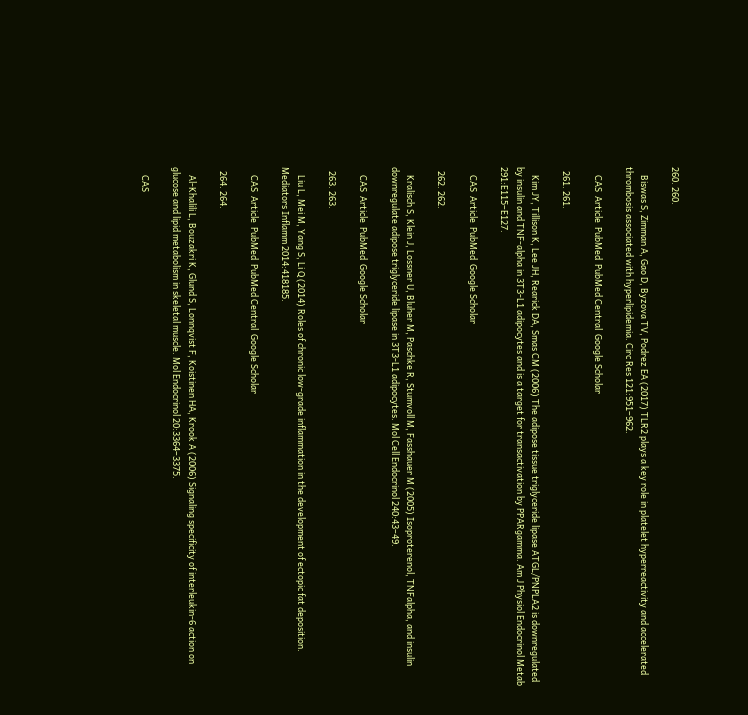260. 260.

    Biswas S, Zimman A, Gao D, Byzova TV, Podrez EA (2017) TLR2 plays a key role in platelet hyperreactivity and accelerated thrombosis associated with hyperlipidemia. Circ Res 121:951–962.

    CAS  Article  PubMed  PubMed Central  Google Scholar

  261. 261.

    Kim JY, Tillison K, Lee JH, Rearick DA, Smas CM (2006) The adipose tissue triglyceride lipase ATGL/PNPLA2 is downregulated by insulin and TNF-alpha in 3T3-L1 adipocytes and is a target for transactivation by PPARgamma. Am J Physiol Endocrinol Metab 291:E115–E127.

    CAS  Article  PubMed  Google Scholar

  262. 262.

    Kralisch S, Klein J, Lossner U, Bluher M, Paschke R, Stumvoll M, Fasshauer M (2005) Isoproterenol, TNFalpha, and insulin downregulate adipose triglyceride lipase in 3T3-L1 adipocytes. Mol Cell Endocrinol 240:43–49.

    CAS  Article  PubMed  Google Scholar

  263. 263.

    Liu L, Mei M, Yang S, Li Q (2014) Roles of chronic low-grade inflammation in the development of ectopic fat deposition. Mediators Inflamm 2014:418185.

    CAS  Article  PubMed  PubMed Central  Google Scholar

  264. 264.

    Al-Khalili L, Bouzakri K, Glund S, Lonnqvist F, Koistinen HA, Krook A (2006) Signaling specificity of interleukin-6 action on glucose and lipid metabolism in skeletal muscle. Mol Endocrinol 20:3364–3375.

    CAS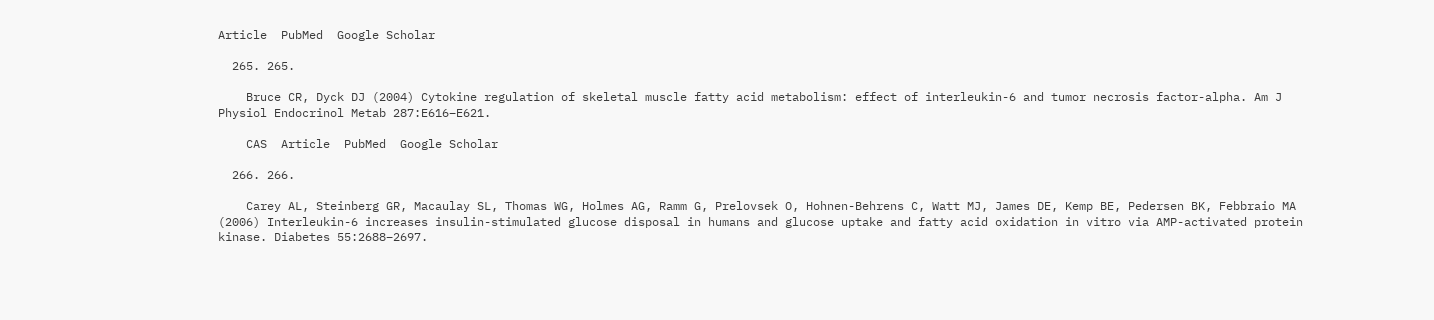Article  PubMed  Google Scholar

  265. 265.

    Bruce CR, Dyck DJ (2004) Cytokine regulation of skeletal muscle fatty acid metabolism: effect of interleukin-6 and tumor necrosis factor-alpha. Am J Physiol Endocrinol Metab 287:E616–E621.

    CAS  Article  PubMed  Google Scholar

  266. 266.

    Carey AL, Steinberg GR, Macaulay SL, Thomas WG, Holmes AG, Ramm G, Prelovsek O, Hohnen-Behrens C, Watt MJ, James DE, Kemp BE, Pedersen BK, Febbraio MA (2006) Interleukin-6 increases insulin-stimulated glucose disposal in humans and glucose uptake and fatty acid oxidation in vitro via AMP-activated protein kinase. Diabetes 55:2688–2697.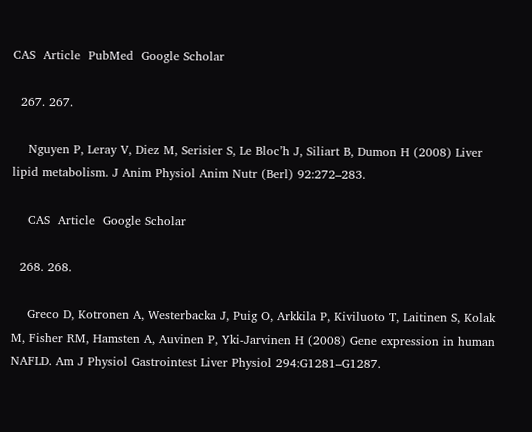CAS  Article  PubMed  Google Scholar

  267. 267.

    Nguyen P, Leray V, Diez M, Serisier S, Le Bloc’h J, Siliart B, Dumon H (2008) Liver lipid metabolism. J Anim Physiol Anim Nutr (Berl) 92:272–283.

    CAS  Article  Google Scholar

  268. 268.

    Greco D, Kotronen A, Westerbacka J, Puig O, Arkkila P, Kiviluoto T, Laitinen S, Kolak M, Fisher RM, Hamsten A, Auvinen P, Yki-Jarvinen H (2008) Gene expression in human NAFLD. Am J Physiol Gastrointest Liver Physiol 294:G1281–G1287.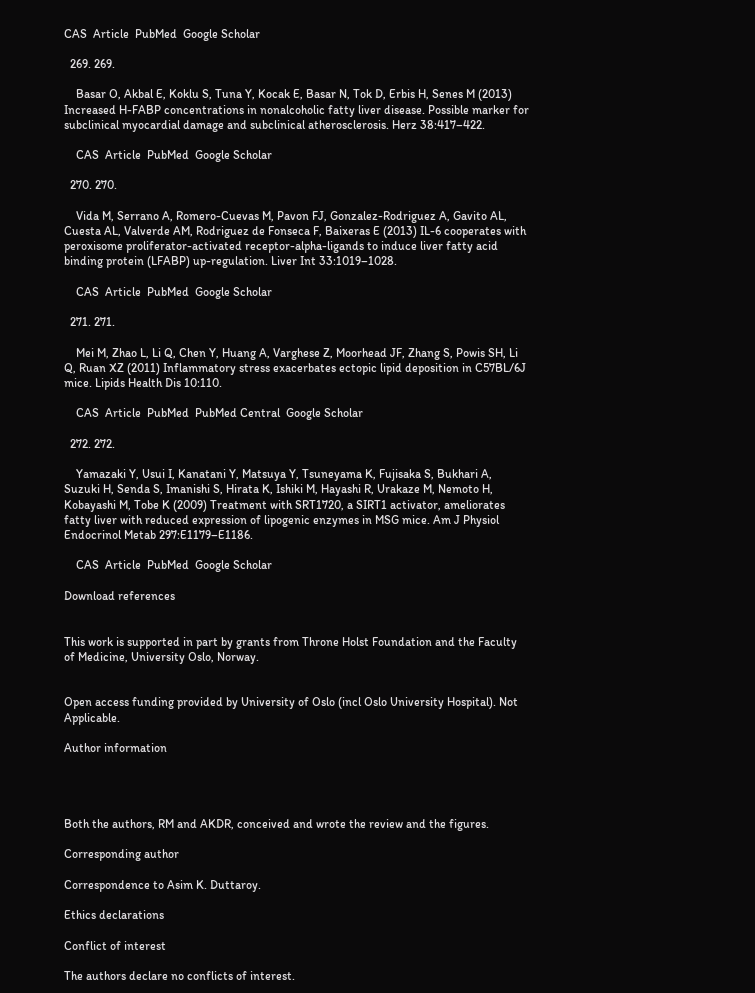CAS  Article  PubMed  Google Scholar

  269. 269.

    Basar O, Akbal E, Koklu S, Tuna Y, Kocak E, Basar N, Tok D, Erbis H, Senes M (2013) Increased H-FABP concentrations in nonalcoholic fatty liver disease. Possible marker for subclinical myocardial damage and subclinical atherosclerosis. Herz 38:417–422.

    CAS  Article  PubMed  Google Scholar

  270. 270.

    Vida M, Serrano A, Romero-Cuevas M, Pavon FJ, Gonzalez-Rodriguez A, Gavito AL, Cuesta AL, Valverde AM, Rodriguez de Fonseca F, Baixeras E (2013) IL-6 cooperates with peroxisome proliferator-activated receptor-alpha-ligands to induce liver fatty acid binding protein (LFABP) up-regulation. Liver Int 33:1019–1028.

    CAS  Article  PubMed  Google Scholar

  271. 271.

    Mei M, Zhao L, Li Q, Chen Y, Huang A, Varghese Z, Moorhead JF, Zhang S, Powis SH, Li Q, Ruan XZ (2011) Inflammatory stress exacerbates ectopic lipid deposition in C57BL/6J mice. Lipids Health Dis 10:110.

    CAS  Article  PubMed  PubMed Central  Google Scholar

  272. 272.

    Yamazaki Y, Usui I, Kanatani Y, Matsuya Y, Tsuneyama K, Fujisaka S, Bukhari A, Suzuki H, Senda S, Imanishi S, Hirata K, Ishiki M, Hayashi R, Urakaze M, Nemoto H, Kobayashi M, Tobe K (2009) Treatment with SRT1720, a SIRT1 activator, ameliorates fatty liver with reduced expression of lipogenic enzymes in MSG mice. Am J Physiol Endocrinol Metab 297:E1179–E1186.

    CAS  Article  PubMed  Google Scholar

Download references


This work is supported in part by grants from Throne Holst Foundation and the Faculty of Medicine, University Oslo, Norway.


Open access funding provided by University of Oslo (incl Oslo University Hospital). Not Applicable.

Author information




Both the authors, RM and AKDR, conceived and wrote the review and the figures.

Corresponding author

Correspondence to Asim K. Duttaroy.

Ethics declarations

Conflict of interest

The authors declare no conflicts of interest.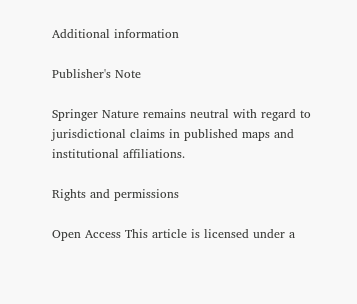Additional information

Publisher's Note

Springer Nature remains neutral with regard to jurisdictional claims in published maps and institutional affiliations.

Rights and permissions

Open Access This article is licensed under a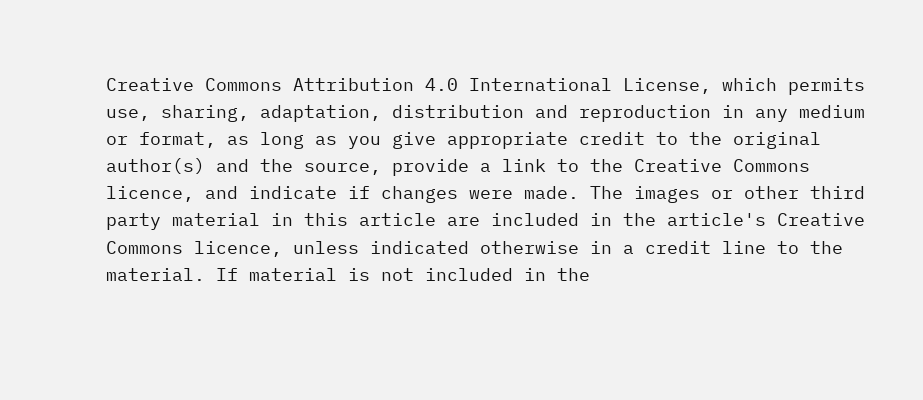Creative Commons Attribution 4.0 International License, which permits use, sharing, adaptation, distribution and reproduction in any medium or format, as long as you give appropriate credit to the original author(s) and the source, provide a link to the Creative Commons licence, and indicate if changes were made. The images or other third party material in this article are included in the article's Creative Commons licence, unless indicated otherwise in a credit line to the material. If material is not included in the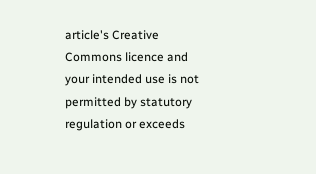article's Creative Commons licence and your intended use is not permitted by statutory regulation or exceeds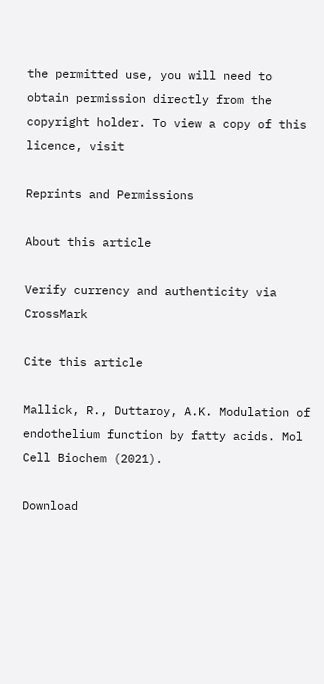the permitted use, you will need to obtain permission directly from the copyright holder. To view a copy of this licence, visit

Reprints and Permissions

About this article

Verify currency and authenticity via CrossMark

Cite this article

Mallick, R., Duttaroy, A.K. Modulation of endothelium function by fatty acids. Mol Cell Biochem (2021).

Download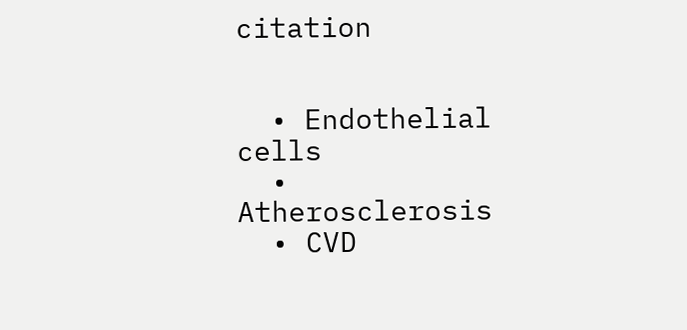citation


  • Endothelial cells
  • Atherosclerosis
  • CVD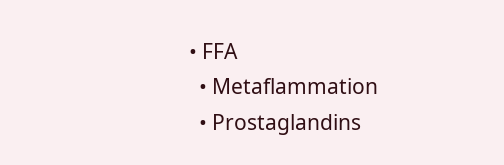• FFA
  • Metaflammation
  • Prostaglandins